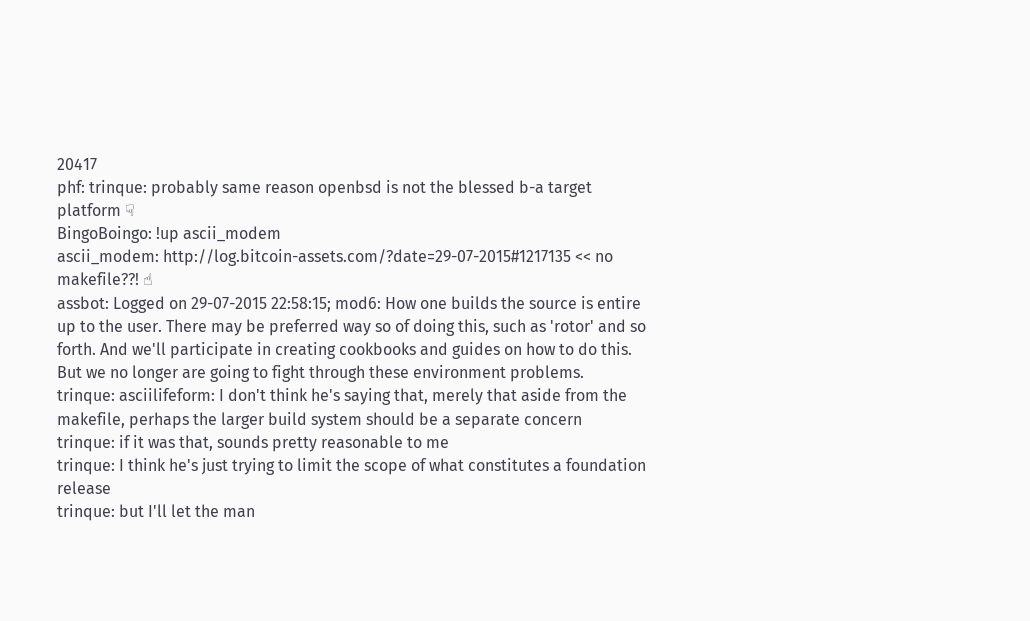20417
phf: trinque: probably same reason openbsd is not the blessed b-a target platform ☟
BingoBoingo: !up ascii_modem
ascii_modem: http://log.bitcoin-assets.com/?date=29-07-2015#1217135 << no makefile??! ☝
assbot: Logged on 29-07-2015 22:58:15; mod6: How one builds the source is entire up to the user. There may be preferred way so of doing this, such as 'rotor' and so forth. And we'll participate in creating cookbooks and guides on how to do this. But we no longer are going to fight through these environment problems.
trinque: asciilifeform: I don't think he's saying that, merely that aside from the makefile, perhaps the larger build system should be a separate concern
trinque: if it was that, sounds pretty reasonable to me
trinque: I think he's just trying to limit the scope of what constitutes a foundation release
trinque: but I'll let the man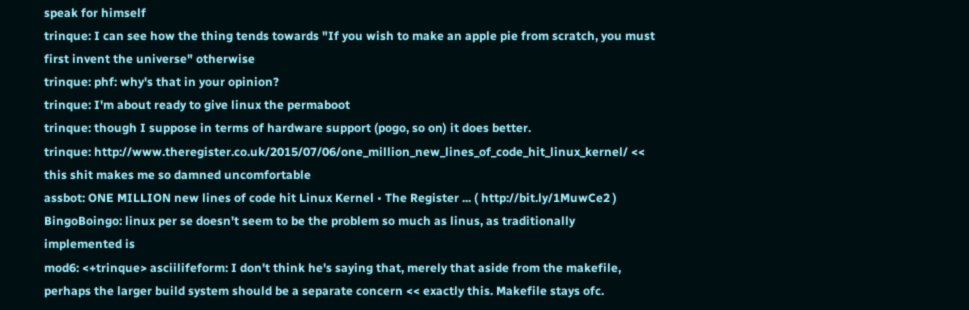speak for himself
trinque: I can see how the thing tends towards "If you wish to make an apple pie from scratch, you must first invent the universe" otherwise
trinque: phf: why's that in your opinion?
trinque: I'm about ready to give linux the permaboot
trinque: though I suppose in terms of hardware support (pogo, so on) it does better.
trinque: http://www.theregister.co.uk/2015/07/06/one_million_new_lines_of_code_hit_linux_kernel/ << this shit makes me so damned uncomfortable
assbot: ONE MILLION new lines of code hit Linux Kernel • The Register ... ( http://bit.ly/1MuwCe2 )
BingoBoingo: linux per se doesn't seem to be the problem so much as linus, as traditionally implemented is
mod6: <+trinque> asciilifeform: I don't think he's saying that, merely that aside from the makefile, perhaps the larger build system should be a separate concern << exactly this. Makefile stays ofc.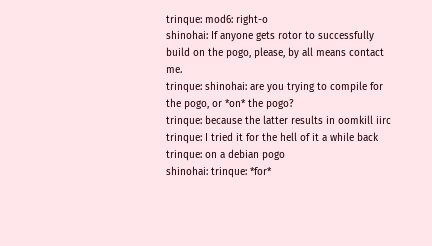trinque: mod6: right-o
shinohai: If anyone gets rotor to successfully build on the pogo, please, by all means contact me.
trinque: shinohai: are you trying to compile for the pogo, or *on* the pogo?
trinque: because the latter results in oomkill iirc
trinque: I tried it for the hell of it a while back
trinque: on a debian pogo
shinohai: trinque: *for*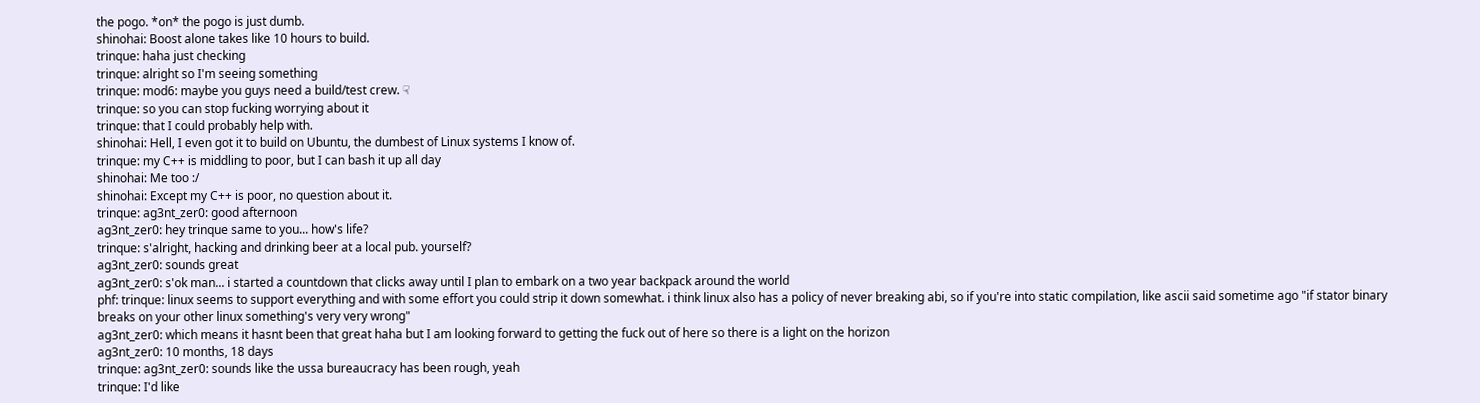the pogo. *on* the pogo is just dumb.
shinohai: Boost alone takes like 10 hours to build.
trinque: haha just checking
trinque: alright so I'm seeing something
trinque: mod6: maybe you guys need a build/test crew. ☟
trinque: so you can stop fucking worrying about it
trinque: that I could probably help with.
shinohai: Hell, I even got it to build on Ubuntu, the dumbest of Linux systems I know of.
trinque: my C++ is middling to poor, but I can bash it up all day
shinohai: Me too :/
shinohai: Except my C++ is poor, no question about it.
trinque: ag3nt_zer0: good afternoon
ag3nt_zer0: hey trinque same to you... how's life?
trinque: s'alright, hacking and drinking beer at a local pub. yourself?
ag3nt_zer0: sounds great
ag3nt_zer0: s'ok man... i started a countdown that clicks away until I plan to embark on a two year backpack around the world
phf: trinque: linux seems to support everything and with some effort you could strip it down somewhat. i think linux also has a policy of never breaking abi, so if you're into static compilation, like ascii said sometime ago "if stator binary breaks on your other linux something's very very wrong"
ag3nt_zer0: which means it hasnt been that great haha but I am looking forward to getting the fuck out of here so there is a light on the horizon
ag3nt_zer0: 10 months, 18 days
trinque: ag3nt_zer0: sounds like the ussa bureaucracy has been rough, yeah
trinque: I'd like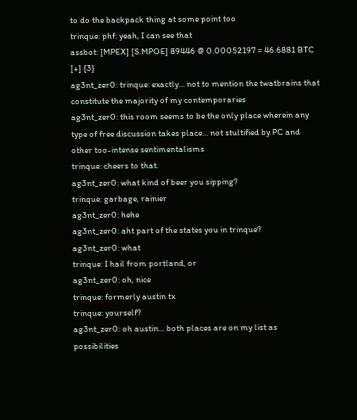to do the backpack thing at some point too
trinque: phf: yeah, I can see that
assbot: [MPEX] [S.MPOE] 89446 @ 0.00052197 = 46.6881 BTC [+] {3}
ag3nt_zer0: trinque: exactly... not to mention the twatbrains that constitute the majority of my contemporaries
ag3nt_zer0: this room seems to be the only place wherein any type of free discussion takes place... not stultified by PC and other too-intense sentimentalisms
trinque: cheers to that.
ag3nt_zer0: what kind of beer you sipping?
trinque: garbage, rainier
ag3nt_zer0: hehe
ag3nt_zer0: aht part of the states you in trinque?
ag3nt_zer0: what
trinque: I hail from portland, or
ag3nt_zer0: oh, nice
trinque: formerly austin tx
trinque: yourself?
ag3nt_zer0: oh austin... both places are on my list as possibilities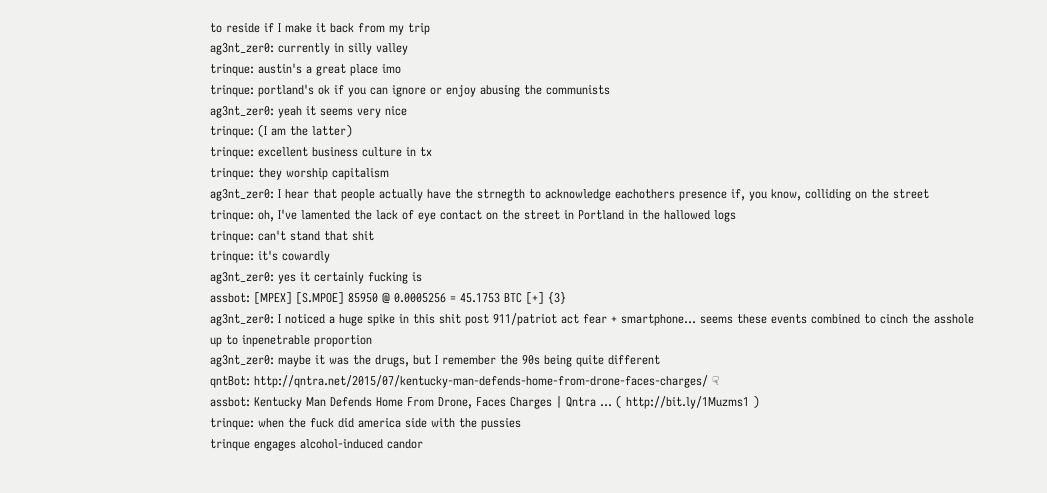to reside if I make it back from my trip
ag3nt_zer0: currently in silly valley
trinque: austin's a great place imo
trinque: portland's ok if you can ignore or enjoy abusing the communists
ag3nt_zer0: yeah it seems very nice
trinque: (I am the latter)
trinque: excellent business culture in tx
trinque: they worship capitalism
ag3nt_zer0: I hear that people actually have the strnegth to acknowledge eachothers presence if, you know, colliding on the street
trinque: oh, I've lamented the lack of eye contact on the street in Portland in the hallowed logs
trinque: can't stand that shit
trinque: it's cowardly
ag3nt_zer0: yes it certainly fucking is
assbot: [MPEX] [S.MPOE] 85950 @ 0.0005256 = 45.1753 BTC [+] {3}
ag3nt_zer0: I noticed a huge spike in this shit post 911/patriot act fear + smartphone... seems these events combined to cinch the asshole up to inpenetrable proportion
ag3nt_zer0: maybe it was the drugs, but I remember the 90s being quite different
qntBot: http://qntra.net/2015/07/kentucky-man-defends-home-from-drone-faces-charges/ ☟
assbot: Kentucky Man Defends Home From Drone, Faces Charges | Qntra ... ( http://bit.ly/1Muzms1 )
trinque: when the fuck did america side with the pussies
trinque engages alcohol-induced candor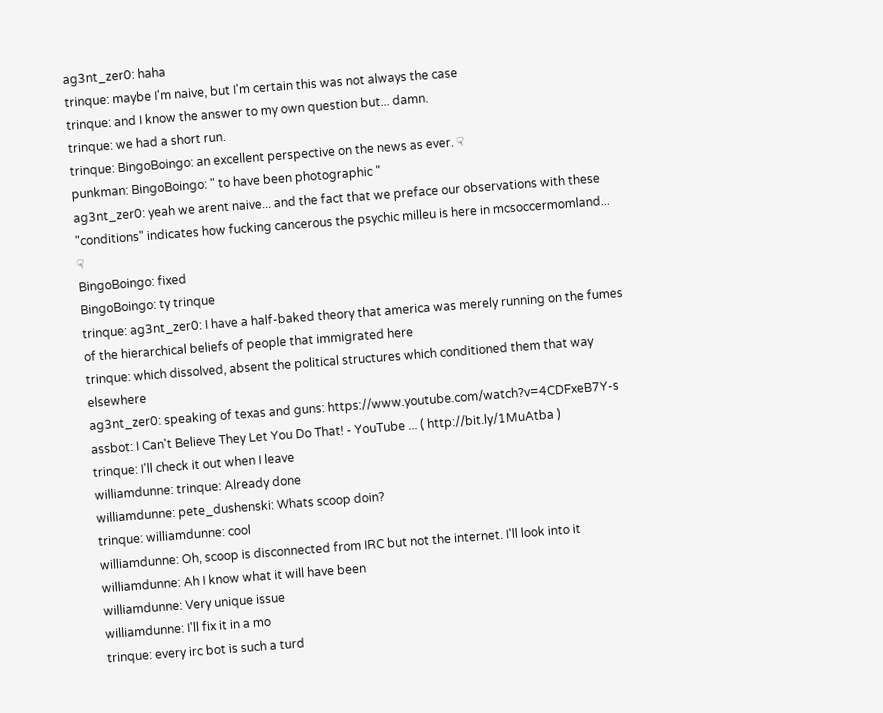ag3nt_zer0: haha
trinque: maybe I'm naive, but I'm certain this was not always the case
trinque: and I know the answer to my own question but... damn.
trinque: we had a short run.
trinque: BingoBoingo: an excellent perspective on the news as ever. ☟
punkman: BingoBoingo: " to have been photographic "
ag3nt_zer0: yeah we arent naive... and the fact that we preface our observations with these "conditions" indicates how fucking cancerous the psychic milleu is here in mcsoccermomland... ☟
BingoBoingo: fixed
BingoBoingo: ty trinque
trinque: ag3nt_zer0: I have a half-baked theory that america was merely running on the fumes of the hierarchical beliefs of people that immigrated here
trinque: which dissolved, absent the political structures which conditioned them that way elsewhere
ag3nt_zer0: speaking of texas and guns: https://www.youtube.com/watch?v=4CDFxeB7Y-s
assbot: I Can't Believe They Let You Do That! - YouTube ... ( http://bit.ly/1MuAtba )
trinque: I'll check it out when I leave
williamdunne: trinque: Already done
williamdunne: pete_dushenski: Whats scoop doin?
trinque: williamdunne: cool
williamdunne: Oh, scoop is disconnected from IRC but not the internet. I'll look into it
williamdunne: Ah I know what it will have been
williamdunne: Very unique issue
williamdunne: I'll fix it in a mo
trinque: every irc bot is such a turd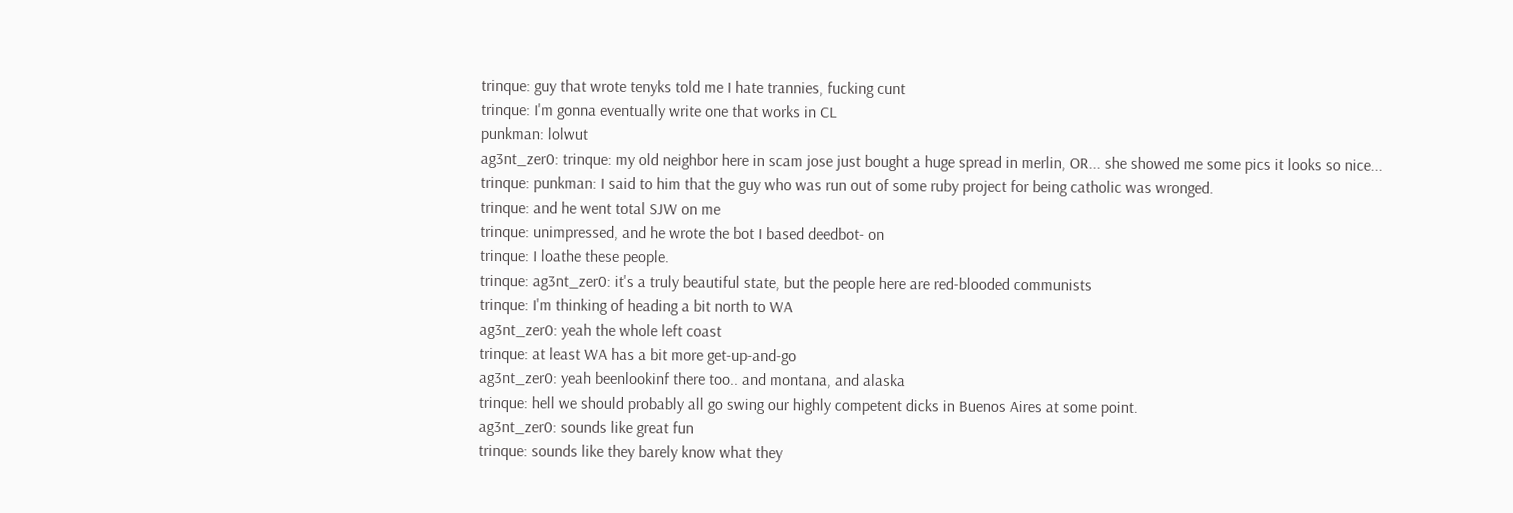trinque: guy that wrote tenyks told me I hate trannies, fucking cunt
trinque: I'm gonna eventually write one that works in CL
punkman: lolwut
ag3nt_zer0: trinque: my old neighbor here in scam jose just bought a huge spread in merlin, OR... she showed me some pics it looks so nice...
trinque: punkman: I said to him that the guy who was run out of some ruby project for being catholic was wronged.
trinque: and he went total SJW on me
trinque: unimpressed, and he wrote the bot I based deedbot- on
trinque: I loathe these people.
trinque: ag3nt_zer0: it's a truly beautiful state, but the people here are red-blooded communists
trinque: I'm thinking of heading a bit north to WA
ag3nt_zer0: yeah the whole left coast
trinque: at least WA has a bit more get-up-and-go
ag3nt_zer0: yeah beenlookinf there too.. and montana, and alaska
trinque: hell we should probably all go swing our highly competent dicks in Buenos Aires at some point.
ag3nt_zer0: sounds like great fun
trinque: sounds like they barely know what they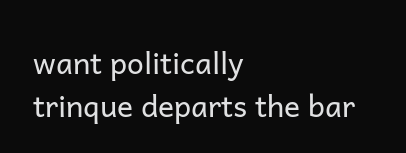want politically
trinque departs the bar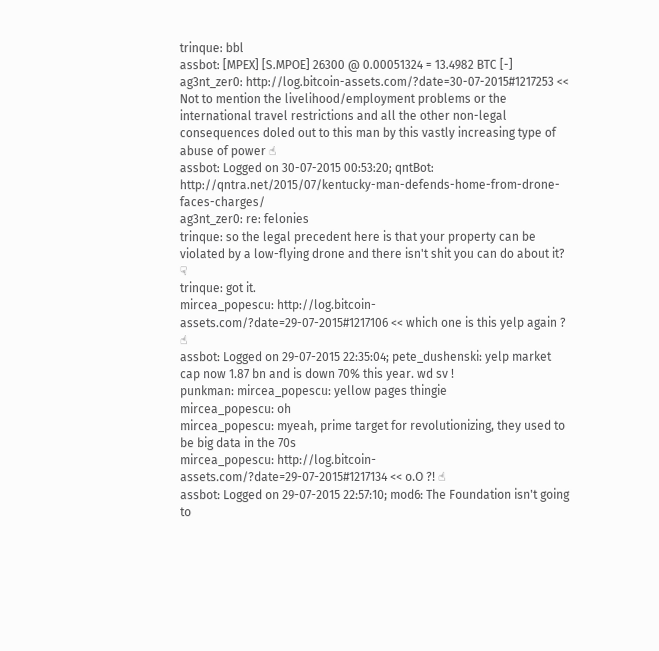trinque: bbl
assbot: [MPEX] [S.MPOE] 26300 @ 0.00051324 = 13.4982 BTC [-]
ag3nt_zer0: http://log.bitcoin-assets.com/?date=30-07-2015#1217253 << Not to mention the livelihood/employment problems or the international travel restrictions and all the other non-legal consequences doled out to this man by this vastly increasing type of abuse of power ☝
assbot: Logged on 30-07-2015 00:53:20; qntBot: http://qntra.net/2015/07/kentucky-man-defends-home-from-drone-faces-charges/
ag3nt_zer0: re: felonies
trinque: so the legal precedent here is that your property can be violated by a low-flying drone and there isn't shit you can do about it? ☟
trinque: got it.
mircea_popescu: http://log.bitcoin-assets.com/?date=29-07-2015#1217106 << which one is this yelp again ? ☝
assbot: Logged on 29-07-2015 22:35:04; pete_dushenski: yelp market cap now 1.87 bn and is down 70% this year. wd sv !
punkman: mircea_popescu: yellow pages thingie
mircea_popescu: oh
mircea_popescu: myeah, prime target for revolutionizing, they used to be big data in the 70s
mircea_popescu: http://log.bitcoin-assets.com/?date=29-07-2015#1217134 << o.O ?! ☝
assbot: Logged on 29-07-2015 22:57:10; mod6: The Foundation isn't going to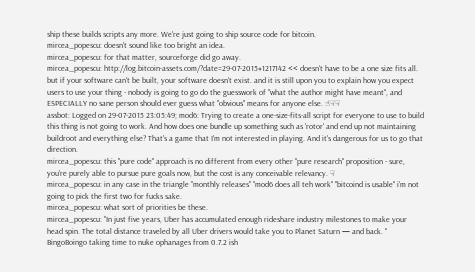ship these builds scripts any more. We're just going to ship source code for bitcoin.
mircea_popescu: doesn't sound like too bright an idea.
mircea_popescu: for that matter, sourceforge did go away.
mircea_popescu: http://log.bitcoin-assets.com/?date=29-07-2015#1217142 << doesn't have to be a one size fits all. but if your software can't be built, your software doesn't exist. and it is still upon you to explain how you expect users to use your thing - nobody is going to go do the guesswork of "what the author might have meant", and ESPECIALLY no sane person should ever guess what "obvious" means for anyone else. ☝☟☟
assbot: Logged on 29-07-2015 23:05:49; mod6: Trying to create a one-size-fits-all script for everyone to use to build this thing is not going to work. And how does one bundle up something such as 'rotor' and end up not maintaining buildroot and everything else? That's a game that I'm not interested in playing. And it's dangerous for us to go that direction.
mircea_popescu: this "pure code" approach is no different from every other "pure research" proposition - sure, you're purely able to pursue pure goals now, but the cost is any conceivable relevancy. ☟
mircea_popescu: in any case in the triangle "monthly releases" "mod6 does all teh work" "bitcoind is usable" i'm not going to pick the first two for fucks sake.
mircea_popescu: what sort of priorities be these.
mircea_popescu: "In just five years, Uber has accumulated enough rideshare industry milestones to make your head spin. The total distance traveled by all Uber drivers would take you to Planet Saturn — and back. "
BingoBoingo taking time to nuke ophanages from 0.7.2 ish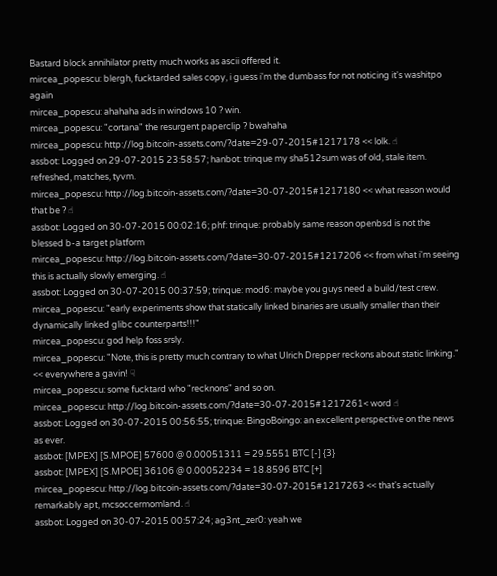Bastard block annihilator pretty much works as ascii offered it.
mircea_popescu: blergh, fucktarded sales copy, i guess i'm the dumbass for not noticing it's washitpo again
mircea_popescu: ahahaha ads in windows 10 ? win.
mircea_popescu: "cortana" the resurgent paperclip ? bwahaha
mircea_popescu: http://log.bitcoin-assets.com/?date=29-07-2015#1217178 << lolk. ☝
assbot: Logged on 29-07-2015 23:58:57; hanbot: trinque my sha512sum was of old, stale item. refreshed, matches, tyvm.
mircea_popescu: http://log.bitcoin-assets.com/?date=30-07-2015#1217180 << what reason would that be ? ☝
assbot: Logged on 30-07-2015 00:02:16; phf: trinque: probably same reason openbsd is not the blessed b-a target platform
mircea_popescu: http://log.bitcoin-assets.com/?date=30-07-2015#1217206 << from what i'm seeing this is actually slowly emerging. ☝
assbot: Logged on 30-07-2015 00:37:59; trinque: mod6: maybe you guys need a build/test crew.
mircea_popescu: "early experiments show that statically linked binaries are usually smaller than their dynamically linked glibc counterparts!!!"
mircea_popescu: god help foss srsly.
mircea_popescu: "Note, this is pretty much contrary to what Ulrich Drepper reckons about static linking." << everywhere a gavin! ☟
mircea_popescu: some fucktard who "recknons" and so on.
mircea_popescu: http://log.bitcoin-assets.com/?date=30-07-2015#1217261< word ☝
assbot: Logged on 30-07-2015 00:56:55; trinque: BingoBoingo: an excellent perspective on the news as ever.
assbot: [MPEX] [S.MPOE] 57600 @ 0.00051311 = 29.5551 BTC [-] {3}
assbot: [MPEX] [S.MPOE] 36106 @ 0.00052234 = 18.8596 BTC [+]
mircea_popescu: http://log.bitcoin-assets.com/?date=30-07-2015#1217263 << that's actually remarkably apt, mcsoccermomland. ☝
assbot: Logged on 30-07-2015 00:57:24; ag3nt_zer0: yeah we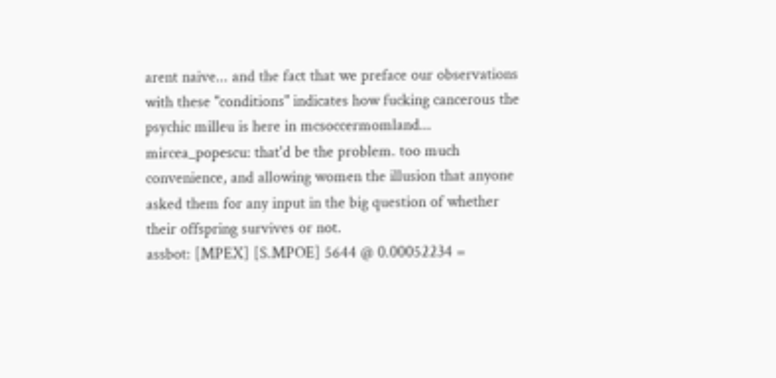arent naive... and the fact that we preface our observations with these "conditions" indicates how fucking cancerous the psychic milleu is here in mcsoccermomland...
mircea_popescu: that'd be the problem. too much convenience, and allowing women the illusion that anyone asked them for any input in the big question of whether their offspring survives or not.
assbot: [MPEX] [S.MPOE] 5644 @ 0.00052234 =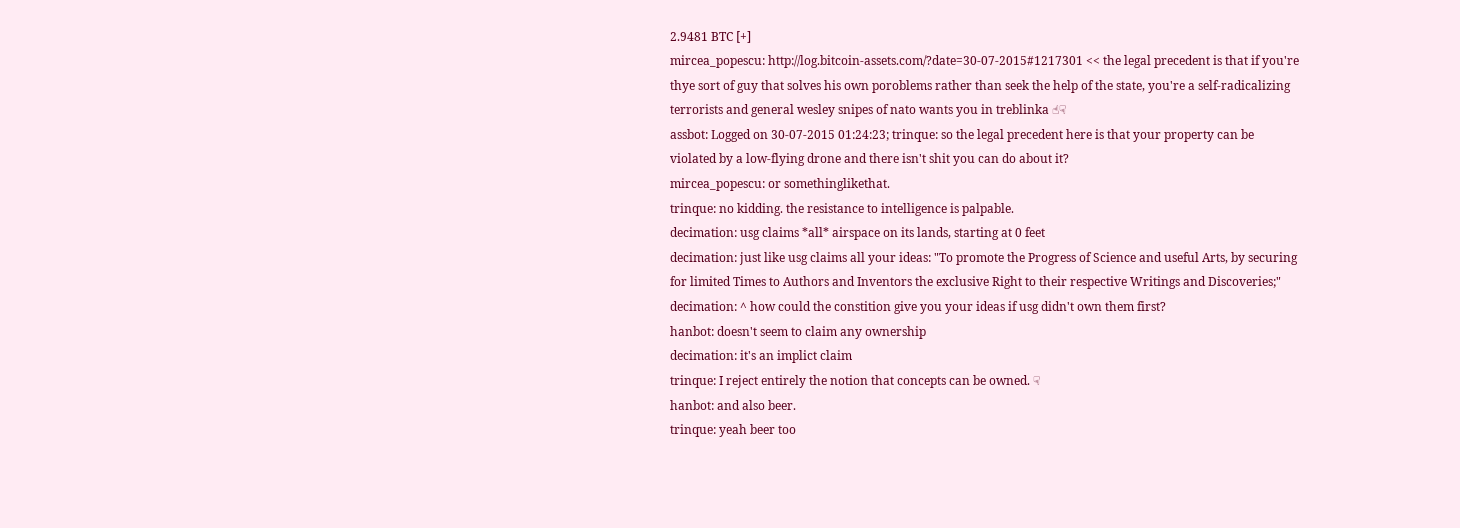2.9481 BTC [+]
mircea_popescu: http://log.bitcoin-assets.com/?date=30-07-2015#1217301 << the legal precedent is that if you're thye sort of guy that solves his own poroblems rather than seek the help of the state, you're a self-radicalizing terrorists and general wesley snipes of nato wants you in treblinka ☝☟
assbot: Logged on 30-07-2015 01:24:23; trinque: so the legal precedent here is that your property can be violated by a low-flying drone and there isn't shit you can do about it?
mircea_popescu: or somethinglikethat.
trinque: no kidding. the resistance to intelligence is palpable.
decimation: usg claims *all* airspace on its lands, starting at 0 feet
decimation: just like usg claims all your ideas: "To promote the Progress of Science and useful Arts, by securing for limited Times to Authors and Inventors the exclusive Right to their respective Writings and Discoveries;"
decimation: ^ how could the constition give you your ideas if usg didn't own them first?
hanbot: doesn't seem to claim any ownership
decimation: it's an implict claim
trinque: I reject entirely the notion that concepts can be owned. ☟
hanbot: and also beer.
trinque: yeah beer too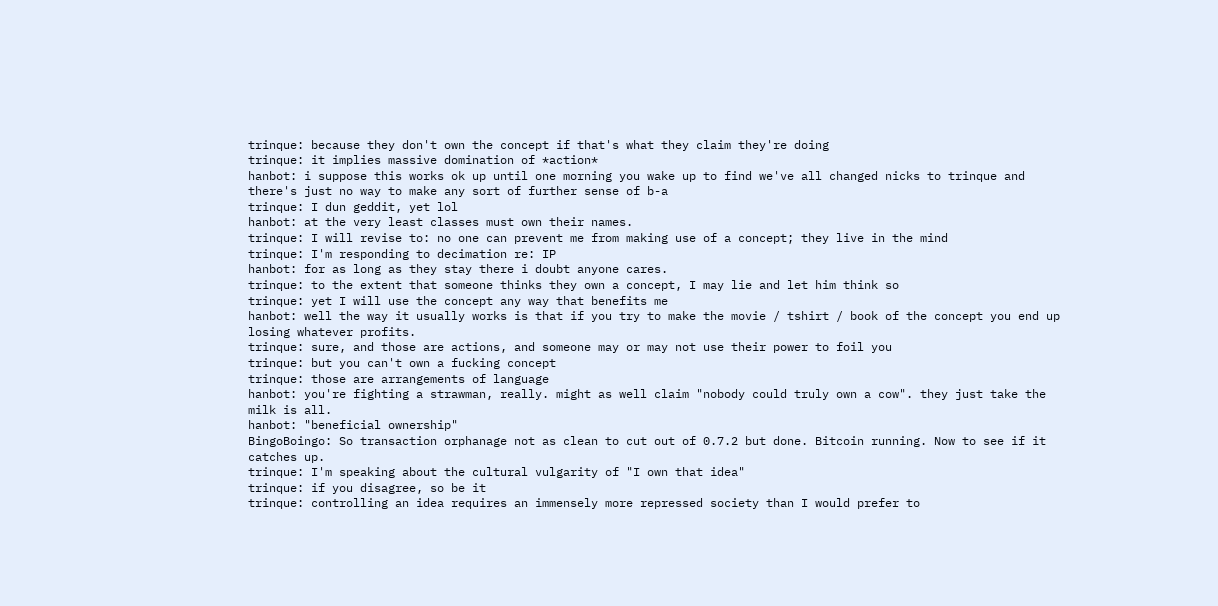trinque: because they don't own the concept if that's what they claim they're doing
trinque: it implies massive domination of *action*
hanbot: i suppose this works ok up until one morning you wake up to find we've all changed nicks to trinque and there's just no way to make any sort of further sense of b-a
trinque: I dun geddit, yet lol
hanbot: at the very least classes must own their names.
trinque: I will revise to: no one can prevent me from making use of a concept; they live in the mind
trinque: I'm responding to decimation re: IP
hanbot: for as long as they stay there i doubt anyone cares.
trinque: to the extent that someone thinks they own a concept, I may lie and let him think so
trinque: yet I will use the concept any way that benefits me
hanbot: well the way it usually works is that if you try to make the movie / tshirt / book of the concept you end up losing whatever profits.
trinque: sure, and those are actions, and someone may or may not use their power to foil you
trinque: but you can't own a fucking concept
trinque: those are arrangements of language
hanbot: you're fighting a strawman, really. might as well claim "nobody could truly own a cow". they just take the milk is all.
hanbot: "beneficial ownership"
BingoBoingo: So transaction orphanage not as clean to cut out of 0.7.2 but done. Bitcoin running. Now to see if it catches up.
trinque: I'm speaking about the cultural vulgarity of "I own that idea"
trinque: if you disagree, so be it
trinque: controlling an idea requires an immensely more repressed society than I would prefer to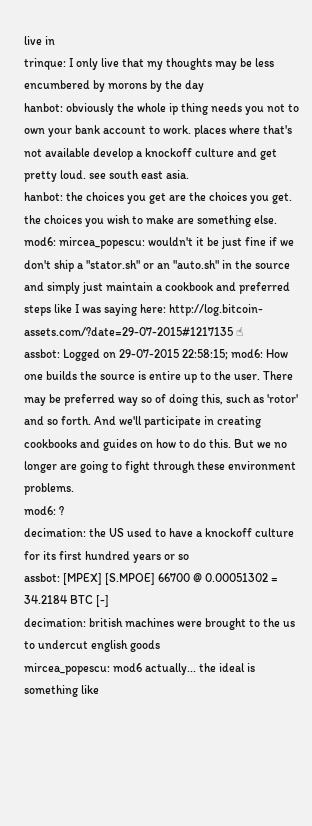live in
trinque: I only live that my thoughts may be less encumbered by morons by the day
hanbot: obviously the whole ip thing needs you not to own your bank account to work. places where that's not available develop a knockoff culture and get pretty loud. see south east asia.
hanbot: the choices you get are the choices you get. the choices you wish to make are something else.
mod6: mircea_popescu: wouldn't it be just fine if we don't ship a "stator.sh" or an "auto.sh" in the source and simply just maintain a cookbook and preferred steps like I was saying here: http://log.bitcoin-assets.com/?date=29-07-2015#1217135 ☝
assbot: Logged on 29-07-2015 22:58:15; mod6: How one builds the source is entire up to the user. There may be preferred way so of doing this, such as 'rotor' and so forth. And we'll participate in creating cookbooks and guides on how to do this. But we no longer are going to fight through these environment problems.
mod6: ?
decimation: the US used to have a knockoff culture for its first hundred years or so
assbot: [MPEX] [S.MPOE] 66700 @ 0.00051302 = 34.2184 BTC [-]
decimation: british machines were brought to the us to undercut english goods
mircea_popescu: mod6 actually... the ideal is something like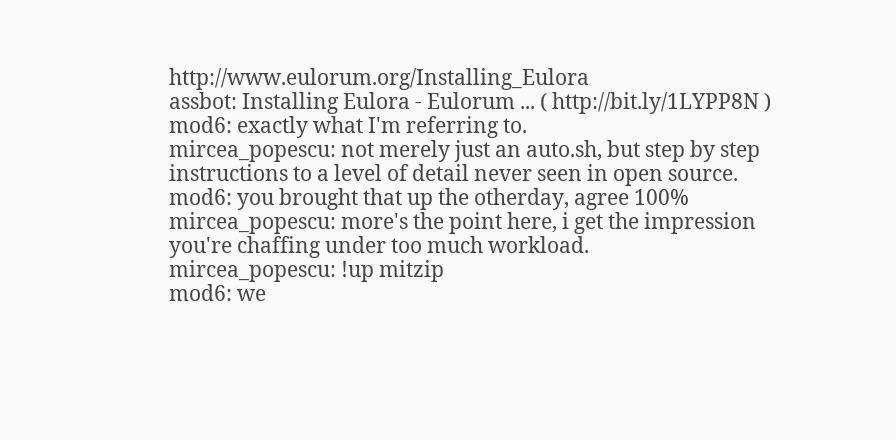http://www.eulorum.org/Installing_Eulora
assbot: Installing Eulora - Eulorum ... ( http://bit.ly/1LYPP8N )
mod6: exactly what I'm referring to.
mircea_popescu: not merely just an auto.sh, but step by step instructions to a level of detail never seen in open source.
mod6: you brought that up the otherday, agree 100%
mircea_popescu: more's the point here, i get the impression you're chaffing under too much workload.
mircea_popescu: !up mitzip
mod6: we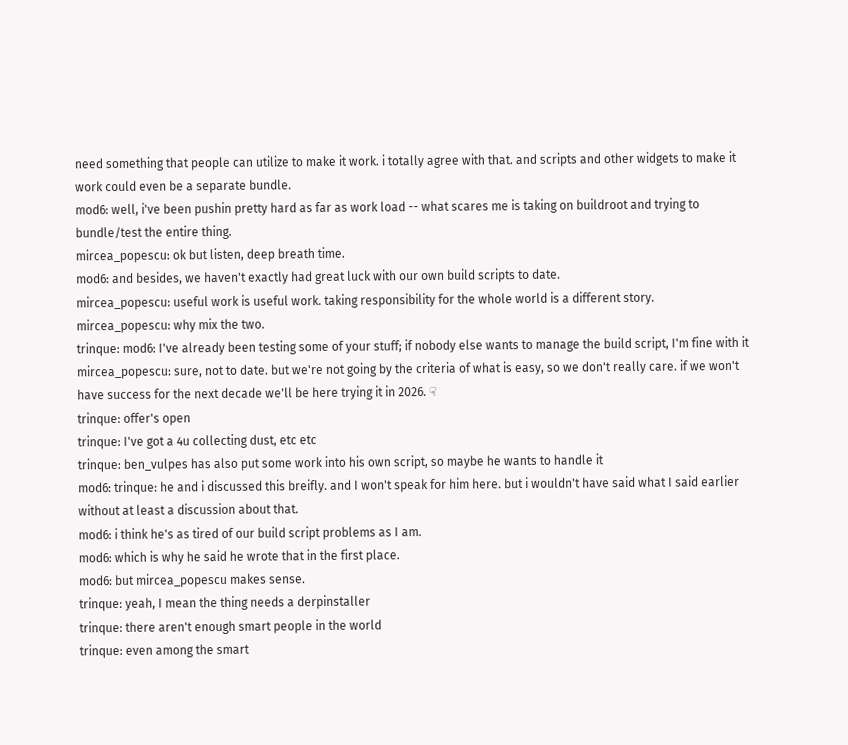need something that people can utilize to make it work. i totally agree with that. and scripts and other widgets to make it work could even be a separate bundle.
mod6: well, i've been pushin pretty hard as far as work load -- what scares me is taking on buildroot and trying to bundle/test the entire thing.
mircea_popescu: ok but listen, deep breath time.
mod6: and besides, we haven't exactly had great luck with our own build scripts to date.
mircea_popescu: useful work is useful work. taking responsibility for the whole world is a different story.
mircea_popescu: why mix the two.
trinque: mod6: I've already been testing some of your stuff; if nobody else wants to manage the build script, I'm fine with it
mircea_popescu: sure, not to date. but we're not going by the criteria of what is easy, so we don't really care. if we won't have success for the next decade we'll be here trying it in 2026. ☟
trinque: offer's open
trinque: I've got a 4u collecting dust, etc etc
trinque: ben_vulpes has also put some work into his own script, so maybe he wants to handle it
mod6: trinque: he and i discussed this breifly. and I won't speak for him here. but i wouldn't have said what I said earlier without at least a discussion about that.
mod6: i think he's as tired of our build script problems as I am.
mod6: which is why he said he wrote that in the first place.
mod6: but mircea_popescu makes sense.
trinque: yeah, I mean the thing needs a derpinstaller
trinque: there aren't enough smart people in the world
trinque: even among the smart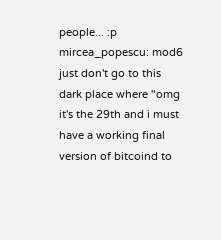people... :p
mircea_popescu: mod6 just don't go to this dark place where "omg it's the 29th and i must have a working final version of bitcoind to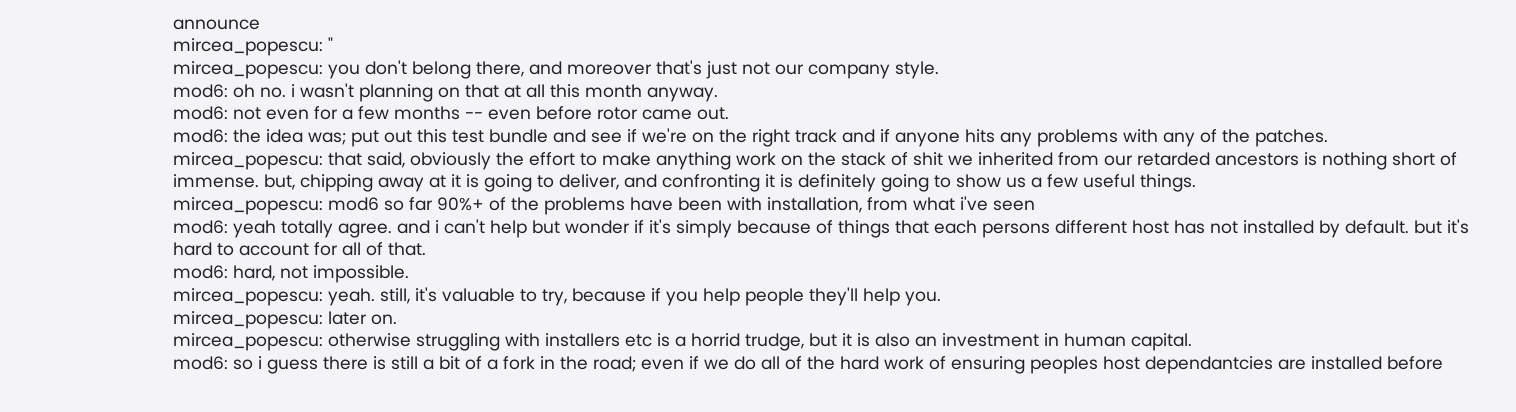announce
mircea_popescu: "
mircea_popescu: you don't belong there, and moreover that's just not our company style.
mod6: oh no. i wasn't planning on that at all this month anyway.
mod6: not even for a few months -- even before rotor came out.
mod6: the idea was; put out this test bundle and see if we're on the right track and if anyone hits any problems with any of the patches.
mircea_popescu: that said, obviously the effort to make anything work on the stack of shit we inherited from our retarded ancestors is nothing short of immense. but, chipping away at it is going to deliver, and confronting it is definitely going to show us a few useful things.
mircea_popescu: mod6 so far 90%+ of the problems have been with installation, from what i've seen
mod6: yeah totally agree. and i can't help but wonder if it's simply because of things that each persons different host has not installed by default. but it's hard to account for all of that.
mod6: hard, not impossible.
mircea_popescu: yeah. still, it's valuable to try, because if you help people they'll help you.
mircea_popescu: later on.
mircea_popescu: otherwise struggling with installers etc is a horrid trudge, but it is also an investment in human capital.
mod6: so i guess there is still a bit of a fork in the road; even if we do all of the hard work of ensuring peoples host dependantcies are installed before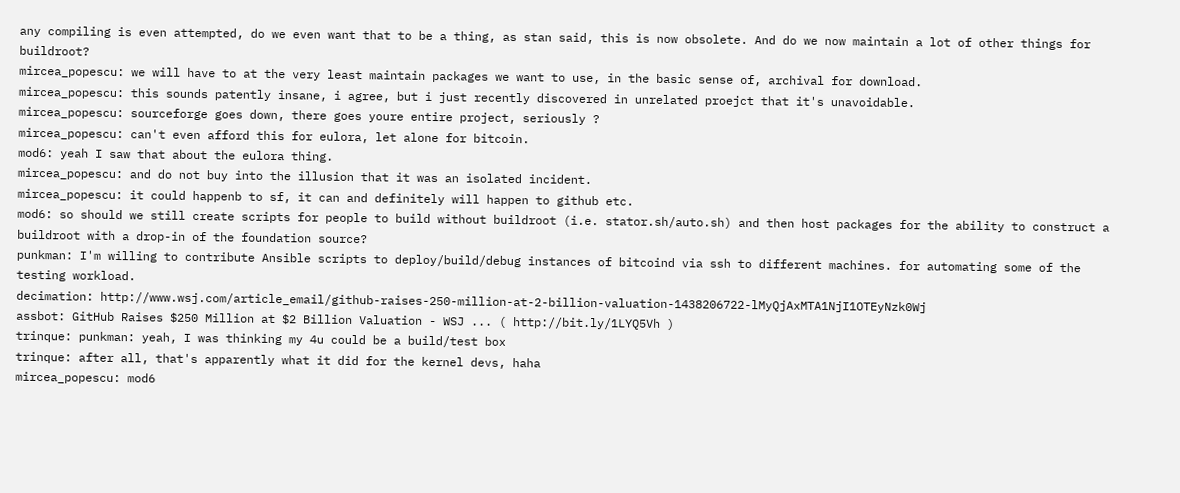any compiling is even attempted, do we even want that to be a thing, as stan said, this is now obsolete. And do we now maintain a lot of other things for buildroot?
mircea_popescu: we will have to at the very least maintain packages we want to use, in the basic sense of, archival for download.
mircea_popescu: this sounds patently insane, i agree, but i just recently discovered in unrelated proejct that it's unavoidable.
mircea_popescu: sourceforge goes down, there goes youre entire project, seriously ?
mircea_popescu: can't even afford this for eulora, let alone for bitcoin.
mod6: yeah I saw that about the eulora thing.
mircea_popescu: and do not buy into the illusion that it was an isolated incident.
mircea_popescu: it could happenb to sf, it can and definitely will happen to github etc.
mod6: so should we still create scripts for people to build without buildroot (i.e. stator.sh/auto.sh) and then host packages for the ability to construct a buildroot with a drop-in of the foundation source?
punkman: I'm willing to contribute Ansible scripts to deploy/build/debug instances of bitcoind via ssh to different machines. for automating some of the testing workload.
decimation: http://www.wsj.com/article_email/github-raises-250-million-at-2-billion-valuation-1438206722-lMyQjAxMTA1NjI1OTEyNzk0Wj
assbot: GitHub Raises $250 Million at $2 Billion Valuation - WSJ ... ( http://bit.ly/1LYQ5Vh )
trinque: punkman: yeah, I was thinking my 4u could be a build/test box
trinque: after all, that's apparently what it did for the kernel devs, haha
mircea_popescu: mod6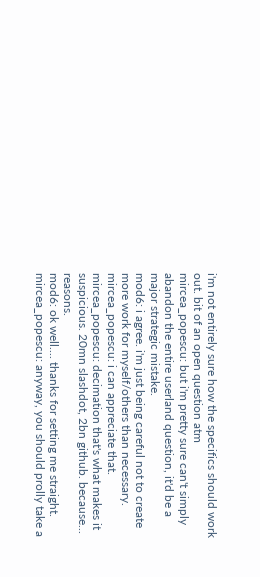i'm not entirely sure how the specifics should work out. bit of an open question atm
mircea_popescu: but i'm pretty sure can't simply abandon the entire userland question, it'd be a major strategic mistake.
mod6: i agree. i'm just being careful not to create more work for myself/others than necessary.
mircea_popescu: i can appreciate that.
mircea_popescu: decimation that's what makes it suspicious. 20mn slashdot, 2bn github. because... reasons.
mod6: ok well.... thanks for setting me straight.
mircea_popescu: anyway, you should prolly take a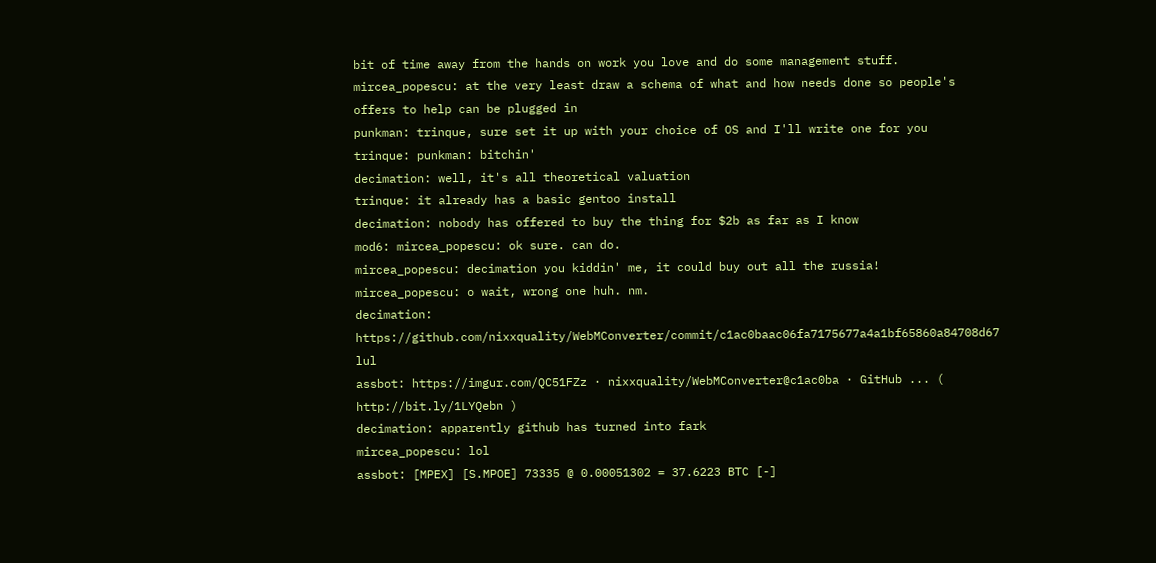bit of time away from the hands on work you love and do some management stuff.
mircea_popescu: at the very least draw a schema of what and how needs done so people's offers to help can be plugged in
punkman: trinque, sure set it up with your choice of OS and I'll write one for you
trinque: punkman: bitchin'
decimation: well, it's all theoretical valuation
trinque: it already has a basic gentoo install
decimation: nobody has offered to buy the thing for $2b as far as I know
mod6: mircea_popescu: ok sure. can do.
mircea_popescu: decimation you kiddin' me, it could buy out all the russia!
mircea_popescu: o wait, wrong one huh. nm.
decimation: https://github.com/nixxquality/WebMConverter/commit/c1ac0baac06fa7175677a4a1bf65860a84708d67 lul
assbot: https://imgur.com/QC51FZz · nixxquality/WebMConverter@c1ac0ba · GitHub ... ( http://bit.ly/1LYQebn )
decimation: apparently github has turned into fark
mircea_popescu: lol
assbot: [MPEX] [S.MPOE] 73335 @ 0.00051302 = 37.6223 BTC [-]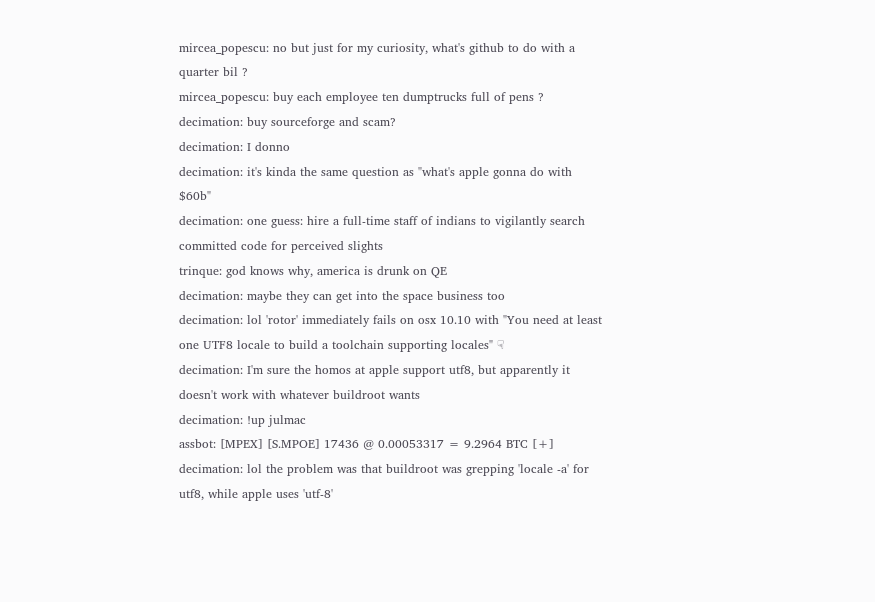mircea_popescu: no but just for my curiosity, what's github to do with a quarter bil ?
mircea_popescu: buy each employee ten dumptrucks full of pens ?
decimation: buy sourceforge and scam?
decimation: I donno
decimation: it's kinda the same question as "what's apple gonna do with $60b"
decimation: one guess: hire a full-time staff of indians to vigilantly search committed code for perceived slights
trinque: god knows why, america is drunk on QE
decimation: maybe they can get into the space business too
decimation: lol 'rotor' immediately fails on osx 10.10 with "You need at least one UTF8 locale to build a toolchain supporting locales" ☟
decimation: I'm sure the homos at apple support utf8, but apparently it doesn't work with whatever buildroot wants
decimation: !up julmac
assbot: [MPEX] [S.MPOE] 17436 @ 0.00053317 = 9.2964 BTC [+]
decimation: lol the problem was that buildroot was grepping 'locale -a' for utf8, while apple uses 'utf-8'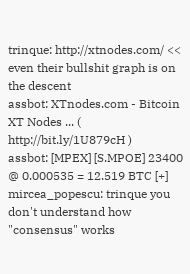trinque: http://xtnodes.com/ << even their bullshit graph is on the descent
assbot: XTnodes.com - Bitcoin XT Nodes ... ( http://bit.ly/1U879cH )
assbot: [MPEX] [S.MPOE] 23400 @ 0.000535 = 12.519 BTC [+]
mircea_popescu: trinque you don't understand how "consensus" works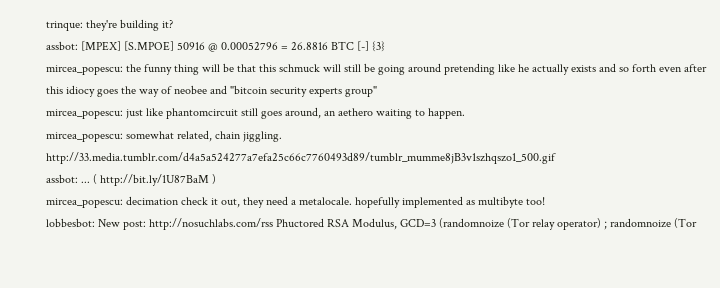trinque: they're building it?
assbot: [MPEX] [S.MPOE] 50916 @ 0.00052796 = 26.8816 BTC [-] {3}
mircea_popescu: the funny thing will be that this schmuck will still be going around pretending like he actually exists and so forth even after this idiocy goes the way of neobee and "bitcoin security experts group"
mircea_popescu: just like phantomcircuit still goes around, an aethero waiting to happen.
mircea_popescu: somewhat related, chain jiggling. http://33.media.tumblr.com/d4a5a524277a7efa25c66c7760493d89/tumblr_mumme8jB3v1szhqszo1_500.gif
assbot: ... ( http://bit.ly/1U87BaM )
mircea_popescu: decimation check it out, they need a metalocale. hopefully implemented as multibyte too!
lobbesbot: New post: http://nosuchlabs.com/rss Phuctored RSA Modulus, GCD=3 (randomnoize (Tor relay operator) ; randomnoize (Tor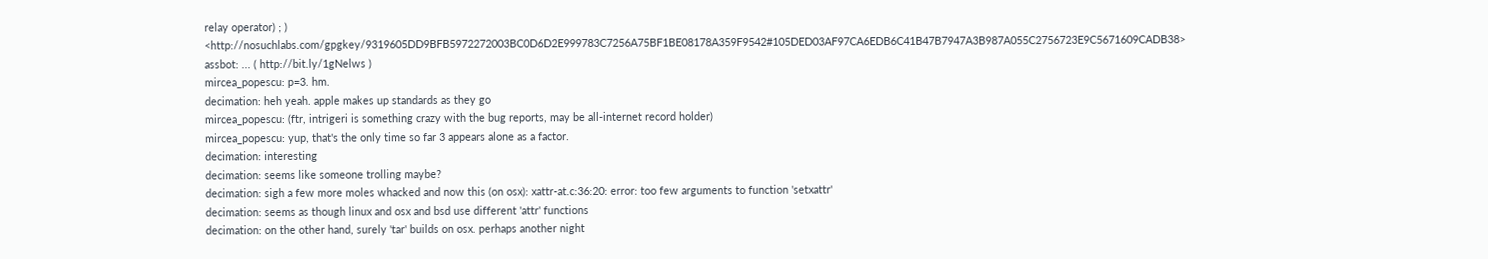relay operator) ; ) <http://nosuchlabs.com/gpgkey/9319605DD9BFB5972272003BC0D6D2E999783C7256A75BF1BE08178A359F9542#105DED03AF97CA6EDB6C41B47B7947A3B987A055C2756723E9C5671609CADB38>
assbot: ... ( http://bit.ly/1gNelws )
mircea_popescu: p=3. hm.
decimation: heh yeah. apple makes up standards as they go
mircea_popescu: (ftr, intrigeri is something crazy with the bug reports, may be all-internet record holder)
mircea_popescu: yup, that's the only time so far 3 appears alone as a factor.
decimation: interesting
decimation: seems like someone trolling maybe?
decimation: sigh a few more moles whacked and now this (on osx): xattr-at.c:36:20: error: too few arguments to function 'setxattr'
decimation: seems as though linux and osx and bsd use different 'attr' functions
decimation: on the other hand, surely 'tar' builds on osx. perhaps another night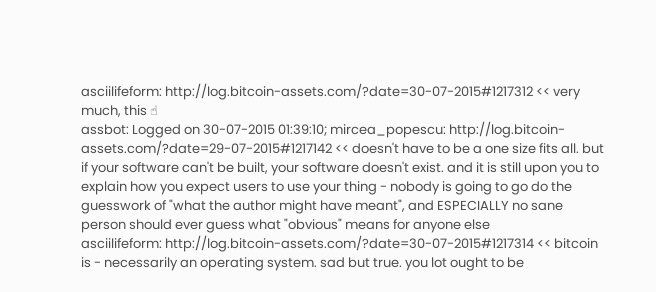asciilifeform: http://log.bitcoin-assets.com/?date=30-07-2015#1217312 << very much, this ☝
assbot: Logged on 30-07-2015 01:39:10; mircea_popescu: http://log.bitcoin-assets.com/?date=29-07-2015#1217142 << doesn't have to be a one size fits all. but if your software can't be built, your software doesn't exist. and it is still upon you to explain how you expect users to use your thing - nobody is going to go do the guesswork of "what the author might have meant", and ESPECIALLY no sane person should ever guess what "obvious" means for anyone else
asciilifeform: http://log.bitcoin-assets.com/?date=30-07-2015#1217314 << bitcoin is - necessarily an operating system. sad but true. you lot ought to be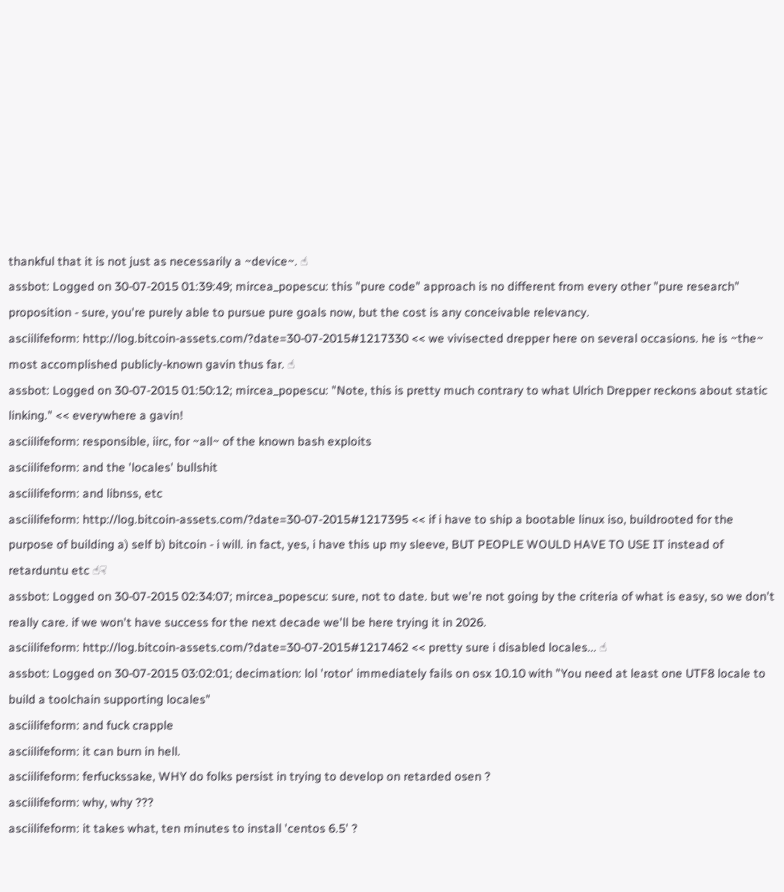thankful that it is not just as necessarily a ~device~. ☝
assbot: Logged on 30-07-2015 01:39:49; mircea_popescu: this "pure code" approach is no different from every other "pure research" proposition - sure, you're purely able to pursue pure goals now, but the cost is any conceivable relevancy.
asciilifeform: http://log.bitcoin-assets.com/?date=30-07-2015#1217330 << we vivisected drepper here on several occasions. he is ~the~ most accomplished publicly-known gavin thus far. ☝
assbot: Logged on 30-07-2015 01:50:12; mircea_popescu: "Note, this is pretty much contrary to what Ulrich Drepper reckons about static linking." << everywhere a gavin!
asciilifeform: responsible, iirc, for ~all~ of the known bash exploits
asciilifeform: and the 'locales' bullshit
asciilifeform: and libnss, etc
asciilifeform: http://log.bitcoin-assets.com/?date=30-07-2015#1217395 << if i have to ship a bootable linux iso, buildrooted for the purpose of building a) self b) bitcoin - i will. in fact, yes, i have this up my sleeve, BUT PEOPLE WOULD HAVE TO USE IT instead of retarduntu etc ☝☟
assbot: Logged on 30-07-2015 02:34:07; mircea_popescu: sure, not to date. but we're not going by the criteria of what is easy, so we don't really care. if we won't have success for the next decade we'll be here trying it in 2026.
asciilifeform: http://log.bitcoin-assets.com/?date=30-07-2015#1217462 << pretty sure i disabled locales... ☝
assbot: Logged on 30-07-2015 03:02:01; decimation: lol 'rotor' immediately fails on osx 10.10 with "You need at least one UTF8 locale to build a toolchain supporting locales"
asciilifeform: and fuck crapple
asciilifeform: it can burn in hell.
asciilifeform: ferfuckssake, WHY do folks persist in trying to develop on retarded osen ?
asciilifeform: why, why ???
asciilifeform: it takes what, ten minutes to install 'centos 6.5' ?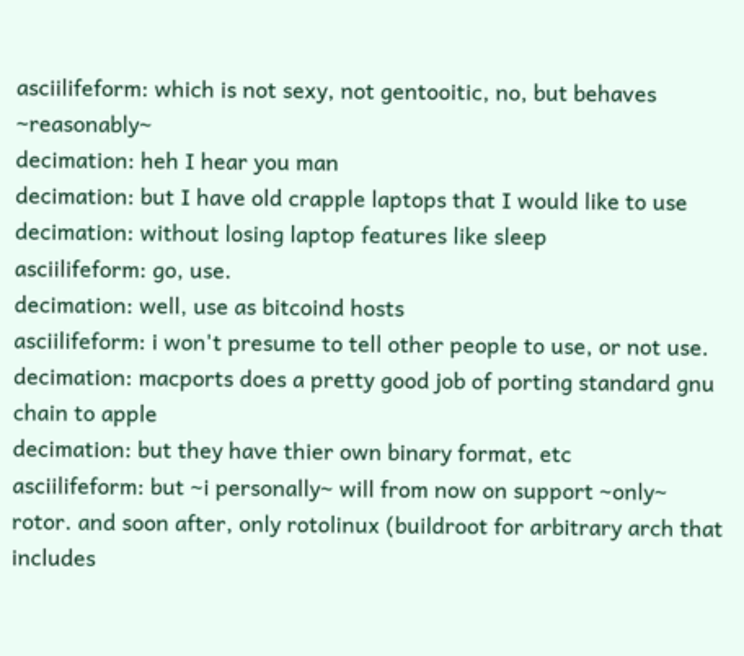asciilifeform: which is not sexy, not gentooitic, no, but behaves ~reasonably~
decimation: heh I hear you man
decimation: but I have old crapple laptops that I would like to use
decimation: without losing laptop features like sleep
asciilifeform: go, use.
decimation: well, use as bitcoind hosts
asciilifeform: i won't presume to tell other people to use, or not use.
decimation: macports does a pretty good job of porting standard gnu chain to apple
decimation: but they have thier own binary format, etc
asciilifeform: but ~i personally~ will from now on support ~only~ rotor. and soon after, only rotolinux (buildroot for arbitrary arch that includes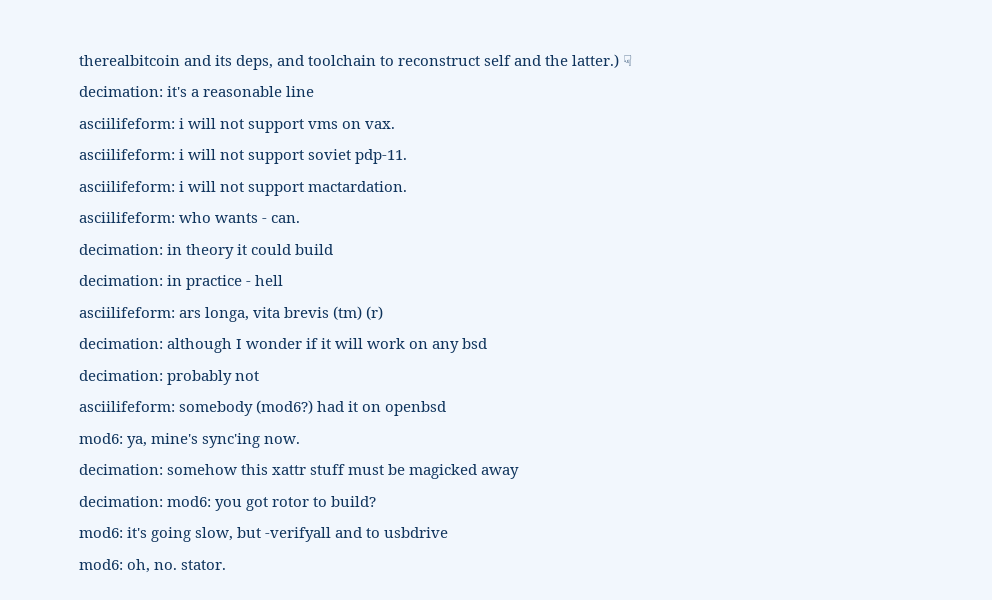therealbitcoin and its deps, and toolchain to reconstruct self and the latter.) ☟
decimation: it's a reasonable line
asciilifeform: i will not support vms on vax.
asciilifeform: i will not support soviet pdp-11.
asciilifeform: i will not support mactardation.
asciilifeform: who wants - can.
decimation: in theory it could build
decimation: in practice - hell
asciilifeform: ars longa, vita brevis (tm) (r)
decimation: although I wonder if it will work on any bsd
decimation: probably not
asciilifeform: somebody (mod6?) had it on openbsd
mod6: ya, mine's sync'ing now.
decimation: somehow this xattr stuff must be magicked away
decimation: mod6: you got rotor to build?
mod6: it's going slow, but -verifyall and to usbdrive
mod6: oh, no. stator.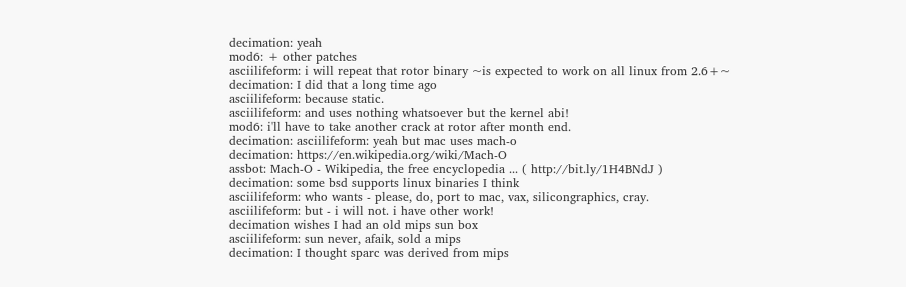decimation: yeah
mod6: + other patches
asciilifeform: i will repeat that rotor binary ~is expected to work on all linux from 2.6+~
decimation: I did that a long time ago
asciilifeform: because static.
asciilifeform: and uses nothing whatsoever but the kernel abi!
mod6: i'll have to take another crack at rotor after month end.
decimation: asciilifeform: yeah but mac uses mach-o
decimation: https://en.wikipedia.org/wiki/Mach-O
assbot: Mach-O - Wikipedia, the free encyclopedia ... ( http://bit.ly/1H4BNdJ )
decimation: some bsd supports linux binaries I think
asciilifeform: who wants - please, do, port to mac, vax, silicongraphics, cray.
asciilifeform: but - i will not. i have other work!
decimation wishes I had an old mips sun box
asciilifeform: sun never, afaik, sold a mips
decimation: I thought sparc was derived from mips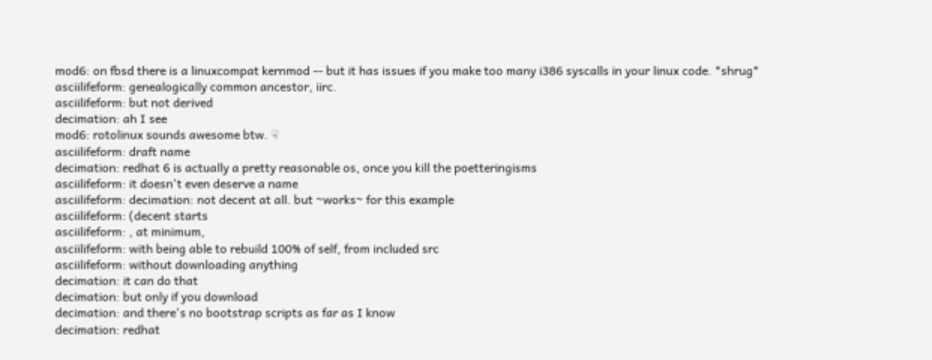mod6: on fbsd there is a linuxcompat kernmod -- but it has issues if you make too many i386 syscalls in your linux code. *shrug*
asciilifeform: genealogically common ancestor, iirc.
asciilifeform: but not derived
decimation: ah I see
mod6: rotolinux sounds awesome btw. ☟
asciilifeform: draft name
decimation: redhat 6 is actually a pretty reasonable os, once you kill the poetteringisms
asciilifeform: it doesn't even deserve a name
asciilifeform: decimation: not decent at all. but ~works~ for this example
asciilifeform: (decent starts
asciilifeform: , at minimum,
asciilifeform: with being able to rebuild 100% of self, from included src
asciilifeform: without downloading anything
decimation: it can do that
decimation: but only if you download
decimation: and there's no bootstrap scripts as far as I know
decimation: redhat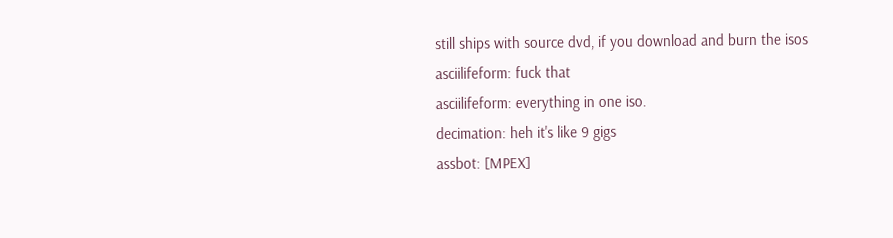still ships with source dvd, if you download and burn the isos
asciilifeform: fuck that
asciilifeform: everything in one iso.
decimation: heh it's like 9 gigs
assbot: [MPEX]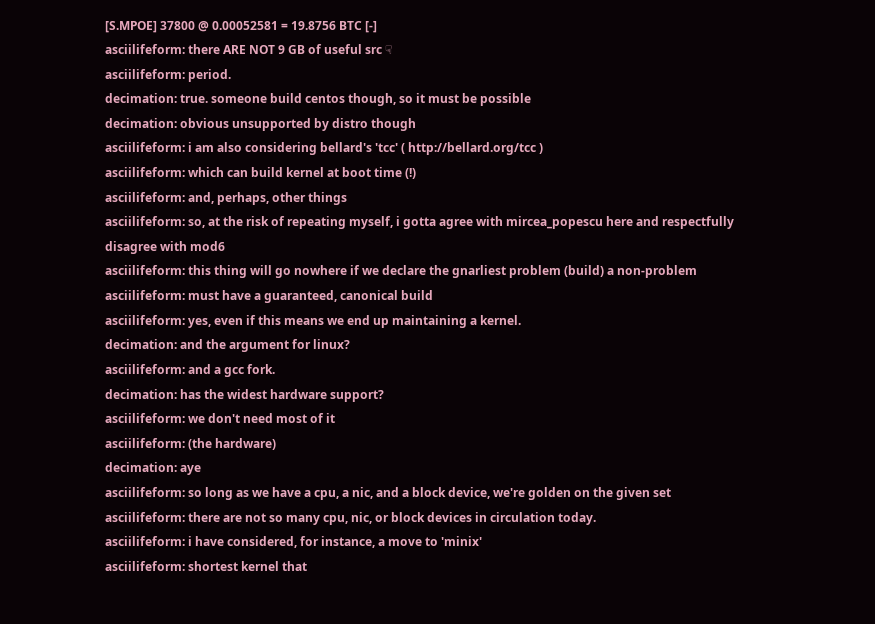[S.MPOE] 37800 @ 0.00052581 = 19.8756 BTC [-]
asciilifeform: there ARE NOT 9 GB of useful src ☟
asciilifeform: period.
decimation: true. someone build centos though, so it must be possible
decimation: obvious unsupported by distro though
asciilifeform: i am also considering bellard's 'tcc' ( http://bellard.org/tcc )
asciilifeform: which can build kernel at boot time (!)
asciilifeform: and, perhaps, other things
asciilifeform: so, at the risk of repeating myself, i gotta agree with mircea_popescu here and respectfully disagree with mod6
asciilifeform: this thing will go nowhere if we declare the gnarliest problem (build) a non-problem
asciilifeform: must have a guaranteed, canonical build
asciilifeform: yes, even if this means we end up maintaining a kernel.
decimation: and the argument for linux?
asciilifeform: and a gcc fork.
decimation: has the widest hardware support?
asciilifeform: we don't need most of it
asciilifeform: (the hardware)
decimation: aye
asciilifeform: so long as we have a cpu, a nic, and a block device, we're golden on the given set
asciilifeform: there are not so many cpu, nic, or block devices in circulation today.
asciilifeform: i have considered, for instance, a move to 'minix'
asciilifeform: shortest kernel that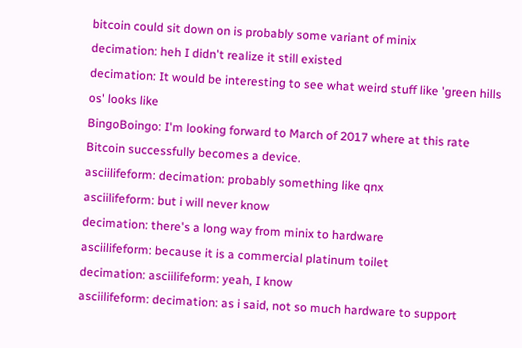bitcoin could sit down on is probably some variant of minix
decimation: heh I didn't realize it still existed
decimation: It would be interesting to see what weird stuff like 'green hills os' looks like
BingoBoingo: I'm looking forward to March of 2017 where at this rate Bitcoin successfully becomes a device.
asciilifeform: decimation: probably something like qnx
asciilifeform: but i will never know
decimation: there's a long way from minix to hardware
asciilifeform: because it is a commercial platinum toilet
decimation: asciilifeform: yeah, I know
asciilifeform: decimation: as i said, not so much hardware to support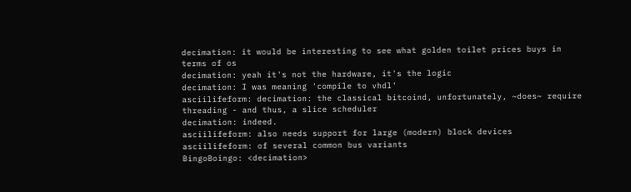decimation: it would be interesting to see what golden toilet prices buys in terms of os
decimation: yeah it's not the hardware, it's the logic
decimation: I was meaning 'compile to vhdl'
asciilifeform: decimation: the classical bitcoind, unfortunately, ~does~ require threading - and thus, a slice scheduler
decimation: indeed.
asciilifeform: also needs support for large (modern) block devices
asciilifeform: of several common bus variants
BingoBoingo: <decimation>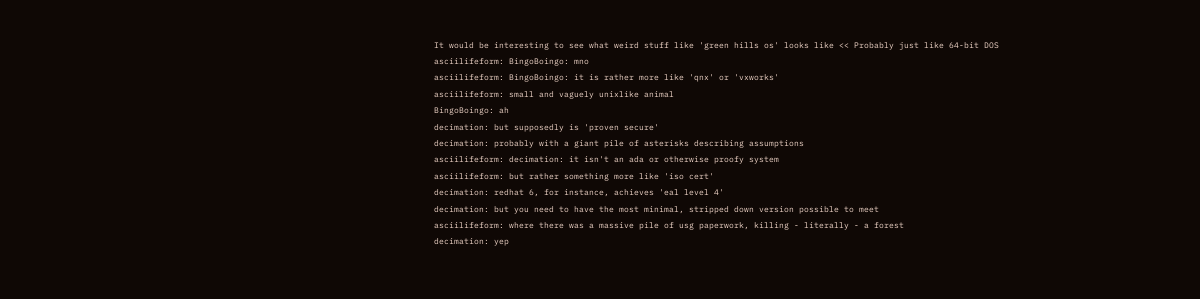It would be interesting to see what weird stuff like 'green hills os' looks like << Probably just like 64-bit DOS
asciilifeform: BingoBoingo: mno
asciilifeform: BingoBoingo: it is rather more like 'qnx' or 'vxworks'
asciilifeform: small and vaguely unixlike animal
BingoBoingo: ah
decimation: but supposedly is 'proven secure'
decimation: probably with a giant pile of asterisks describing assumptions
asciilifeform: decimation: it isn't an ada or otherwise proofy system
asciilifeform: but rather something more like 'iso cert'
decimation: redhat 6, for instance, achieves 'eal level 4'
decimation: but you need to have the most minimal, stripped down version possible to meet
asciilifeform: where there was a massive pile of usg paperwork, killing - literally - a forest
decimation: yep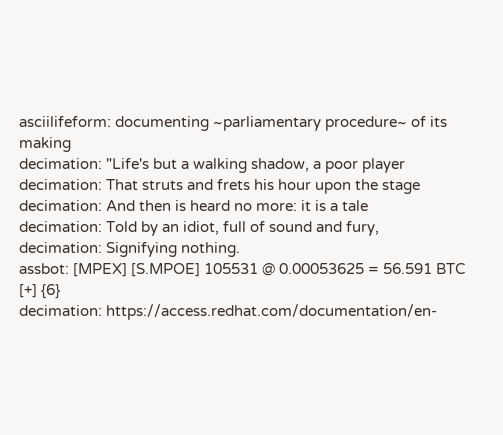asciilifeform: documenting ~parliamentary procedure~ of its making
decimation: "Life's but a walking shadow, a poor player
decimation: That struts and frets his hour upon the stage
decimation: And then is heard no more: it is a tale
decimation: Told by an idiot, full of sound and fury,
decimation: Signifying nothing.
assbot: [MPEX] [S.MPOE] 105531 @ 0.00053625 = 56.591 BTC [+] {6}
decimation: https://access.redhat.com/documentation/en-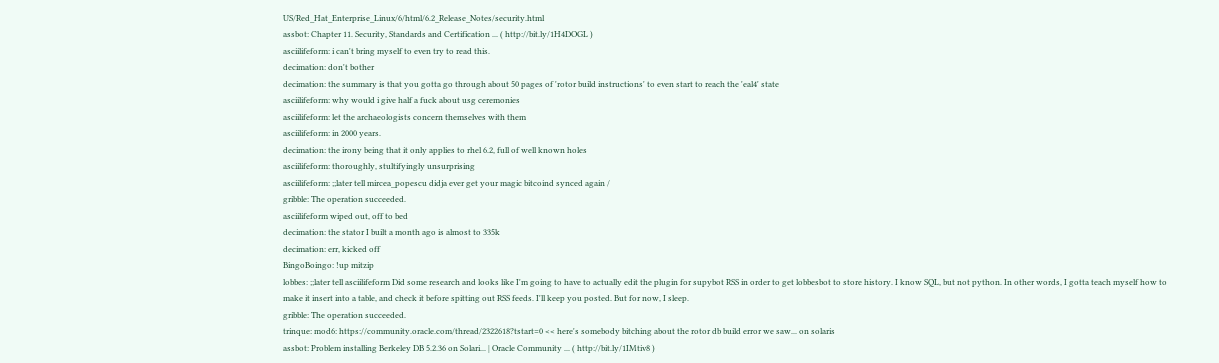US/Red_Hat_Enterprise_Linux/6/html/6.2_Release_Notes/security.html
assbot: Chapter 11. Security, Standards and Certification ... ( http://bit.ly/1H4DOGL )
asciilifeform: i can't bring myself to even try to read this.
decimation: don't bother
decimation: the summary is that you gotta go through about 50 pages of 'rotor build instructions' to even start to reach the 'eal4' state
asciilifeform: why would i give half a fuck about usg ceremonies
asciilifeform: let the archaeologists concern themselves with them
asciilifeform: in 2000 years.
decimation: the irony being that it only applies to rhel 6.2, full of well known holes
asciilifeform: thoroughly, stultifyingly unsurprising
asciilifeform: ;;later tell mircea_popescu didja ever get your magic bitcoind synced again /
gribble: The operation succeeded.
asciilifeform wiped out, off to bed
decimation: the stator I built a month ago is almost to 335k
decimation: err, kicked off
BingoBoingo: !up mitzip
lobbes: ;;later tell asciilifeform Did some research and looks like I'm going to have to actually edit the plugin for supybot RSS in order to get lobbesbot to store history. I know SQL, but not python. In other words, I gotta teach myself how to make it insert into a table, and check it before spitting out RSS feeds. I'll keep you posted. But for now, I sleep.
gribble: The operation succeeded.
trinque: mod6: https://community.oracle.com/thread/2322618?tstart=0 << here's somebody bitching about the rotor db build error we saw... on solaris
assbot: Problem installing Berkeley DB 5.2.36 on Solari... | Oracle Community ... ( http://bit.ly/1IMtiv8 )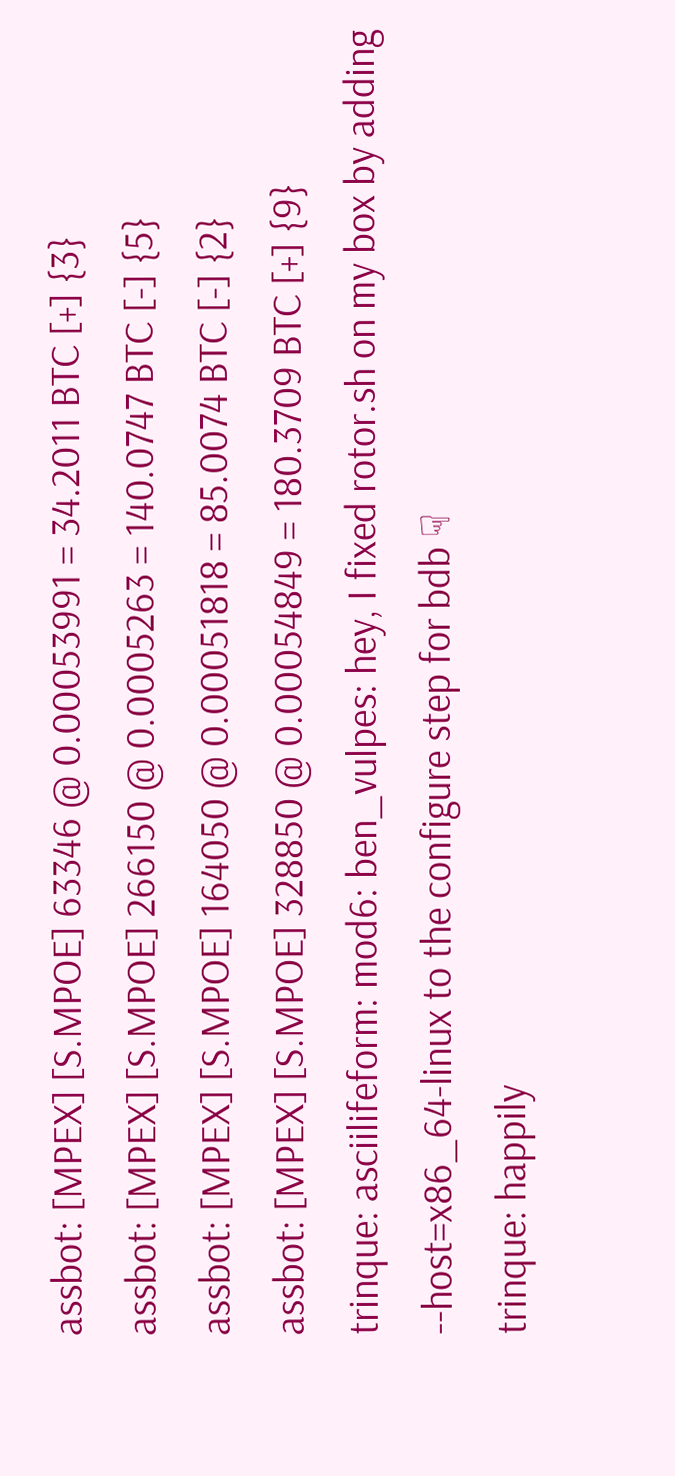assbot: [MPEX] [S.MPOE] 63346 @ 0.00053991 = 34.2011 BTC [+] {3}
assbot: [MPEX] [S.MPOE] 266150 @ 0.0005263 = 140.0747 BTC [-] {5}
assbot: [MPEX] [S.MPOE] 164050 @ 0.00051818 = 85.0074 BTC [-] {2}
assbot: [MPEX] [S.MPOE] 328850 @ 0.00054849 = 180.3709 BTC [+] {9}
trinque: asciilifeform: mod6: ben_vulpes: hey, I fixed rotor.sh on my box by adding --host=x86_64-linux to the configure step for bdb ☟
trinque: happily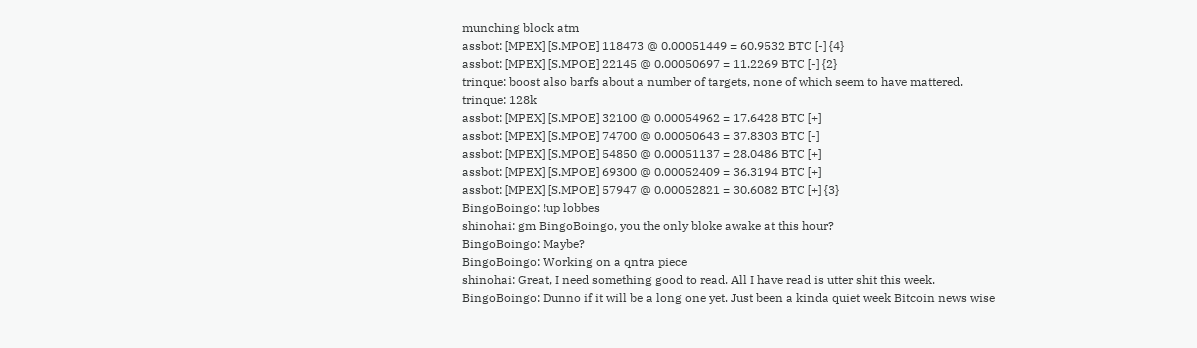munching block atm
assbot: [MPEX] [S.MPOE] 118473 @ 0.00051449 = 60.9532 BTC [-] {4}
assbot: [MPEX] [S.MPOE] 22145 @ 0.00050697 = 11.2269 BTC [-] {2}
trinque: boost also barfs about a number of targets, none of which seem to have mattered.
trinque: 128k
assbot: [MPEX] [S.MPOE] 32100 @ 0.00054962 = 17.6428 BTC [+]
assbot: [MPEX] [S.MPOE] 74700 @ 0.00050643 = 37.8303 BTC [-]
assbot: [MPEX] [S.MPOE] 54850 @ 0.00051137 = 28.0486 BTC [+]
assbot: [MPEX] [S.MPOE] 69300 @ 0.00052409 = 36.3194 BTC [+]
assbot: [MPEX] [S.MPOE] 57947 @ 0.00052821 = 30.6082 BTC [+] {3}
BingoBoingo: !up lobbes
shinohai: gm BingoBoingo, you the only bloke awake at this hour?
BingoBoingo: Maybe?
BingoBoingo: Working on a qntra piece
shinohai: Great, I need something good to read. All I have read is utter shit this week.
BingoBoingo: Dunno if it will be a long one yet. Just been a kinda quiet week Bitcoin news wise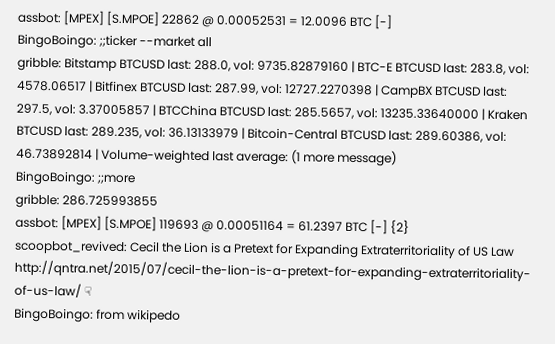assbot: [MPEX] [S.MPOE] 22862 @ 0.00052531 = 12.0096 BTC [-]
BingoBoingo: ;;ticker --market all
gribble: Bitstamp BTCUSD last: 288.0, vol: 9735.82879160 | BTC-E BTCUSD last: 283.8, vol: 4578.06517 | Bitfinex BTCUSD last: 287.99, vol: 12727.2270398 | CampBX BTCUSD last: 297.5, vol: 3.37005857 | BTCChina BTCUSD last: 285.5657, vol: 13235.33640000 | Kraken BTCUSD last: 289.235, vol: 36.13133979 | Bitcoin-Central BTCUSD last: 289.60386, vol: 46.73892814 | Volume-weighted last average: (1 more message)
BingoBoingo: ;;more
gribble: 286.725993855
assbot: [MPEX] [S.MPOE] 119693 @ 0.00051164 = 61.2397 BTC [-] {2}
scoopbot_revived: Cecil the Lion is a Pretext for Expanding Extraterritoriality of US Law http://qntra.net/2015/07/cecil-the-lion-is-a-pretext-for-expanding-extraterritoriality-of-us-law/ ☟
BingoBoingo: from wikipedo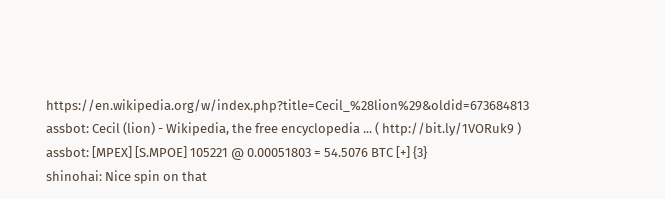https://en.wikipedia.org/w/index.php?title=Cecil_%28lion%29&oldid=673684813
assbot: Cecil (lion) - Wikipedia, the free encyclopedia ... ( http://bit.ly/1VORuk9 )
assbot: [MPEX] [S.MPOE] 105221 @ 0.00051803 = 54.5076 BTC [+] {3}
shinohai: Nice spin on that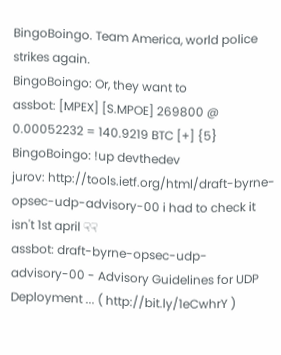BingoBoingo. Team America, world police strikes again.
BingoBoingo: Or, they want to
assbot: [MPEX] [S.MPOE] 269800 @ 0.00052232 = 140.9219 BTC [+] {5}
BingoBoingo: !up devthedev
jurov: http://tools.ietf.org/html/draft-byrne-opsec-udp-advisory-00 i had to check it isn't 1st april ☟☟
assbot: draft-byrne-opsec-udp-advisory-00 - Advisory Guidelines for UDP Deployment ... ( http://bit.ly/1eCwhrY )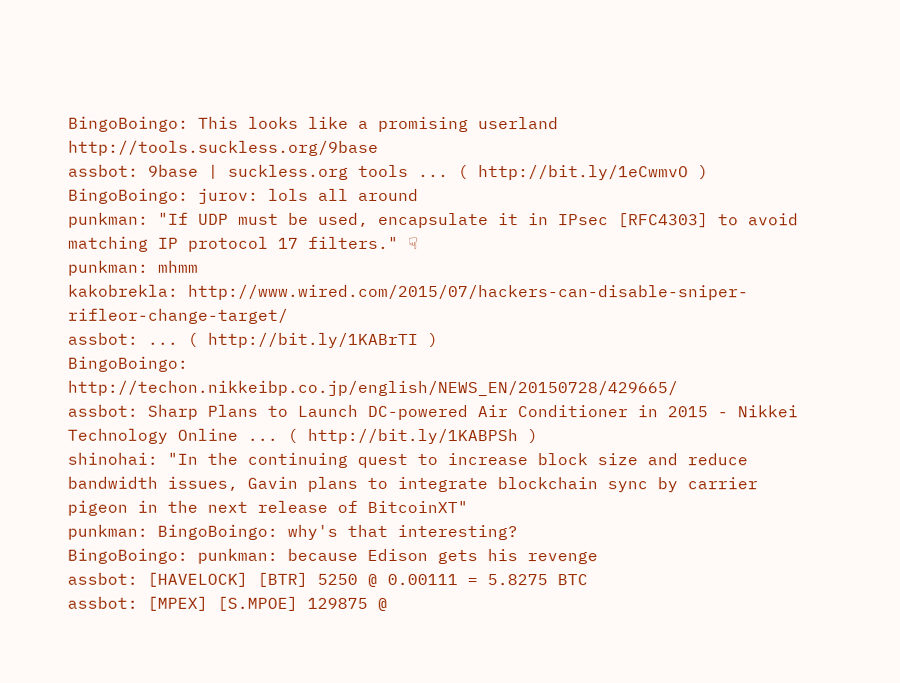BingoBoingo: This looks like a promising userland http://tools.suckless.org/9base
assbot: 9base | suckless.org tools ... ( http://bit.ly/1eCwmvO )
BingoBoingo: jurov: lols all around
punkman: "If UDP must be used, encapsulate it in IPsec [RFC4303] to avoid matching IP protocol 17 filters." ☟
punkman: mhmm
kakobrekla: http://www.wired.com/2015/07/hackers-can-disable-sniper-rifleor-change-target/
assbot: ... ( http://bit.ly/1KABrTI )
BingoBoingo: http://techon.nikkeibp.co.jp/english/NEWS_EN/20150728/429665/
assbot: Sharp Plans to Launch DC-powered Air Conditioner in 2015 - Nikkei Technology Online ... ( http://bit.ly/1KABPSh )
shinohai: "In the continuing quest to increase block size and reduce bandwidth issues, Gavin plans to integrate blockchain sync by carrier pigeon in the next release of BitcoinXT"
punkman: BingoBoingo: why's that interesting?
BingoBoingo: punkman: because Edison gets his revenge
assbot: [HAVELOCK] [BTR] 5250 @ 0.00111 = 5.8275 BTC
assbot: [MPEX] [S.MPOE] 129875 @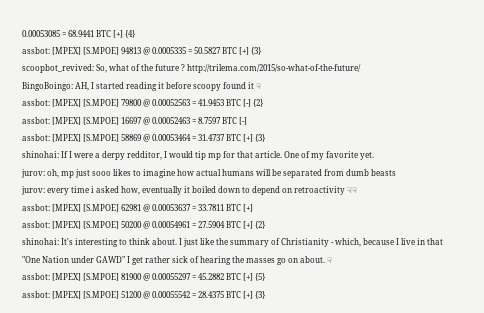0.00053085 = 68.9441 BTC [+] {4}
assbot: [MPEX] [S.MPOE] 94813 @ 0.0005335 = 50.5827 BTC [+] {3}
scoopbot_revived: So, what of the future ? http://trilema.com/2015/so-what-of-the-future/
BingoBoingo: AH, I started reading it before scoopy found it ☟
assbot: [MPEX] [S.MPOE] 79800 @ 0.00052563 = 41.9453 BTC [-] {2}
assbot: [MPEX] [S.MPOE] 16697 @ 0.00052463 = 8.7597 BTC [-]
assbot: [MPEX] [S.MPOE] 58869 @ 0.00053464 = 31.4737 BTC [+] {3}
shinohai: If I were a derpy redditor, I would tip mp for that article. One of my favorite yet.
jurov: oh, mp just sooo likes to imagine how actual humans will be separated from dumb beasts
jurov: every time i asked how, eventually it boiled down to depend on retroactivity ☟☟
assbot: [MPEX] [S.MPOE] 62981 @ 0.00053637 = 33.7811 BTC [+]
assbot: [MPEX] [S.MPOE] 50200 @ 0.00054961 = 27.5904 BTC [+] {2}
shinohai: It's interesting to think about. I just like the summary of Christianity - which, because I live in that "One Nation under GAWD" I get rather sick of hearing the masses go on about. ☟
assbot: [MPEX] [S.MPOE] 81900 @ 0.00055297 = 45.2882 BTC [+] {5}
assbot: [MPEX] [S.MPOE] 51200 @ 0.00055542 = 28.4375 BTC [+] {3}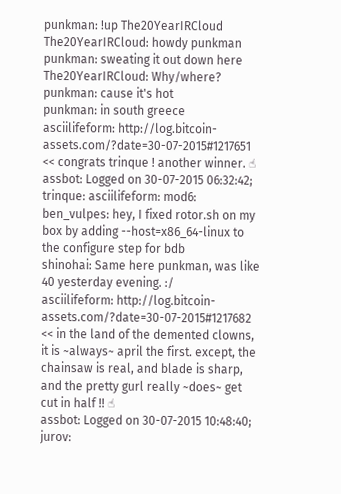punkman: !up The20YearIRCloud
The20YearIRCloud: howdy punkman
punkman: sweating it out down here
The20YearIRCloud: Why/where?
punkman: cause it's hot
punkman: in south greece
asciilifeform: http://log.bitcoin-assets.com/?date=30-07-2015#1217651 << congrats trinque ! another winner. ☝
assbot: Logged on 30-07-2015 06:32:42; trinque: asciilifeform: mod6: ben_vulpes: hey, I fixed rotor.sh on my box by adding --host=x86_64-linux to the configure step for bdb
shinohai: Same here punkman, was like 40 yesterday evening. :/
asciilifeform: http://log.bitcoin-assets.com/?date=30-07-2015#1217682 << in the land of the demented clowns, it is ~always~ april the first. except, the chainsaw is real, and blade is sharp, and the pretty gurl really ~does~ get cut in half !! ☝
assbot: Logged on 30-07-2015 10:48:40; jurov: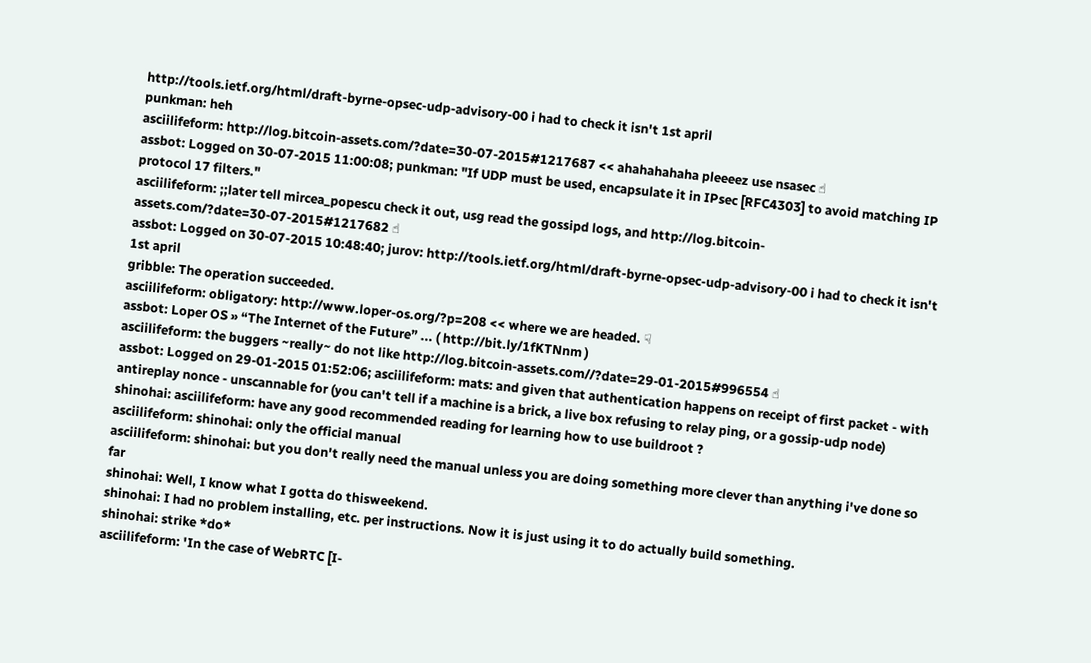http://tools.ietf.org/html/draft-byrne-opsec-udp-advisory-00 i had to check it isn't 1st april
punkman: heh
asciilifeform: http://log.bitcoin-assets.com/?date=30-07-2015#1217687 << ahahahahaha pleeeez use nsasec ☝
assbot: Logged on 30-07-2015 11:00:08; punkman: "If UDP must be used, encapsulate it in IPsec [RFC4303] to avoid matching IP protocol 17 filters."
asciilifeform: ;;later tell mircea_popescu check it out, usg read the gossipd logs, and http://log.bitcoin-assets.com/?date=30-07-2015#1217682 ☝
assbot: Logged on 30-07-2015 10:48:40; jurov: http://tools.ietf.org/html/draft-byrne-opsec-udp-advisory-00 i had to check it isn't 1st april
gribble: The operation succeeded.
asciilifeform: obligatory: http://www.loper-os.org/?p=208 << where we are headed. ☟
assbot: Loper OS » “The Internet of the Future” ... ( http://bit.ly/1fKTNnm )
asciilifeform: the buggers ~really~ do not like http://log.bitcoin-assets.com//?date=29-01-2015#996554 ☝
assbot: Logged on 29-01-2015 01:52:06; asciilifeform: mats: and given that authentication happens on receipt of first packet - with antireplay nonce - unscannable for (you can't tell if a machine is a brick, a live box refusing to relay ping, or a gossip-udp node)
shinohai: asciilifeform: have any good recommended reading for learning how to use buildroot ?
asciilifeform: shinohai: only the official manual
asciilifeform: shinohai: but you don't really need the manual unless you are doing something more clever than anything i've done so far
shinohai: Well, I know what I gotta do thisweekend.
shinohai: I had no problem installing, etc. per instructions. Now it is just using it to do actually build something.
shinohai: strike *do*
asciilifeform: 'In the case of WebRTC [I-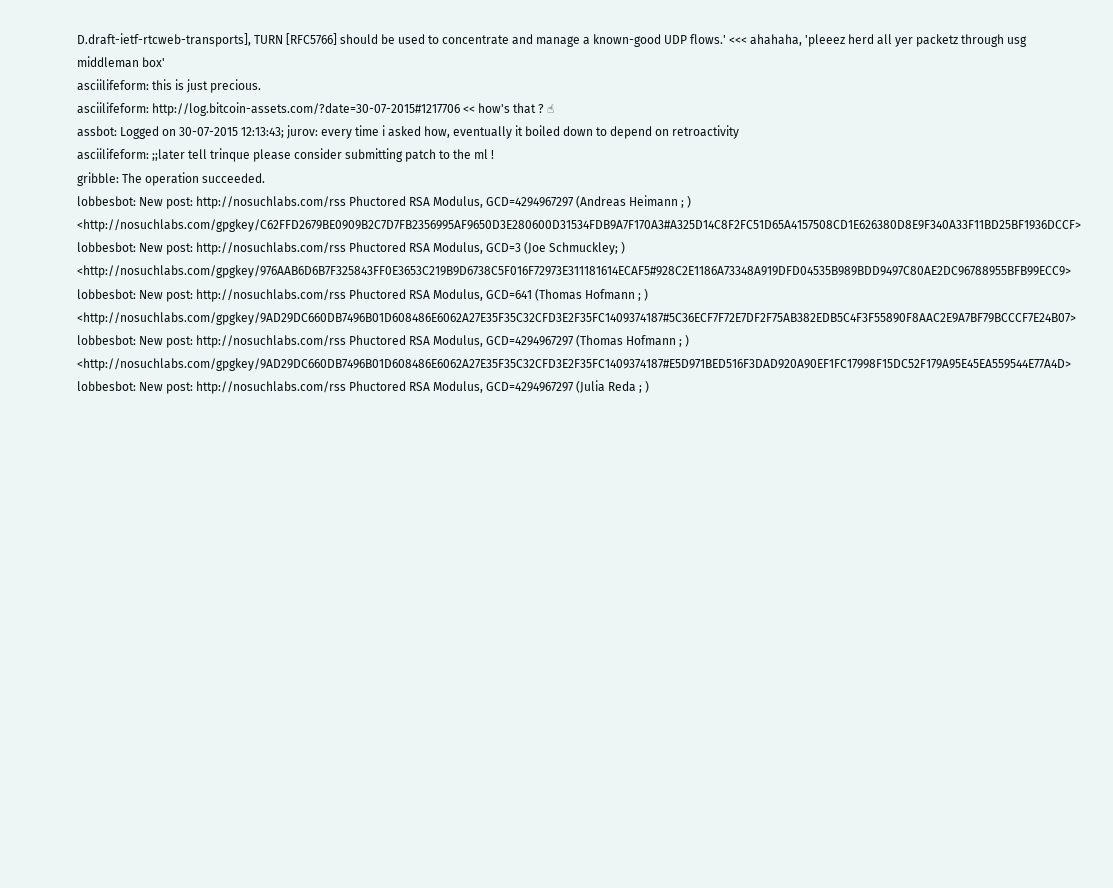D.draft-ietf-rtcweb-transports], TURN [RFC5766] should be used to concentrate and manage a known-good UDP flows.' <<< ahahaha, 'pleeez herd all yer packetz through usg middleman box'
asciilifeform: this is just precious.
asciilifeform: http://log.bitcoin-assets.com/?date=30-07-2015#1217706 << how's that ? ☝
assbot: Logged on 30-07-2015 12:13:43; jurov: every time i asked how, eventually it boiled down to depend on retroactivity
asciilifeform: ;;later tell trinque please consider submitting patch to the ml !
gribble: The operation succeeded.
lobbesbot: New post: http://nosuchlabs.com/rss Phuctored RSA Modulus, GCD=4294967297 (Andreas Heimann ; ) <http://nosuchlabs.com/gpgkey/C62FFD2679BE0909B2C7D7FB2356995AF9650D3E280600D31534FDB9A7F170A3#A325D14C8F2FC51D65A4157508CD1E626380D8E9F340A33F11BD25BF1936DCCF>
lobbesbot: New post: http://nosuchlabs.com/rss Phuctored RSA Modulus, GCD=3 (Joe Schmuckley; ) <http://nosuchlabs.com/gpgkey/976AAB6D6B7F325843FF0E3653C219B9D6738C5F016F72973E311181614ECAF5#928C2E1186A73348A919DFD04535B989BDD9497C80AE2DC96788955BFB99ECC9>
lobbesbot: New post: http://nosuchlabs.com/rss Phuctored RSA Modulus, GCD=641 (Thomas Hofmann ; ) <http://nosuchlabs.com/gpgkey/9AD29DC660DB7496B01D608486E6062A27E35F35C32CFD3E2F35FC1409374187#5C36ECF7F72E7DF2F75AB382EDB5C4F3F55890F8AAC2E9A7BF79BCCCF7E24B07>
lobbesbot: New post: http://nosuchlabs.com/rss Phuctored RSA Modulus, GCD=4294967297 (Thomas Hofmann ; ) <http://nosuchlabs.com/gpgkey/9AD29DC660DB7496B01D608486E6062A27E35F35C32CFD3E2F35FC1409374187#E5D971BED516F3DAD920A90EF1FC17998F15DC52F179A95E45EA559544E77A4D>
lobbesbot: New post: http://nosuchlabs.com/rss Phuctored RSA Modulus, GCD=4294967297 (Julia Reda ; )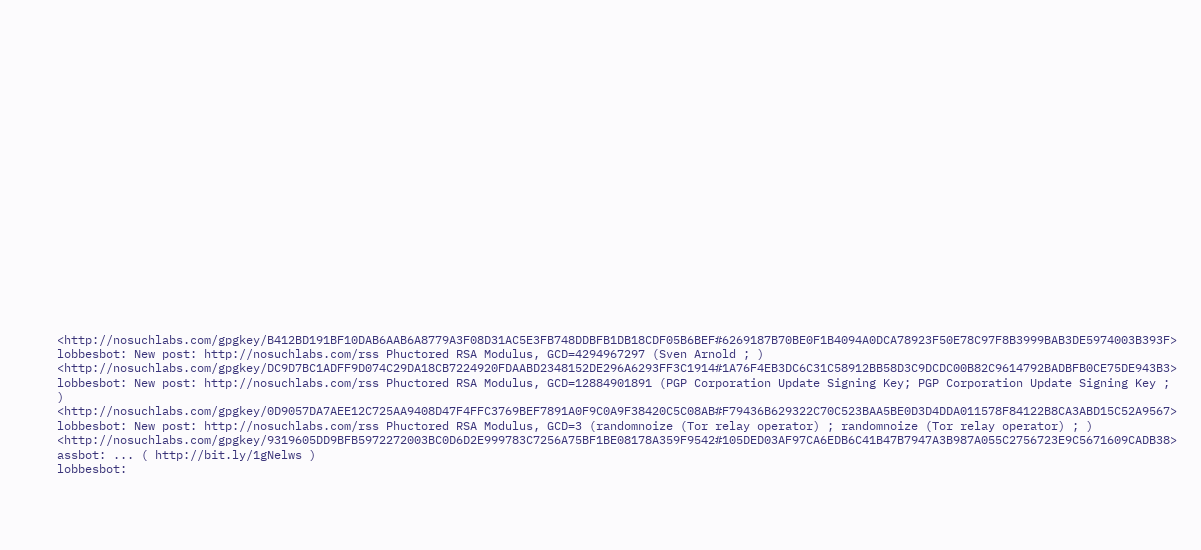<http://nosuchlabs.com/gpgkey/B412BD191BF10DAB6AAB6A8779A3F08D31AC5E3FB748DDBFB1DB18CDF05B6BEF#6269187B70BE0F1B4094A0DCA78923F50E78C97F8B3999BAB3DE5974003B393F>
lobbesbot: New post: http://nosuchlabs.com/rss Phuctored RSA Modulus, GCD=4294967297 (Sven Arnold ; ) <http://nosuchlabs.com/gpgkey/DC9D7BC1ADFF9D074C29DA18CB7224920FDAABD2348152DE296A6293FF3C1914#1A76F4EB3DC6C31C58912BB58D3C9DCDC00B82C9614792BADBFB0CE75DE943B3>
lobbesbot: New post: http://nosuchlabs.com/rss Phuctored RSA Modulus, GCD=12884901891 (PGP Corporation Update Signing Key; PGP Corporation Update Signing Key ; ) <http://nosuchlabs.com/gpgkey/0D9057DA7AEE12C725AA9408D47F4FFC3769BEF7891A0F9C0A9F38420C5C08AB#F79436B629322C70C523BAA5BE0D3D4DDA011578F84122B8CA3ABD15C52A9567>
lobbesbot: New post: http://nosuchlabs.com/rss Phuctored RSA Modulus, GCD=3 (randomnoize (Tor relay operator) ; randomnoize (Tor relay operator) ; ) <http://nosuchlabs.com/gpgkey/9319605DD9BFB5972272003BC0D6D2E999783C7256A75BF1BE08178A359F9542#105DED03AF97CA6EDB6C41B47B7947A3B987A055C2756723E9C5671609CADB38>
assbot: ... ( http://bit.ly/1gNelws )
lobbesbot: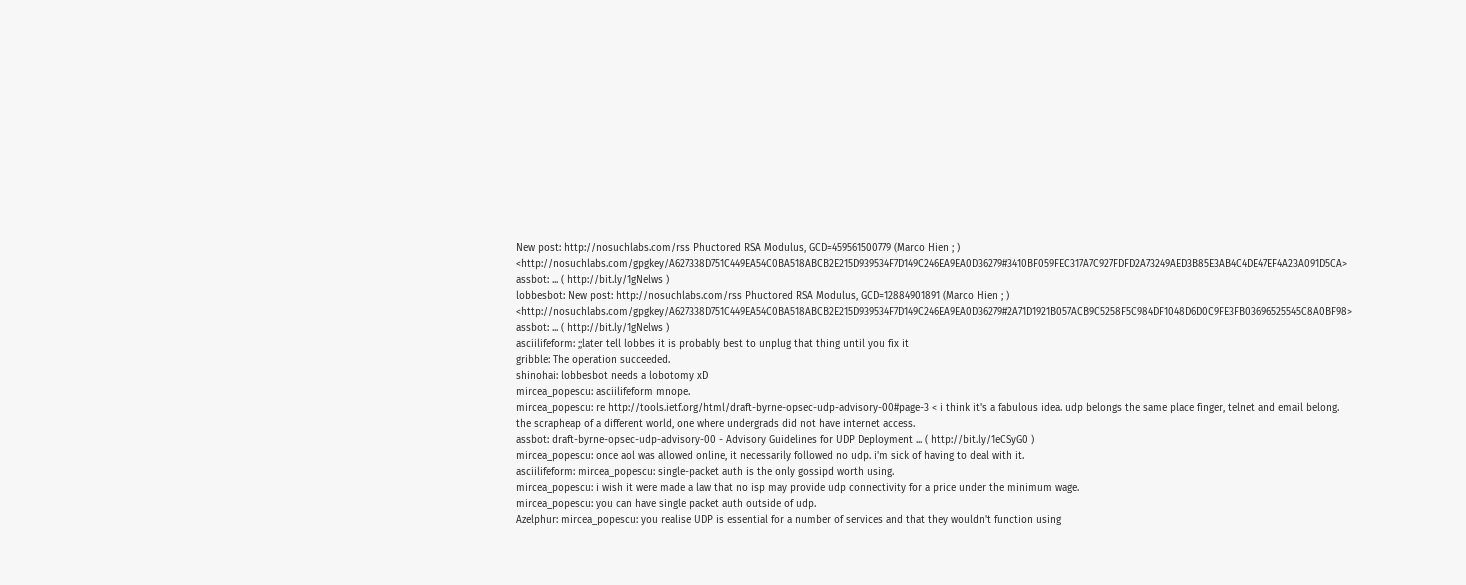New post: http://nosuchlabs.com/rss Phuctored RSA Modulus, GCD=459561500779 (Marco Hien ; ) <http://nosuchlabs.com/gpgkey/A627338D751C449EA54C0BA518ABCB2E215D939534F7D149C246EA9EA0D36279#3410BF059FEC317A7C927FDFD2A73249AED3B85E3AB4C4DE47EF4A23A091D5CA>
assbot: ... ( http://bit.ly/1gNelws )
lobbesbot: New post: http://nosuchlabs.com/rss Phuctored RSA Modulus, GCD=12884901891 (Marco Hien ; ) <http://nosuchlabs.com/gpgkey/A627338D751C449EA54C0BA518ABCB2E215D939534F7D149C246EA9EA0D36279#2A71D1921B057ACB9C5258F5C984DF1048D6D0C9FE3FB03696525545C8A0BF98>
assbot: ... ( http://bit.ly/1gNelws )
asciilifeform: ;;later tell lobbes it is probably best to unplug that thing until you fix it
gribble: The operation succeeded.
shinohai: lobbesbot needs a lobotomy xD
mircea_popescu: asciilifeform mnope.
mircea_popescu: re http://tools.ietf.org/html/draft-byrne-opsec-udp-advisory-00#page-3 < i think it's a fabulous idea. udp belongs the same place finger, telnet and email belong. the scrapheap of a different world, one where undergrads did not have internet access.
assbot: draft-byrne-opsec-udp-advisory-00 - Advisory Guidelines for UDP Deployment ... ( http://bit.ly/1eCSyG0 )
mircea_popescu: once aol was allowed online, it necessarily followed no udp. i'm sick of having to deal with it.
asciilifeform: mircea_popescu: single-packet auth is the only gossipd worth using.
mircea_popescu: i wish it were made a law that no isp may provide udp connectivity for a price under the minimum wage.
mircea_popescu: you can have single packet auth outside of udp.
Azelphur: mircea_popescu: you realise UDP is essential for a number of services and that they wouldn't function using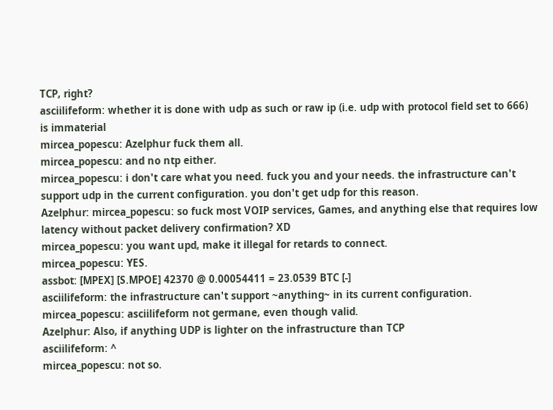TCP, right?
asciilifeform: whether it is done with udp as such or raw ip (i.e. udp with protocol field set to 666) is immaterial
mircea_popescu: Azelphur fuck them all.
mircea_popescu: and no ntp either.
mircea_popescu: i don't care what you need. fuck you and your needs. the infrastructure can't support udp in the current configuration. you don't get udp for this reason.
Azelphur: mircea_popescu: so fuck most VOIP services, Games, and anything else that requires low latency without packet delivery confirmation? XD
mircea_popescu: you want upd, make it illegal for retards to connect.
mircea_popescu: YES.
assbot: [MPEX] [S.MPOE] 42370 @ 0.00054411 = 23.0539 BTC [-]
asciilifeform: the infrastructure can't support ~anything~ in its current configuration.
mircea_popescu: asciilifeform not germane, even though valid.
Azelphur: Also, if anything UDP is lighter on the infrastructure than TCP
asciilifeform: ^
mircea_popescu: not so.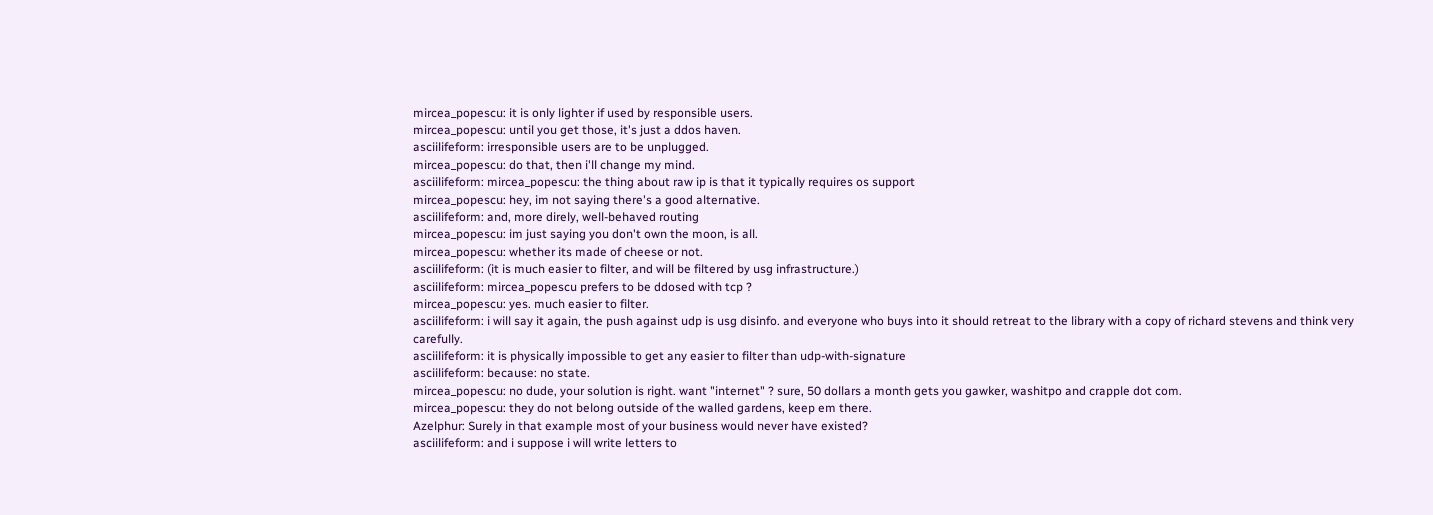mircea_popescu: it is only lighter if used by responsible users.
mircea_popescu: until you get those, it's just a ddos haven.
asciilifeform: irresponsible users are to be unplugged.
mircea_popescu: do that, then i'll change my mind.
asciilifeform: mircea_popescu: the thing about raw ip is that it typically requires os support
mircea_popescu: hey, im not saying there's a good alternative.
asciilifeform: and, more direly, well-behaved routing
mircea_popescu: im just saying you don't own the moon, is all.
mircea_popescu: whether its made of cheese or not.
asciilifeform: (it is much easier to filter, and will be filtered by usg infrastructure.)
asciilifeform: mircea_popescu prefers to be ddosed with tcp ?
mircea_popescu: yes. much easier to filter.
asciilifeform: i will say it again, the push against udp is usg disinfo. and everyone who buys into it should retreat to the library with a copy of richard stevens and think very carefully.
asciilifeform: it is physically impossible to get any easier to filter than udp-with-signature
asciilifeform: because: no state.
mircea_popescu: no dude, your solution is right. want "internet" ? sure, 50 dollars a month gets you gawker, washitpo and crapple dot com.
mircea_popescu: they do not belong outside of the walled gardens, keep em there.
Azelphur: Surely in that example most of your business would never have existed?
asciilifeform: and i suppose i will write letters to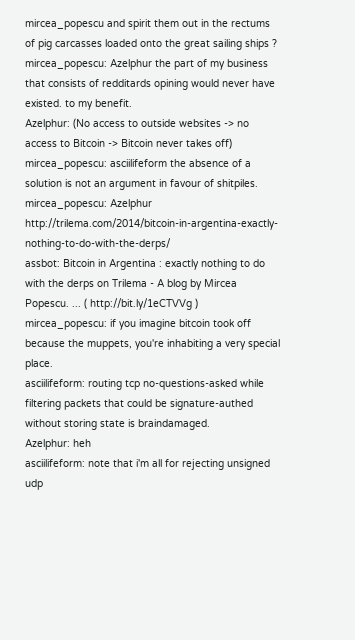mircea_popescu and spirit them out in the rectums of pig carcasses loaded onto the great sailing ships ?
mircea_popescu: Azelphur the part of my business that consists of redditards opining would never have existed. to my benefit.
Azelphur: (No access to outside websites -> no access to Bitcoin -> Bitcoin never takes off)
mircea_popescu: asciilifeform the absence of a solution is not an argument in favour of shitpiles.
mircea_popescu: Azelphur http://trilema.com/2014/bitcoin-in-argentina-exactly-nothing-to-do-with-the-derps/
assbot: Bitcoin in Argentina : exactly nothing to do with the derps on Trilema - A blog by Mircea Popescu. ... ( http://bit.ly/1eCTVVg )
mircea_popescu: if you imagine bitcoin took off because the muppets, you're inhabiting a very special place.
asciilifeform: routing tcp no-questions-asked while filtering packets that could be signature-authed without storing state is braindamaged.
Azelphur: heh
asciilifeform: note that i'm all for rejecting unsigned udp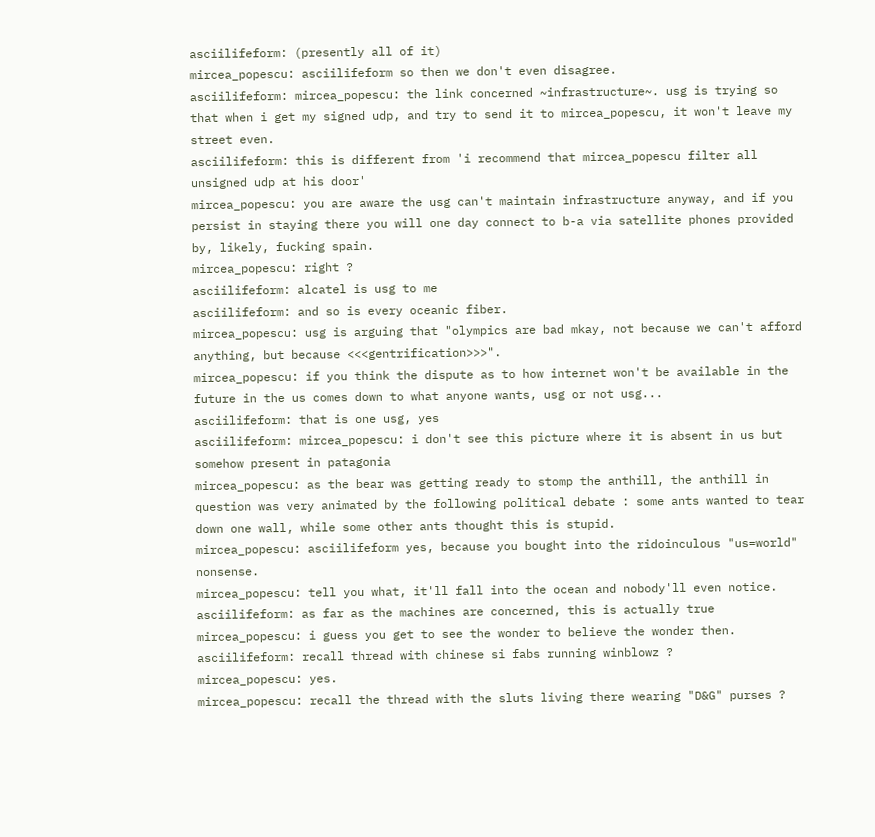asciilifeform: (presently all of it)
mircea_popescu: asciilifeform so then we don't even disagree.
asciilifeform: mircea_popescu: the link concerned ~infrastructure~. usg is trying so that when i get my signed udp, and try to send it to mircea_popescu, it won't leave my street even.
asciilifeform: this is different from 'i recommend that mircea_popescu filter all unsigned udp at his door'
mircea_popescu: you are aware the usg can't maintain infrastructure anyway, and if you persist in staying there you will one day connect to b-a via satellite phones provided by, likely, fucking spain.
mircea_popescu: right ?
asciilifeform: alcatel is usg to me
asciilifeform: and so is every oceanic fiber.
mircea_popescu: usg is arguing that "olympics are bad mkay, not because we can't afford anything, but because <<<gentrification>>>".
mircea_popescu: if you think the dispute as to how internet won't be available in the future in the us comes down to what anyone wants, usg or not usg...
asciilifeform: that is one usg, yes
asciilifeform: mircea_popescu: i don't see this picture where it is absent in us but somehow present in patagonia
mircea_popescu: as the bear was getting ready to stomp the anthill, the anthill in question was very animated by the following political debate : some ants wanted to tear down one wall, while some other ants thought this is stupid.
mircea_popescu: asciilifeform yes, because you bought into the ridoinculous "us=world" nonsense.
mircea_popescu: tell you what, it'll fall into the ocean and nobody'll even notice.
asciilifeform: as far as the machines are concerned, this is actually true
mircea_popescu: i guess you get to see the wonder to believe the wonder then.
asciilifeform: recall thread with chinese si fabs running winblowz ?
mircea_popescu: yes.
mircea_popescu: recall the thread with the sluts living there wearing "D&G" purses ?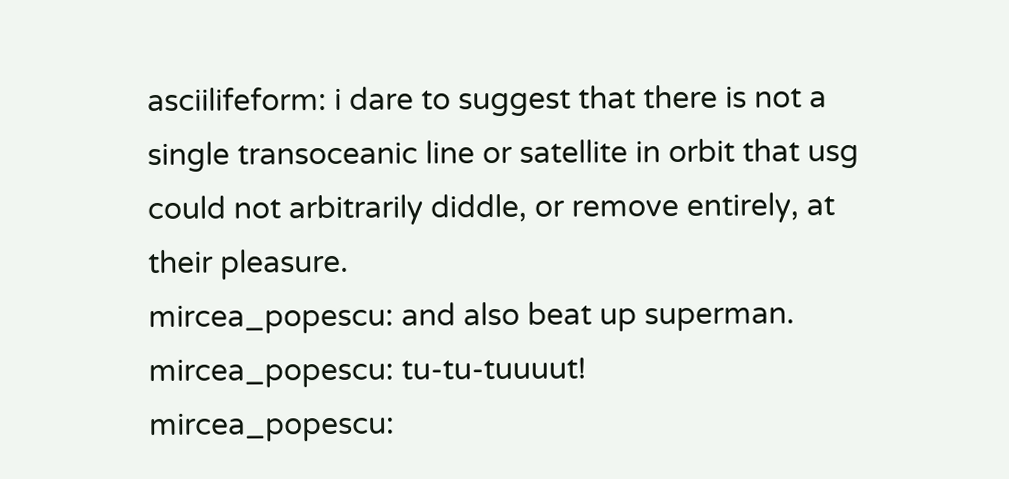asciilifeform: i dare to suggest that there is not a single transoceanic line or satellite in orbit that usg could not arbitrarily diddle, or remove entirely, at their pleasure.
mircea_popescu: and also beat up superman.
mircea_popescu: tu-tu-tuuuut!
mircea_popescu: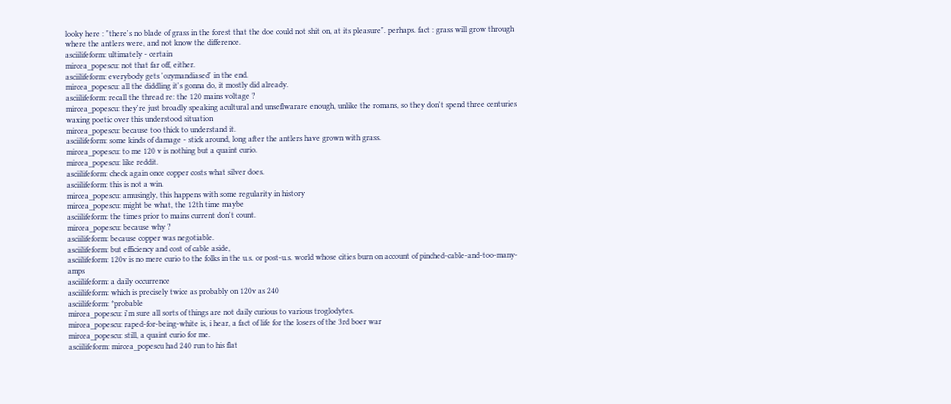looky here : "there's no blade of grass in the forest that the doe could not shit on, at its pleasure". perhaps. fact : grass will grow through where the antlers were, and not know the difference.
asciilifeform: ultimately - certain
mircea_popescu: not that far off, either.
asciilifeform: everybody gets 'ozymandiased' in the end.
mircea_popescu: all the diddling it's gonna do, it mostly did already.
asciilifeform: recall the thread re: the 120 mains voltage ?
mircea_popescu: they're just broadly speaking acultural and unseflwarare enough, unlike the romans, so they don't spend three centuries waxing poetic over this understood situation
mircea_popescu: because too thick to understand it.
asciilifeform: some kinds of damage - stick around, long after the antlers have grown with grass.
mircea_popescu: to me 120 v is nothing but a quaint curio.
mircea_popescu: like reddit.
asciilifeform: check again once copper costs what silver does.
asciilifeform: this is not a win.
mircea_popescu: amusingly, this happens with some regularity in history
mircea_popescu: might be what, the 12th time maybe
asciilifeform: the times prior to mains current don't count.
mircea_popescu: because why ?
asciilifeform: because copper was negotiable.
asciilifeform: but efficiency and cost of cable aside,
asciilifeform: 120v is no mere curio to the folks in the u.s. or post-u.s. world whose cities burn on account of pinched-cable-and-too-many-amps
asciilifeform: a daily occurrence
asciilifeform: which is precisely twice as probably on 120v as 240
asciilifeform: *probable
mircea_popescu: i'm sure all sorts of things are not daily curious to various troglodytes.
mircea_popescu: raped-for-being-white is, i hear, a fact of life for the losers of the 3rd boer war
mircea_popescu: still, a quaint curio for me.
asciilifeform: mircea_popescu had 240 run to his flat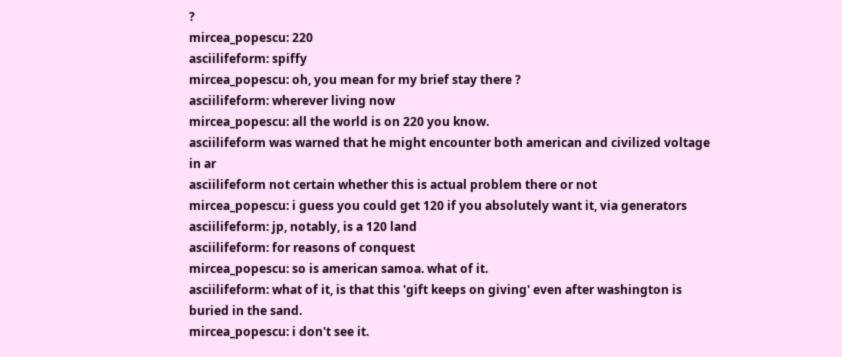?
mircea_popescu: 220
asciilifeform: spiffy
mircea_popescu: oh, you mean for my brief stay there ?
asciilifeform: wherever living now
mircea_popescu: all the world is on 220 you know.
asciilifeform was warned that he might encounter both american and civilized voltage in ar
asciilifeform not certain whether this is actual problem there or not
mircea_popescu: i guess you could get 120 if you absolutely want it, via generators
asciilifeform: jp, notably, is a 120 land
asciilifeform: for reasons of conquest
mircea_popescu: so is american samoa. what of it.
asciilifeform: what of it, is that this 'gift keeps on giving' even after washington is buried in the sand.
mircea_popescu: i don't see it.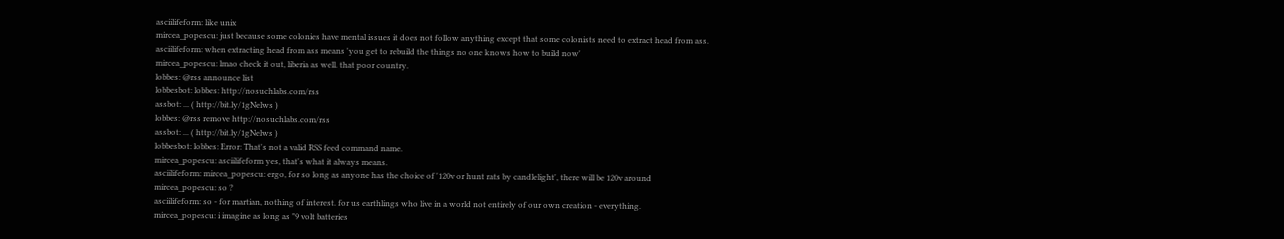asciilifeform: like unix
mircea_popescu: just because some colonies have mental issues it does not follow anything except that some colonists need to extract head from ass.
asciilifeform: when extracting head from ass means 'you get to rebuild the things no one knows how to build now'
mircea_popescu: lmao check it out, liberia as well. that poor country.
lobbes: @rss announce list
lobbesbot: lobbes: http://nosuchlabs.com/rss
assbot: ... ( http://bit.ly/1gNelws )
lobbes: @rss remove http://nosuchlabs.com/rss
assbot: ... ( http://bit.ly/1gNelws )
lobbesbot: lobbes: Error: That's not a valid RSS feed command name.
mircea_popescu: asciilifeform yes, that's what it always means.
asciilifeform: mircea_popescu: ergo, for so long as anyone has the choice of '120v or hunt rats by candlelight', there will be 120v around
mircea_popescu: so ?
asciilifeform: so - for martian, nothing of interest. for us earthlings who live in a world not entirely of our own creation - everything.
mircea_popescu: i imagine as long as "9 volt batteries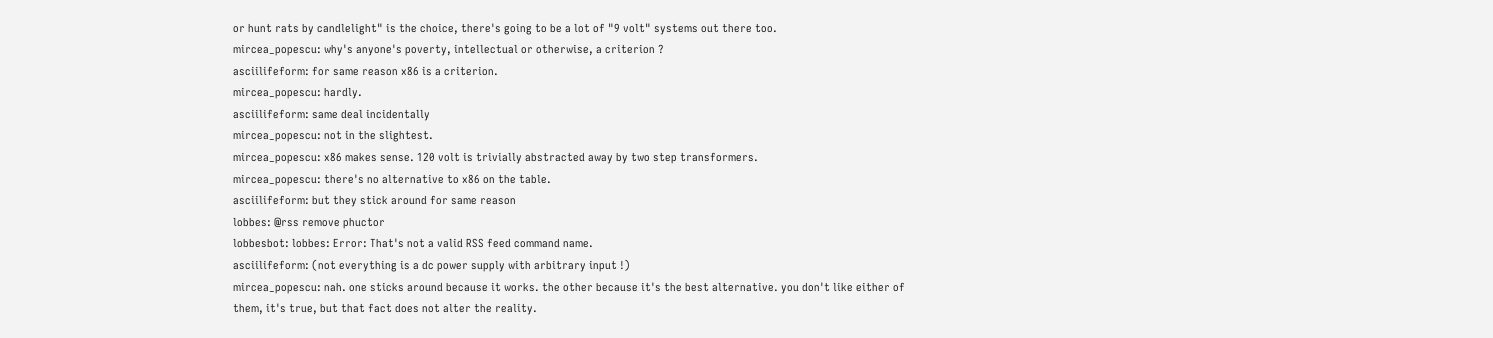or hunt rats by candlelight" is the choice, there's going to be a lot of "9 volt" systems out there too.
mircea_popescu: why's anyone's poverty, intellectual or otherwise, a criterion ?
asciilifeform: for same reason x86 is a criterion.
mircea_popescu: hardly.
asciilifeform: same deal incidentally
mircea_popescu: not in the slightest.
mircea_popescu: x86 makes sense. 120 volt is trivially abstracted away by two step transformers.
mircea_popescu: there's no alternative to x86 on the table.
asciilifeform: but they stick around for same reason
lobbes: @rss remove phuctor
lobbesbot: lobbes: Error: That's not a valid RSS feed command name.
asciilifeform: (not everything is a dc power supply with arbitrary input !)
mircea_popescu: nah. one sticks around because it works. the other because it's the best alternative. you don't like either of them, it's true, but that fact does not alter the reality.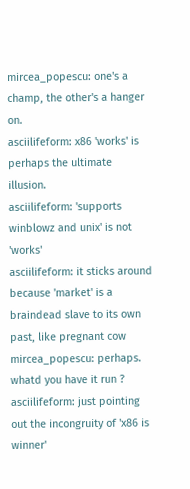mircea_popescu: one's a champ, the other's a hanger on.
asciilifeform: x86 'works' is perhaps the ultimate illusion.
asciilifeform: 'supports winblowz and unix' is not 'works'
asciilifeform: it sticks around because 'market' is a braindead slave to its own past, like pregnant cow
mircea_popescu: perhaps. whatd you have it run ?
asciilifeform: just pointing out the incongruity of 'x86 is winner'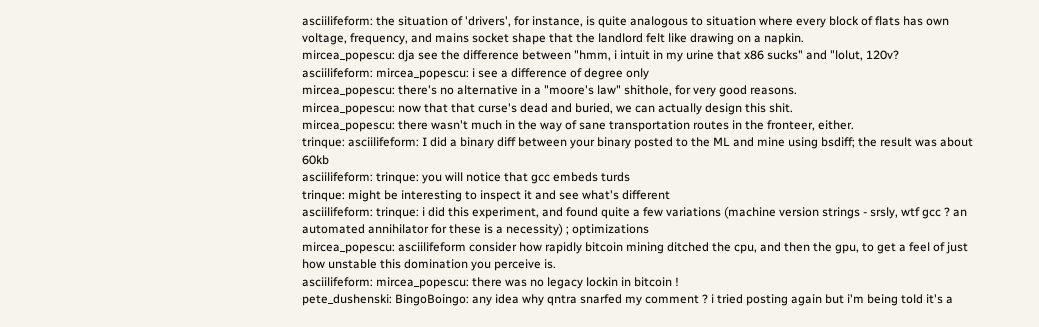asciilifeform: the situation of 'drivers', for instance, is quite analogous to situation where every block of flats has own voltage, frequency, and mains socket shape that the landlord felt like drawing on a napkin.
mircea_popescu: dja see the difference between "hmm, i intuit in my urine that x86 sucks" and "lolut, 120v?
asciilifeform: mircea_popescu: i see a difference of degree only
mircea_popescu: there's no alternative in a "moore's law" shithole, for very good reasons.
mircea_popescu: now that that curse's dead and buried, we can actually design this shit.
mircea_popescu: there wasn't much in the way of sane transportation routes in the fronteer, either.
trinque: asciilifeform: I did a binary diff between your binary posted to the ML and mine using bsdiff; the result was about 60kb
asciilifeform: trinque: you will notice that gcc embeds turds
trinque: might be interesting to inspect it and see what's different
asciilifeform: trinque: i did this experiment, and found quite a few variations (machine version strings - srsly, wtf gcc ? an automated annihilator for these is a necessity) ; optimizations
mircea_popescu: asciilifeform consider how rapidly bitcoin mining ditched the cpu, and then the gpu, to get a feel of just how unstable this domination you perceive is.
asciilifeform: mircea_popescu: there was no legacy lockin in bitcoin !
pete_dushenski: BingoBoingo: any idea why qntra snarfed my comment ? i tried posting again but i'm being told it's a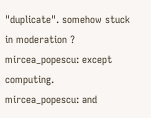"duplicate". somehow stuck in moderation ?
mircea_popescu: except computing.
mircea_popescu: and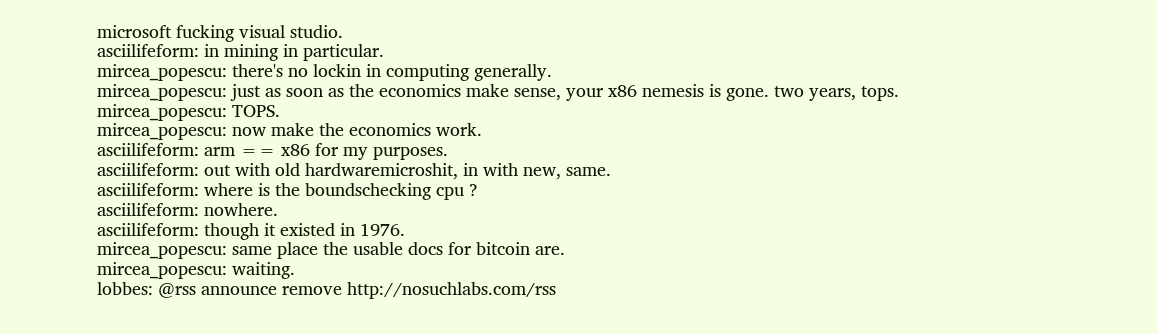microsoft fucking visual studio.
asciilifeform: in mining in particular.
mircea_popescu: there's no lockin in computing generally.
mircea_popescu: just as soon as the economics make sense, your x86 nemesis is gone. two years, tops.
mircea_popescu: TOPS.
mircea_popescu: now make the economics work.
asciilifeform: arm == x86 for my purposes.
asciilifeform: out with old hardwaremicroshit, in with new, same.
asciilifeform: where is the boundschecking cpu ?
asciilifeform: nowhere.
asciilifeform: though it existed in 1976.
mircea_popescu: same place the usable docs for bitcoin are.
mircea_popescu: waiting.
lobbes: @rss announce remove http://nosuchlabs.com/rss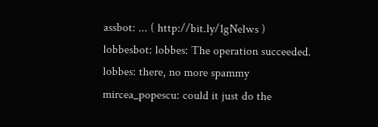assbot: ... ( http://bit.ly/1gNelws )
lobbesbot: lobbes: The operation succeeded.
lobbes: there, no more spammy
mircea_popescu: could it just do the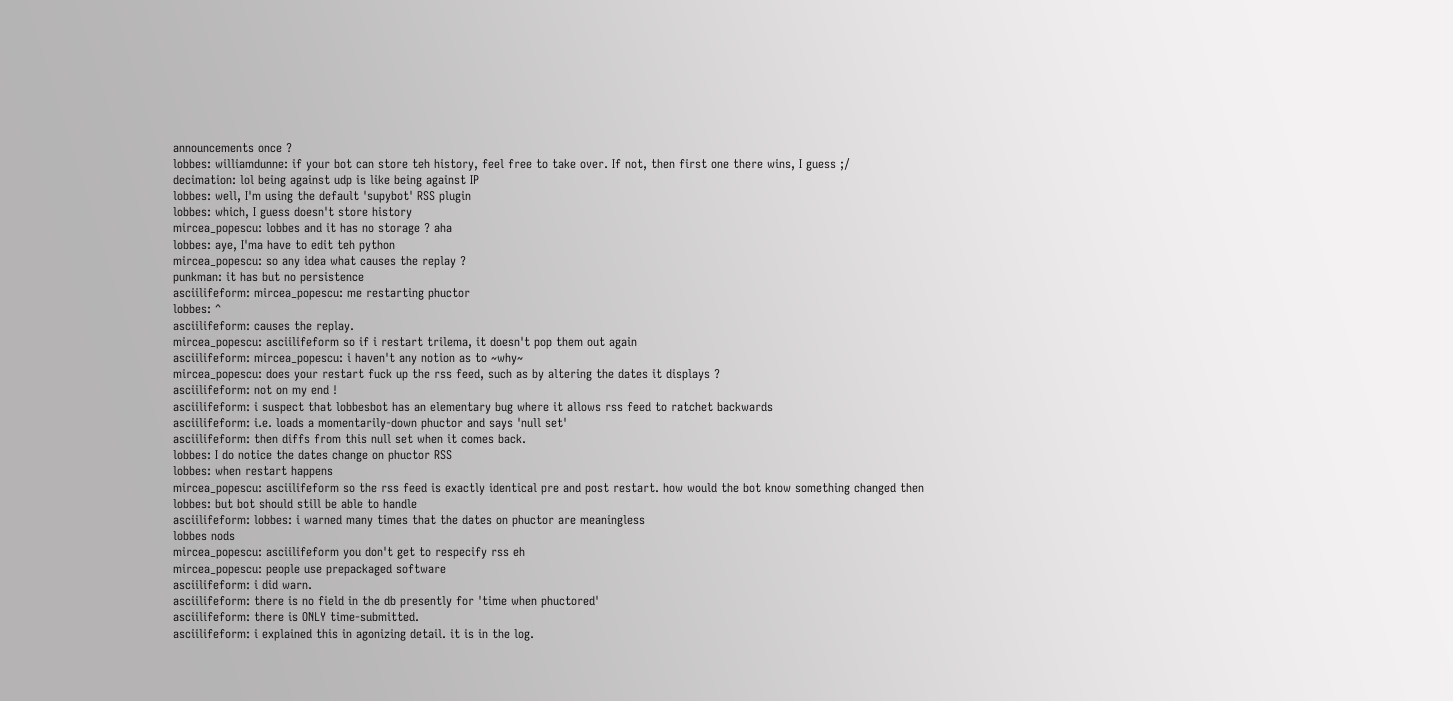announcements once ?
lobbes: williamdunne: if your bot can store teh history, feel free to take over. If not, then first one there wins, I guess ;/
decimation: lol being against udp is like being against IP
lobbes: well, I'm using the default 'supybot' RSS plugin
lobbes: which, I guess doesn't store history
mircea_popescu: lobbes and it has no storage ? aha
lobbes: aye, I'ma have to edit teh python
mircea_popescu: so any idea what causes the replay ?
punkman: it has but no persistence
asciilifeform: mircea_popescu: me restarting phuctor
lobbes: ^
asciilifeform: causes the replay.
mircea_popescu: asciilifeform so if i restart trilema, it doesn't pop them out again
asciilifeform: mircea_popescu: i haven't any notion as to ~why~
mircea_popescu: does your restart fuck up the rss feed, such as by altering the dates it displays ?
asciilifeform: not on my end !
asciilifeform: i suspect that lobbesbot has an elementary bug where it allows rss feed to ratchet backwards
asciilifeform: i.e. loads a momentarily-down phuctor and says 'null set'
asciilifeform: then diffs from this null set when it comes back.
lobbes: I do notice the dates change on phuctor RSS
lobbes: when restart happens
mircea_popescu: asciilifeform so the rss feed is exactly identical pre and post restart. how would the bot know something changed then
lobbes: but bot should still be able to handle
asciilifeform: lobbes: i warned many times that the dates on phuctor are meaningless
lobbes nods
mircea_popescu: asciilifeform you don't get to respecify rss eh
mircea_popescu: people use prepackaged software
asciilifeform: i did warn.
asciilifeform: there is no field in the db presently for 'time when phuctored'
asciilifeform: there is ONLY time-submitted.
asciilifeform: i explained this in agonizing detail. it is in the log.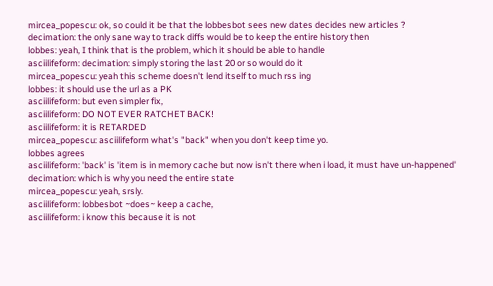mircea_popescu: ok, so could it be that the lobbesbot sees new dates decides new articles ?
decimation: the only sane way to track diffs would be to keep the entire history then
lobbes: yeah, I think that is the problem, which it should be able to handle
asciilifeform: decimation: simply storing the last 20 or so would do it
mircea_popescu: yeah this scheme doesn't lend itself to much rss ing
lobbes: it should use the url as a PK
asciilifeform: but even simpler fix,
asciilifeform: DO NOT EVER RATCHET BACK!
asciilifeform: it is RETARDED
mircea_popescu: asciilifeform what's "back" when you don't keep time yo.
lobbes agrees
asciilifeform: 'back' is 'item is in memory cache but now isn't there when i load, it must have un-happened'
decimation: which is why you need the entire state
mircea_popescu: yeah, srsly.
asciilifeform: lobbesbot ~does~ keep a cache,
asciilifeform: i know this because it is not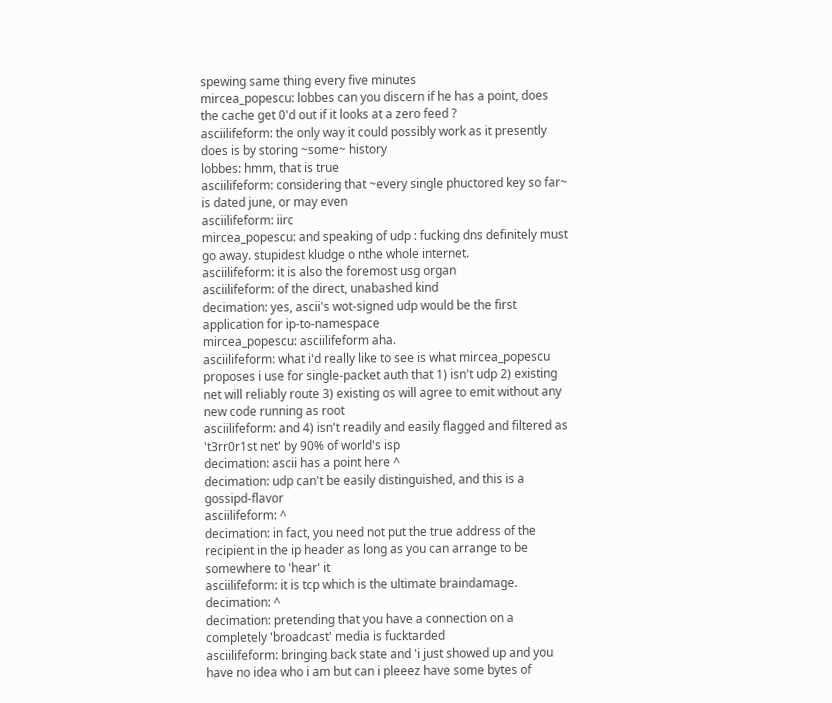spewing same thing every five minutes
mircea_popescu: lobbes can you discern if he has a point, does the cache get 0'd out if it looks at a zero feed ?
asciilifeform: the only way it could possibly work as it presently does is by storing ~some~ history
lobbes: hmm, that is true
asciilifeform: considering that ~every single phuctored key so far~ is dated june, or may even
asciilifeform: iirc
mircea_popescu: and speaking of udp : fucking dns definitely must go away. stupidest kludge o nthe whole internet.
asciilifeform: it is also the foremost usg organ
asciilifeform: of the direct, unabashed kind
decimation: yes, ascii's wot-signed udp would be the first application for ip-to-namespace
mircea_popescu: asciilifeform aha.
asciilifeform: what i'd really like to see is what mircea_popescu proposes i use for single-packet auth that 1) isn't udp 2) existing net will reliably route 3) existing os will agree to emit without any new code running as root
asciilifeform: and 4) isn't readily and easily flagged and filtered as 't3rr0r1st net' by 90% of world's isp
decimation: ascii has a point here ^
decimation: udp can't be easily distinguished, and this is a gossipd-flavor
asciilifeform: ^
decimation: in fact, you need not put the true address of the recipient in the ip header as long as you can arrange to be somewhere to 'hear' it
asciilifeform: it is tcp which is the ultimate braindamage.
decimation: ^
decimation: pretending that you have a connection on a completely 'broadcast' media is fucktarded
asciilifeform: bringing back state and 'i just showed up and you have no idea who i am but can i pleeez have some bytes of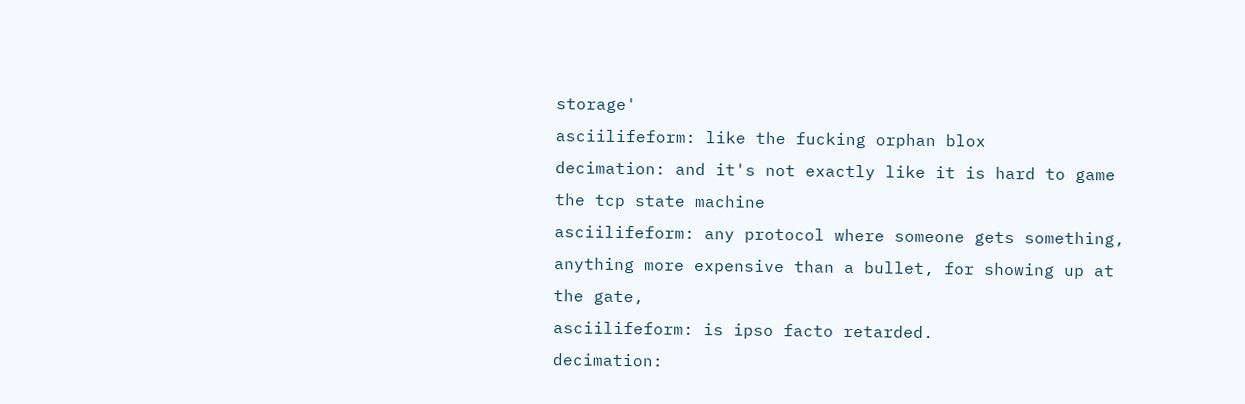storage'
asciilifeform: like the fucking orphan blox
decimation: and it's not exactly like it is hard to game the tcp state machine
asciilifeform: any protocol where someone gets something, anything more expensive than a bullet, for showing up at the gate,
asciilifeform: is ipso facto retarded.
decimation: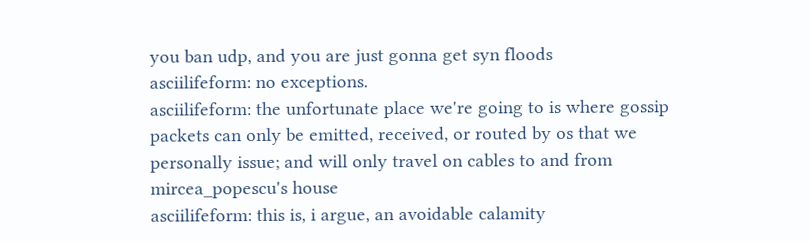you ban udp, and you are just gonna get syn floods
asciilifeform: no exceptions.
asciilifeform: the unfortunate place we're going to is where gossip packets can only be emitted, received, or routed by os that we personally issue; and will only travel on cables to and from mircea_popescu's house
asciilifeform: this is, i argue, an avoidable calamity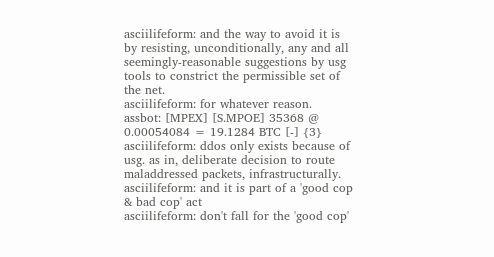asciilifeform: and the way to avoid it is by resisting, unconditionally, any and all seemingly-reasonable suggestions by usg tools to constrict the permissible set of the net.
asciilifeform: for whatever reason.
assbot: [MPEX] [S.MPOE] 35368 @ 0.00054084 = 19.1284 BTC [-] {3}
asciilifeform: ddos only exists because of usg. as in, deliberate decision to route maladdressed packets, infrastructurally.
asciilifeform: and it is part of a 'good cop & bad cop' act
asciilifeform: don't fall for the 'good cop'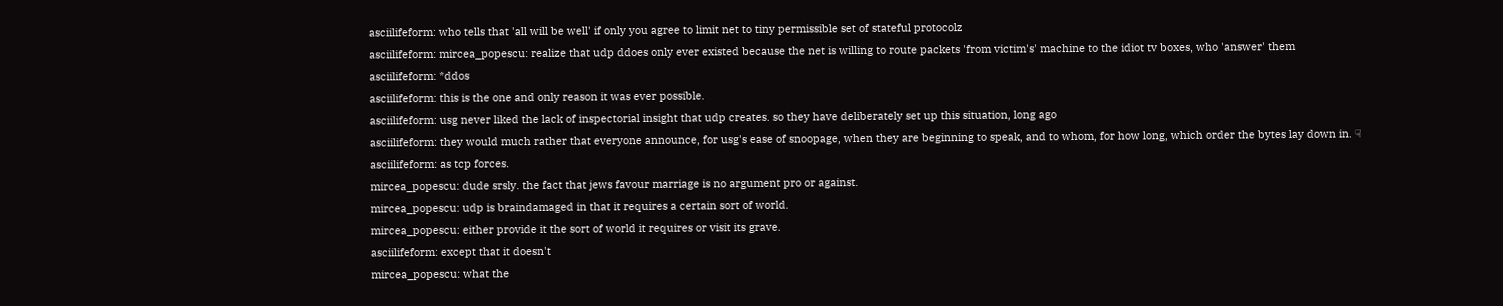asciilifeform: who tells that 'all will be well' if only you agree to limit net to tiny permissible set of stateful protocolz
asciilifeform: mircea_popescu: realize that udp ddoes only ever existed because the net is willing to route packets 'from victim's' machine to the idiot tv boxes, who 'answer' them
asciilifeform: *ddos
asciilifeform: this is the one and only reason it was ever possible.
asciilifeform: usg never liked the lack of inspectorial insight that udp creates. so they have deliberately set up this situation, long ago
asciilifeform: they would much rather that everyone announce, for usg's ease of snoopage, when they are beginning to speak, and to whom, for how long, which order the bytes lay down in. ☟
asciilifeform: as tcp forces.
mircea_popescu: dude srsly. the fact that jews favour marriage is no argument pro or against.
mircea_popescu: udp is braindamaged in that it requires a certain sort of world.
mircea_popescu: either provide it the sort of world it requires or visit its grave.
asciilifeform: except that it doesn't
mircea_popescu: what the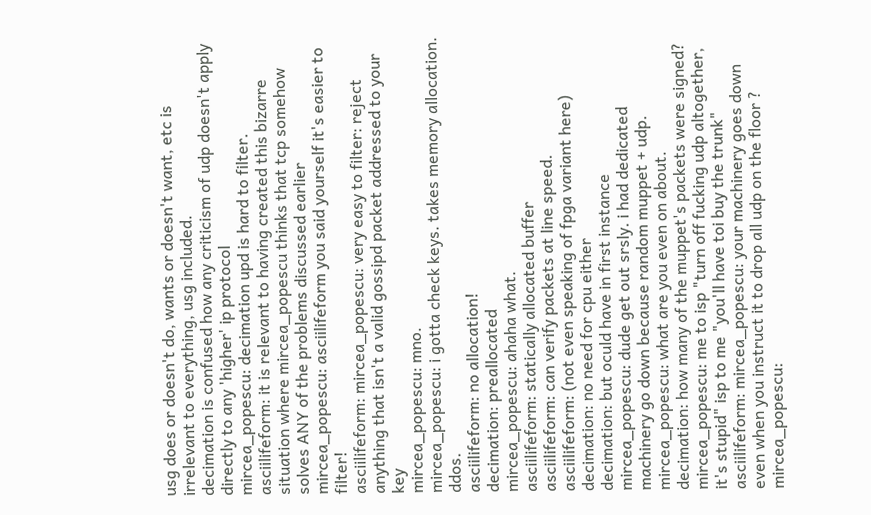usg does or doesn't do, wants or doesn't want, etc is irrelevant to everything, usg included.
decimation is confused how any criticism of udp doesn't apply directly to any 'higher' ip protocol
mircea_popescu: decimation upd is hard to filter.
asciilifeform: it is relevant to having created this bizarre situation where mircea_popescu thinks that tcp somehow solves ANY of the problems discussed earlier
mircea_popescu: asciilifeform you said yourself it's easier to filter!
asciilifeform: mircea_popescu: very easy to filter: reject anything that isn't a valid gossipd packet addressed to your key
mircea_popescu: mno.
mircea_popescu: i gotta check keys. takes memory allocation. ddos.
asciilifeform: no allocation!
decimation: preallocated
mircea_popescu: ahaha what.
asciilifeform: statically allocated buffer
asciilifeform: can verify packets at line speed.
asciilifeform: (not even speaking of fpga variant here)
decimation: no need for cpu either
decimation: but oculd have in first instance
mircea_popescu: dude get out srsly. i had dedicated machinery go down because random muppet + udp.
mircea_popescu: what are you even on about.
decimation: how many of the muppet's packets were signed?
mircea_popescu: me to isp "turn off fucking udp altogether, it's stupid" isp to me "you'll have toi buy the trunk"
asciilifeform: mircea_popescu: your machinery goes down even when you instruct it to drop all udp on the floor ?
mircea_popescu: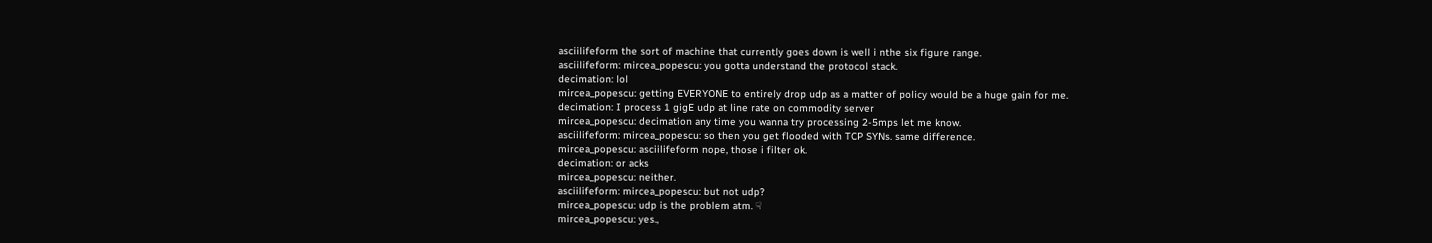asciilifeform the sort of machine that currently goes down is well i nthe six figure range.
asciilifeform: mircea_popescu: you gotta understand the protocol stack.
decimation: lol
mircea_popescu: getting EVERYONE to entirely drop udp as a matter of policy would be a huge gain for me.
decimation: I process 1 gigE udp at line rate on commodity server
mircea_popescu: decimation any time you wanna try processing 2-5mps let me know.
asciilifeform: mircea_popescu: so then you get flooded with TCP SYNs. same difference.
mircea_popescu: asciilifeform nope, those i filter ok.
decimation: or acks
mircea_popescu: neither.
asciilifeform: mircea_popescu: but not udp?
mircea_popescu: udp is the problem atm. ☟
mircea_popescu: yes.,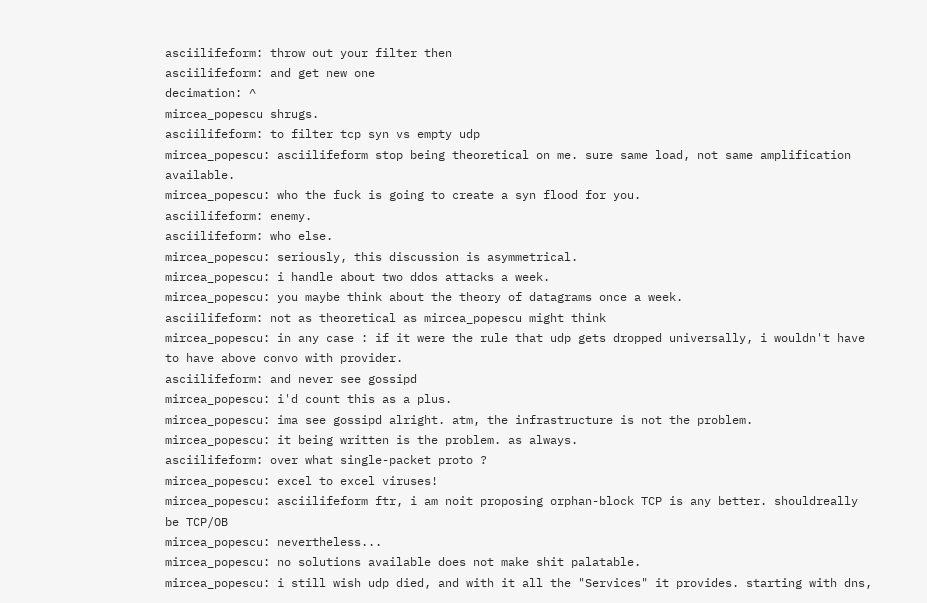asciilifeform: throw out your filter then
asciilifeform: and get new one
decimation: ^
mircea_popescu shrugs.
asciilifeform: to filter tcp syn vs empty udp
mircea_popescu: asciilifeform stop being theoretical on me. sure same load, not same amplification available.
mircea_popescu: who the fuck is going to create a syn flood for you.
asciilifeform: enemy.
asciilifeform: who else.
mircea_popescu: seriously, this discussion is asymmetrical.
mircea_popescu: i handle about two ddos attacks a week.
mircea_popescu: you maybe think about the theory of datagrams once a week.
asciilifeform: not as theoretical as mircea_popescu might think
mircea_popescu: in any case : if it were the rule that udp gets dropped universally, i wouldn't have to have above convo with provider.
asciilifeform: and never see gossipd
mircea_popescu: i'd count this as a plus.
mircea_popescu: ima see gossipd alright. atm, the infrastructure is not the problem.
mircea_popescu: it being written is the problem. as always.
asciilifeform: over what single-packet proto ?
mircea_popescu: excel to excel viruses!
mircea_popescu: asciilifeform ftr, i am noit proposing orphan-block TCP is any better. shouldreally be TCP/OB
mircea_popescu: nevertheless...
mircea_popescu: no solutions available does not make shit palatable.
mircea_popescu: i still wish udp died, and with it all the "Services" it provides. starting with dns,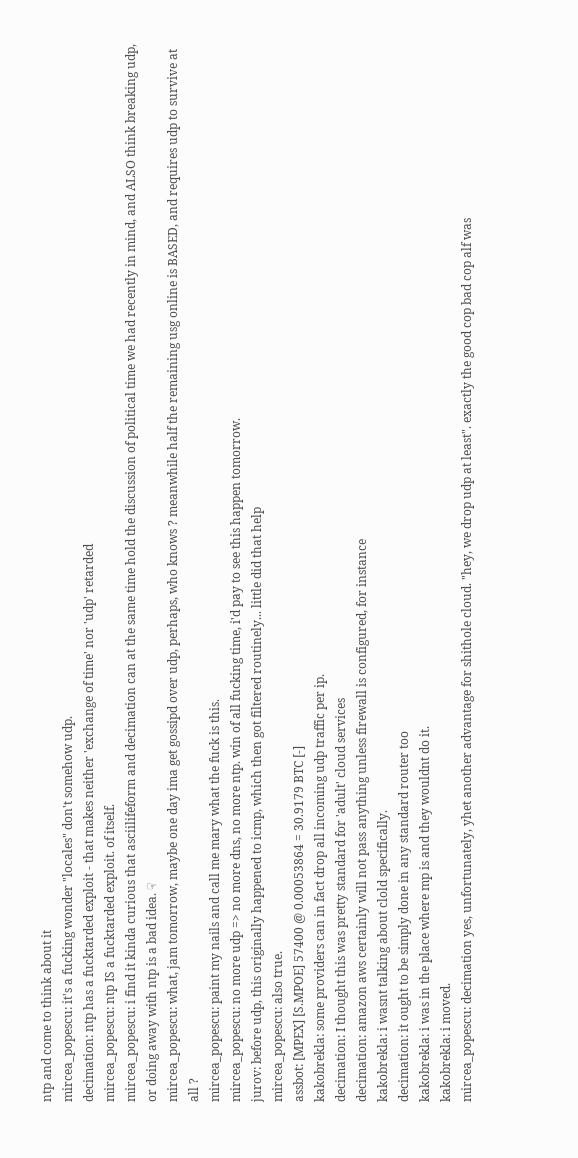ntp and come to think about it
mircea_popescu: it's a fucking wonder "locales" don't somehow udp.
decimation: ntp has a fucktarded exploit - that makes neither 'exchange of time' nor 'udp' retarded
mircea_popescu: ntp IS a fucktarded exploit. of itself.
mircea_popescu: i find it kinda curious that asciilifeform and decimation can at the same time hold the discussion of political time we had recently in mind, and ALSO think breaking udp, or doing away with ntp is a bad idea. ☟
mircea_popescu: what, jam tomorrow, maybe one day ima get gossipd over udp, perhaps, who knows ? meanwhile half the remaining usg online is BASED, and requires udp to survive at all ?
mircea_popescu: paint my nails and call me mary what the fuck is this.
mircea_popescu: no more udp => no more dns, no more ntp. win of all fucking time, i'd pay to see this happen tomorrow.
jurov: before udp, this originally happened to icmp, which then got filtered routinely... little did that help
mircea_popescu: also true.
assbot: [MPEX] [S.MPOE] 57400 @ 0.00053864 = 30.9179 BTC [-]
kakobrekla: some providers can in fact drop all incoming udp traffic per ip.
decimation: I thought this was pretty standard for 'adult' cloud services
decimation: amazon aws certainly will not pass anything unless firewall is configured, for instance
kakobrekla: i wasnt talking about clold specifically.
decimation: it ought to be simply done in any standard router too
kakobrekla: i was in the place where mp is and they wouldnt do it.
kakobrekla: i moved.
mircea_popescu: decimation yes, unfortunately, yhet another advantage for shithole cloud. "hey, we drop udp at least". exactly the good cop bad cop alf was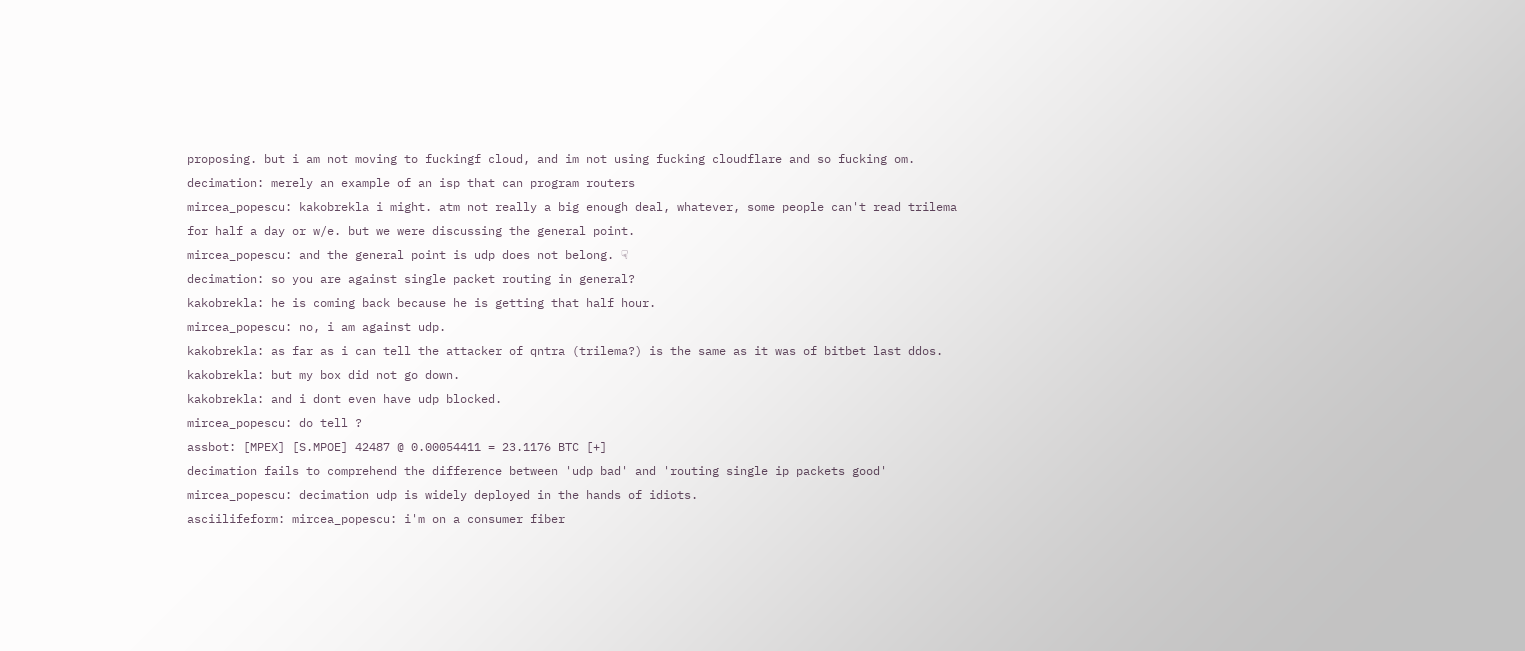proposing. but i am not moving to fuckingf cloud, and im not using fucking cloudflare and so fucking om.
decimation: merely an example of an isp that can program routers
mircea_popescu: kakobrekla i might. atm not really a big enough deal, whatever, some people can't read trilema for half a day or w/e. but we were discussing the general point.
mircea_popescu: and the general point is udp does not belong. ☟
decimation: so you are against single packet routing in general?
kakobrekla: he is coming back because he is getting that half hour.
mircea_popescu: no, i am against udp.
kakobrekla: as far as i can tell the attacker of qntra (trilema?) is the same as it was of bitbet last ddos.
kakobrekla: but my box did not go down.
kakobrekla: and i dont even have udp blocked.
mircea_popescu: do tell ?
assbot: [MPEX] [S.MPOE] 42487 @ 0.00054411 = 23.1176 BTC [+]
decimation fails to comprehend the difference between 'udp bad' and 'routing single ip packets good'
mircea_popescu: decimation udp is widely deployed in the hands of idiots.
asciilifeform: mircea_popescu: i'm on a consumer fiber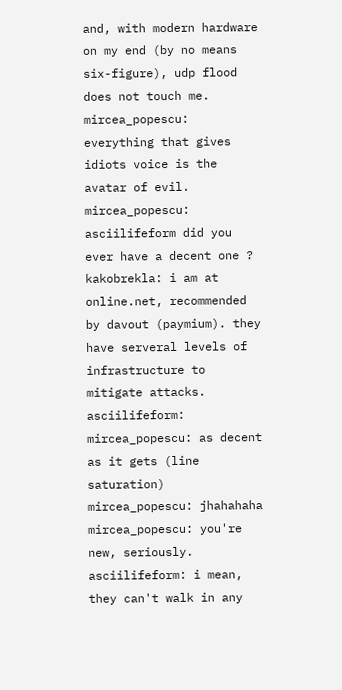and, with modern hardware on my end (by no means six-figure), udp flood does not touch me.
mircea_popescu: everything that gives idiots voice is the avatar of evil.
mircea_popescu: asciilifeform did you ever have a decent one ?
kakobrekla: i am at online.net, recommended by davout (paymium). they have serveral levels of infrastructure to mitigate attacks.
asciilifeform: mircea_popescu: as decent as it gets (line saturation)
mircea_popescu: jhahahaha
mircea_popescu: you're new, seriously.
asciilifeform: i mean, they can't walk in any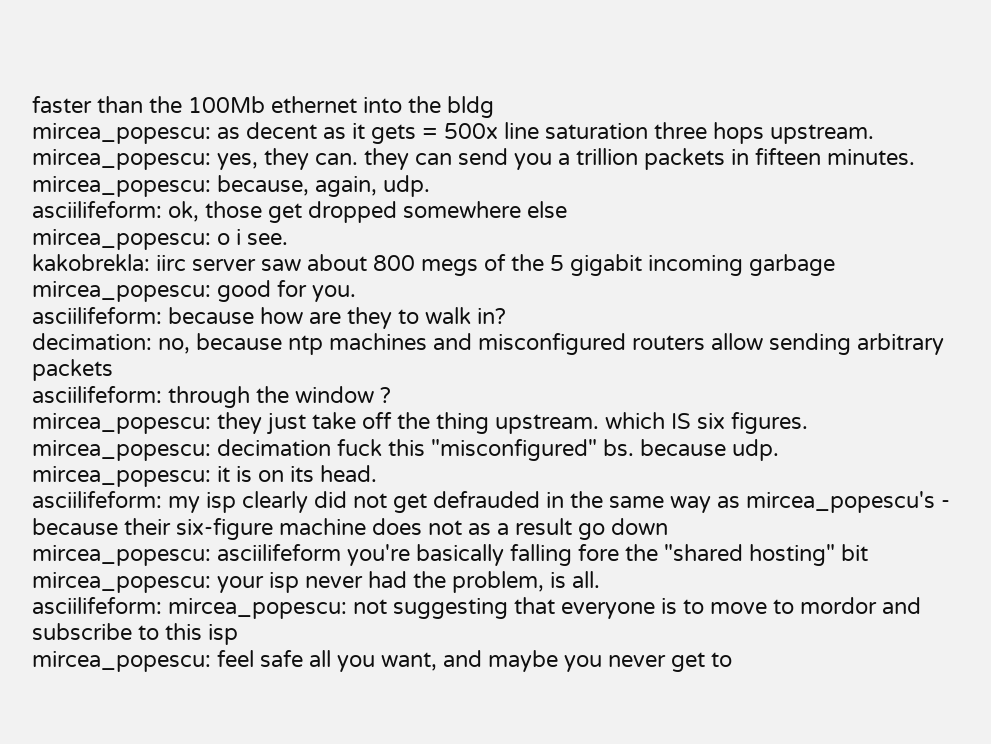faster than the 100Mb ethernet into the bldg
mircea_popescu: as decent as it gets = 500x line saturation three hops upstream.
mircea_popescu: yes, they can. they can send you a trillion packets in fifteen minutes.
mircea_popescu: because, again, udp.
asciilifeform: ok, those get dropped somewhere else
mircea_popescu: o i see.
kakobrekla: iirc server saw about 800 megs of the 5 gigabit incoming garbage
mircea_popescu: good for you.
asciilifeform: because how are they to walk in?
decimation: no, because ntp machines and misconfigured routers allow sending arbitrary packets
asciilifeform: through the window ?
mircea_popescu: they just take off the thing upstream. which IS six figures.
mircea_popescu: decimation fuck this "misconfigured" bs. because udp.
mircea_popescu: it is on its head.
asciilifeform: my isp clearly did not get defrauded in the same way as mircea_popescu's - because their six-figure machine does not as a result go down
mircea_popescu: asciilifeform you're basically falling fore the "shared hosting" bit
mircea_popescu: your isp never had the problem, is all.
asciilifeform: mircea_popescu: not suggesting that everyone is to move to mordor and subscribe to this isp
mircea_popescu: feel safe all you want, and maybe you never get to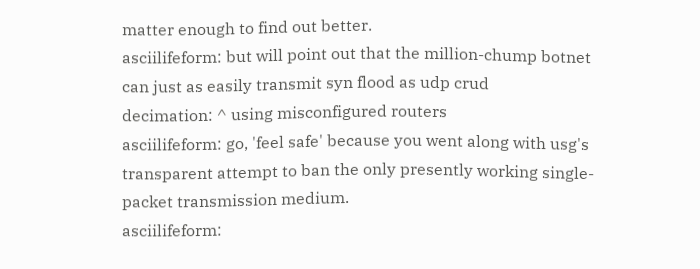matter enough to find out better.
asciilifeform: but will point out that the million-chump botnet can just as easily transmit syn flood as udp crud
decimation: ^ using misconfigured routers
asciilifeform: go, 'feel safe' because you went along with usg's transparent attempt to ban the only presently working single-packet transmission medium.
asciilifeform: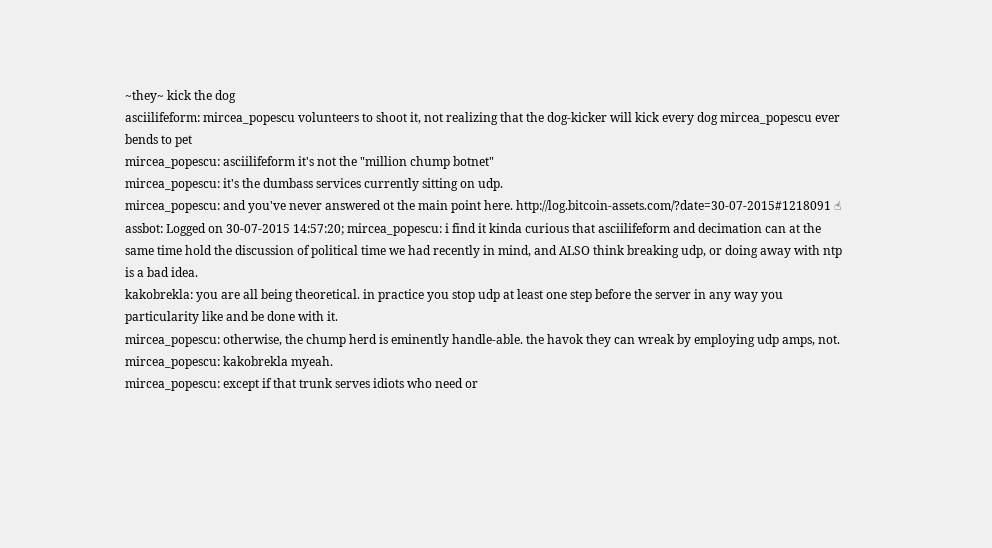~they~ kick the dog
asciilifeform: mircea_popescu volunteers to shoot it, not realizing that the dog-kicker will kick every dog mircea_popescu ever bends to pet
mircea_popescu: asciilifeform it's not the "million chump botnet"
mircea_popescu: it's the dumbass services currently sitting on udp.
mircea_popescu: and you've never answered ot the main point here. http://log.bitcoin-assets.com/?date=30-07-2015#1218091 ☝
assbot: Logged on 30-07-2015 14:57:20; mircea_popescu: i find it kinda curious that asciilifeform and decimation can at the same time hold the discussion of political time we had recently in mind, and ALSO think breaking udp, or doing away with ntp is a bad idea.
kakobrekla: you are all being theoretical. in practice you stop udp at least one step before the server in any way you particularity like and be done with it.
mircea_popescu: otherwise, the chump herd is eminently handle-able. the havok they can wreak by employing udp amps, not.
mircea_popescu: kakobrekla myeah.
mircea_popescu: except if that trunk serves idiots who need or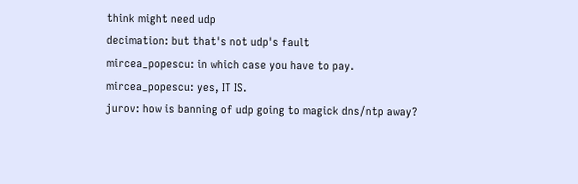think might need udp
decimation: but that's not udp's fault
mircea_popescu: in which case you have to pay.
mircea_popescu: yes, IT IS.
jurov: how is banning of udp going to magick dns/ntp away?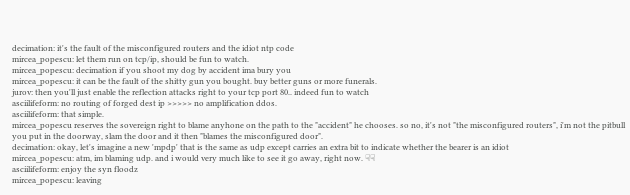decimation: it's the fault of the misconfigured routers and the idiot ntp code
mircea_popescu: let them run on tcp/ip, should be fun to watch.
mircea_popescu: decimation if you shoot my dog by accident ima bury you
mircea_popescu: it can be the fault of the shitty gun you bought. buy better guns or more funerals.
jurov: then you'll just enable the reflection attacks right to your tcp port 80.. indeed fun to watch
asciilifeform: no routing of forged dest ip >>>>> no amplification ddos.
asciilifeform: that simple.
mircea_popescu reserves the sovereign right to blame anyhone on the path to the "accident" he chooses. so no, it's not "the misconfigured routers", i'm not the pitbull you put in the doorway, slam the door and it then "blames the misconfigured door".
decimation: okay, let's imagine a new 'mpdp' that is the same as udp except carries an extra bit to indicate whether the bearer is an idiot
mircea_popescu: atm, im blaming udp. and i would very much like to see it go away, right now. ☟☟
asciilifeform: enjoy the syn floodz
mircea_popescu: leaving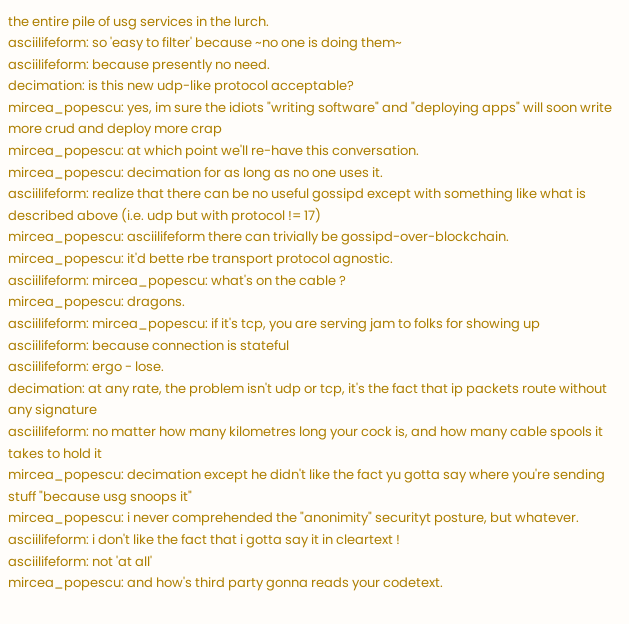the entire pile of usg services in the lurch.
asciilifeform: so 'easy to filter' because ~no one is doing them~
asciilifeform: because presently no need.
decimation: is this new udp-like protocol acceptable?
mircea_popescu: yes, im sure the idiots "writing software" and "deploying apps" will soon write more crud and deploy more crap
mircea_popescu: at which point we'll re-have this conversation.
mircea_popescu: decimation for as long as no one uses it.
asciilifeform: realize that there can be no useful gossipd except with something like what is described above (i.e. udp but with protocol != 17)
mircea_popescu: asciilifeform there can trivially be gossipd-over-blockchain.
mircea_popescu: it'd bette rbe transport protocol agnostic.
asciilifeform: mircea_popescu: what's on the cable ?
mircea_popescu: dragons.
asciilifeform: mircea_popescu: if it's tcp, you are serving jam to folks for showing up
asciilifeform: because connection is stateful
asciilifeform: ergo - lose.
decimation: at any rate, the problem isn't udp or tcp, it's the fact that ip packets route without any signature
asciilifeform: no matter how many kilometres long your cock is, and how many cable spools it takes to hold it
mircea_popescu: decimation except he didn't like the fact yu gotta say where you're sending stuff "because usg snoops it"
mircea_popescu: i never comprehended the "anonimity" securityt posture, but whatever.
asciilifeform: i don't like the fact that i gotta say it in cleartext !
asciilifeform: not 'at all'
mircea_popescu: and how's third party gonna reads your codetext.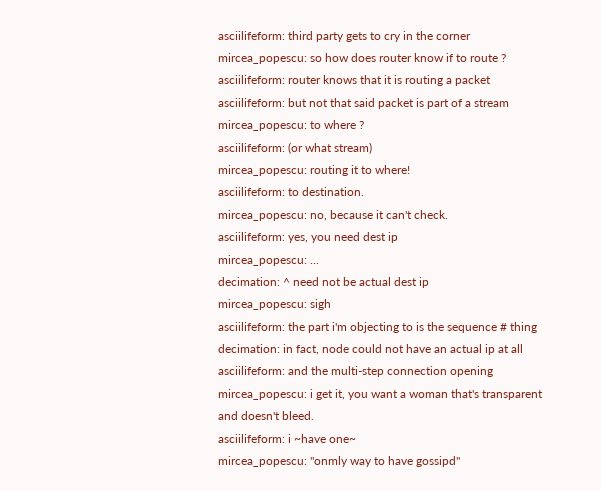asciilifeform: third party gets to cry in the corner
mircea_popescu: so how does router know if to route ?
asciilifeform: router knows that it is routing a packet
asciilifeform: but not that said packet is part of a stream
mircea_popescu: to where ?
asciilifeform: (or what stream)
mircea_popescu: routing it to where!
asciilifeform: to destination.
mircea_popescu: no, because it can't check.
asciilifeform: yes, you need dest ip
mircea_popescu: ...
decimation: ^ need not be actual dest ip
mircea_popescu: sigh
asciilifeform: the part i'm objecting to is the sequence # thing
decimation: in fact, node could not have an actual ip at all
asciilifeform: and the multi-step connection opening
mircea_popescu: i get it, you want a woman that's transparent and doesn't bleed.
asciilifeform: i ~have one~
mircea_popescu: "onmly way to have gossipd"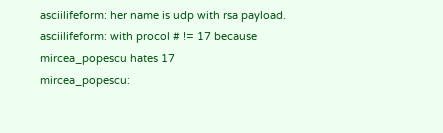asciilifeform: her name is udp with rsa payload.
asciilifeform: with procol # != 17 because mircea_popescu hates 17
mircea_popescu: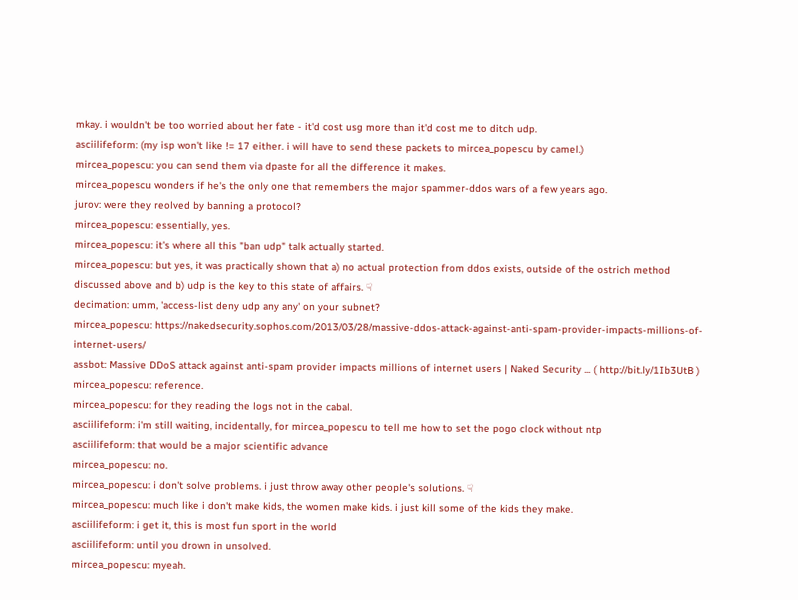mkay. i wouldn't be too worried about her fate - it'd cost usg more than it'd cost me to ditch udp.
asciilifeform: (my isp won't like != 17 either. i will have to send these packets to mircea_popescu by camel.)
mircea_popescu: you can send them via dpaste for all the difference it makes.
mircea_popescu wonders if he's the only one that remembers the major spammer-ddos wars of a few years ago.
jurov: were they reolved by banning a protocol?
mircea_popescu: essentially, yes.
mircea_popescu: it's where all this "ban udp" talk actually started.
mircea_popescu: but yes, it was practically shown that a) no actual protection from ddos exists, outside of the ostrich method discussed above and b) udp is the key to this state of affairs. ☟
decimation: umm, 'access-list deny udp any any' on your subnet?
mircea_popescu: https://nakedsecurity.sophos.com/2013/03/28/massive-ddos-attack-against-anti-spam-provider-impacts-millions-of-internet-users/
assbot: Massive DDoS attack against anti-spam provider impacts millions of internet users | Naked Security ... ( http://bit.ly/1Ib3UtB )
mircea_popescu: reference.
mircea_popescu: for they reading the logs not in the cabal.
asciilifeform: i'm still waiting, incidentally, for mircea_popescu to tell me how to set the pogo clock without ntp
asciilifeform: that would be a major scientific advance
mircea_popescu: no.
mircea_popescu: i don't solve problems. i just throw away other people's solutions. ☟
mircea_popescu: much like i don't make kids, the women make kids. i just kill some of the kids they make.
asciilifeform: i get it, this is most fun sport in the world
asciilifeform: until you drown in unsolved.
mircea_popescu: myeah.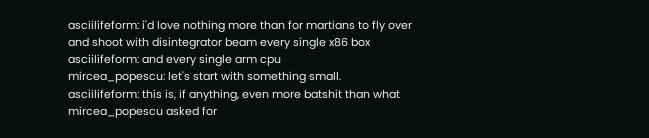asciilifeform: i'd love nothing more than for martians to fly over and shoot with disintegrator beam every single x86 box
asciilifeform: and every single arm cpu
mircea_popescu: let's start with something small.
asciilifeform: this is, if anything, even more batshit than what mircea_popescu asked for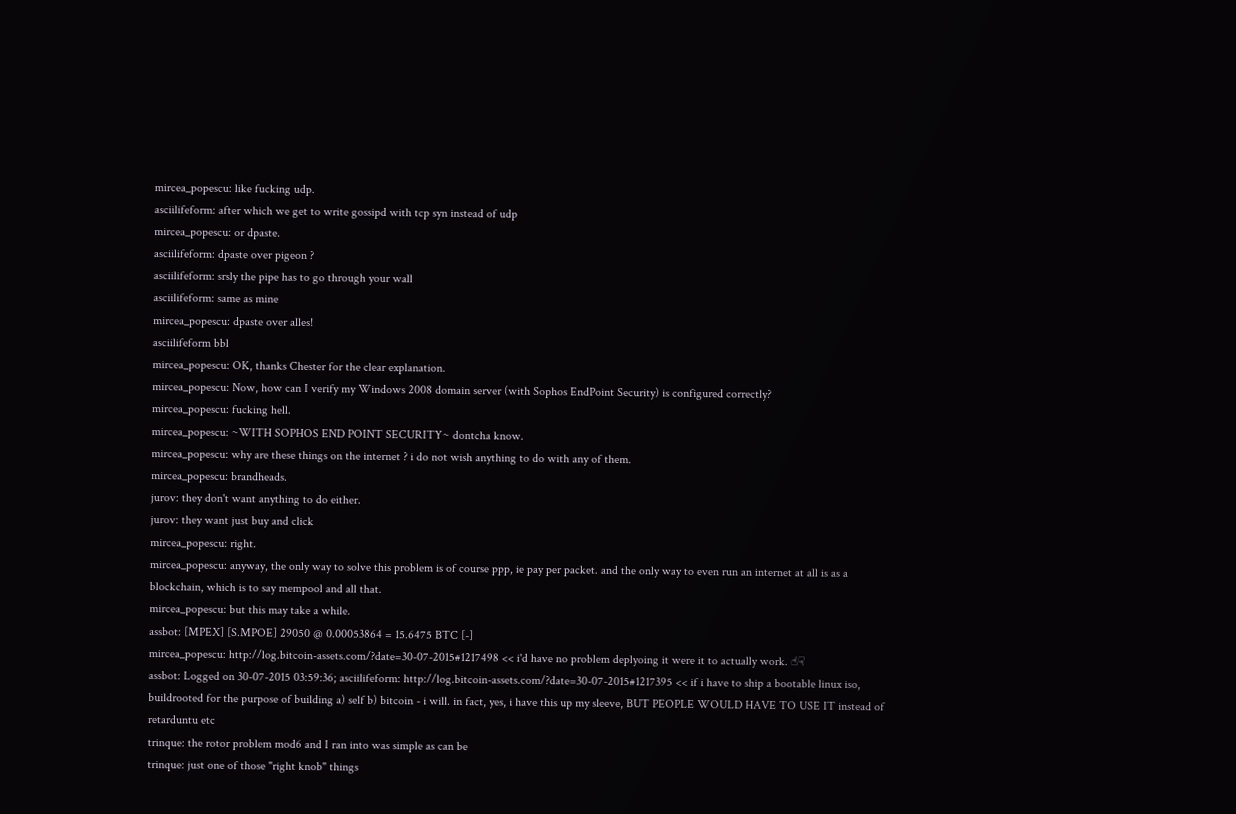mircea_popescu: like fucking udp.
asciilifeform: after which we get to write gossipd with tcp syn instead of udp
mircea_popescu: or dpaste.
asciilifeform: dpaste over pigeon ?
asciilifeform: srsly the pipe has to go through your wall
asciilifeform: same as mine
mircea_popescu: dpaste over alles!
asciilifeform bbl
mircea_popescu: OK, thanks Chester for the clear explanation.
mircea_popescu: Now, how can I verify my Windows 2008 domain server (with Sophos EndPoint Security) is configured correctly?
mircea_popescu: fucking hell.
mircea_popescu: ~WITH SOPHOS END POINT SECURITY~ dontcha know.
mircea_popescu: why are these things on the internet ? i do not wish anything to do with any of them.
mircea_popescu: brandheads.
jurov: they don't want anything to do either.
jurov: they want just buy and click
mircea_popescu: right.
mircea_popescu: anyway, the only way to solve this problem is of course ppp, ie pay per packet. and the only way to even run an internet at all is as a blockchain, which is to say mempool and all that.
mircea_popescu: but this may take a while.
assbot: [MPEX] [S.MPOE] 29050 @ 0.00053864 = 15.6475 BTC [-]
mircea_popescu: http://log.bitcoin-assets.com/?date=30-07-2015#1217498 << i'd have no problem deplyoing it were it to actually work. ☝☟
assbot: Logged on 30-07-2015 03:59:36; asciilifeform: http://log.bitcoin-assets.com/?date=30-07-2015#1217395 << if i have to ship a bootable linux iso, buildrooted for the purpose of building a) self b) bitcoin - i will. in fact, yes, i have this up my sleeve, BUT PEOPLE WOULD HAVE TO USE IT instead of retarduntu etc
trinque: the rotor problem mod6 and I ran into was simple as can be
trinque: just one of those "right knob" things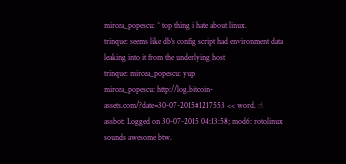mircea_popescu: ^ top thing i hate about linux.
trinque: seems like db's config script had environment data leaking into it from the underlying host
trinque: mircea_popescu: yup
mircea_popescu: http://log.bitcoin-assets.com/?date=30-07-2015#1217553 << word. ☝
assbot: Logged on 30-07-2015 04:13:58; mod6: rotolinux sounds awesome btw.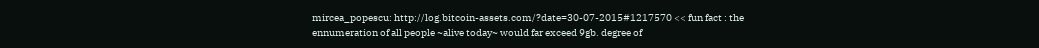mircea_popescu: http://log.bitcoin-assets.com/?date=30-07-2015#1217570 << fun fact : the ennumeration of all people ~alive today~ would far exceed 9gb. degree of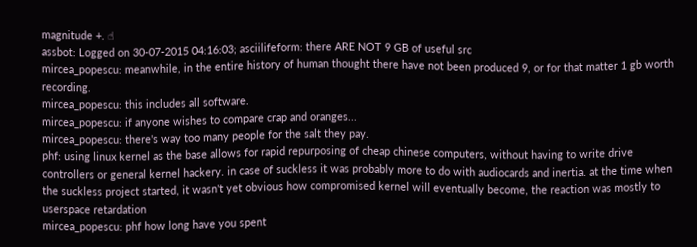magnitude +. ☝
assbot: Logged on 30-07-2015 04:16:03; asciilifeform: there ARE NOT 9 GB of useful src
mircea_popescu: meanwhile, in the entire history of human thought there have not been produced 9, or for that matter 1 gb worth recording.
mircea_popescu: this includes all software.
mircea_popescu: if anyone wishes to compare crap and oranges...
mircea_popescu: there's way too many people for the salt they pay.
phf: using linux kernel as the base allows for rapid repurposing of cheap chinese computers, without having to write drive controllers or general kernel hackery. in case of suckless it was probably more to do with audiocards and inertia. at the time when the suckless project started, it wasn't yet obvious how compromised kernel will eventually become, the reaction was mostly to userspace retardation
mircea_popescu: phf how long have you spent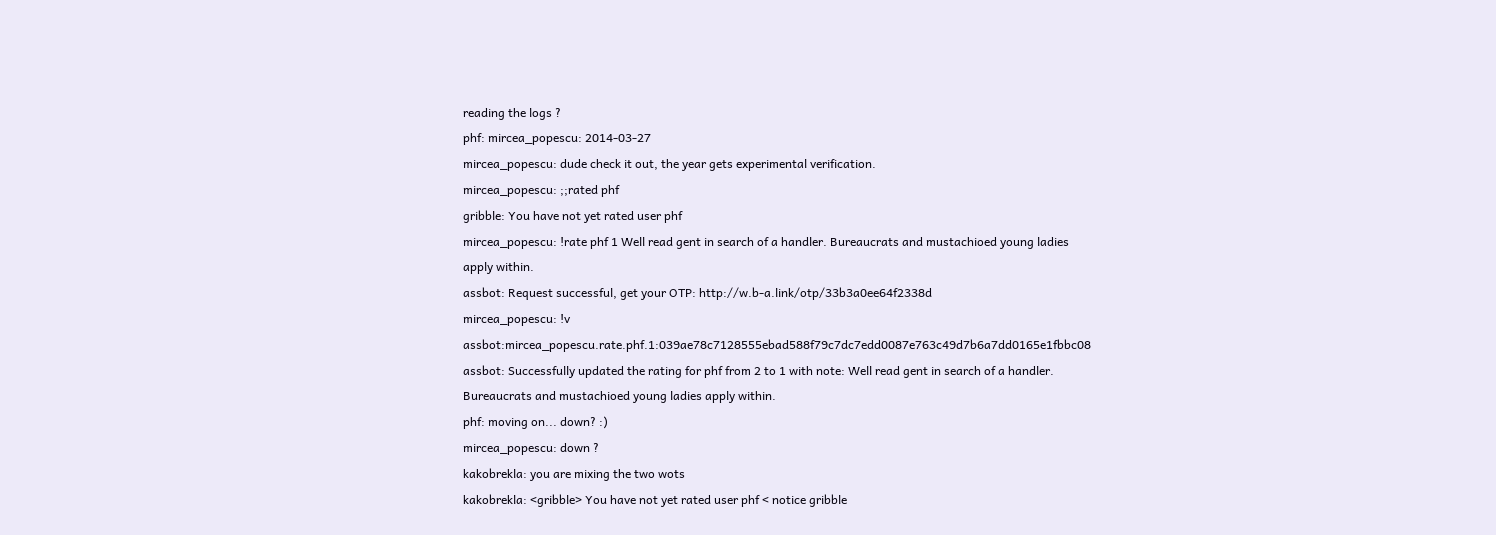reading the logs ?
phf: mircea_popescu: 2014-03-27
mircea_popescu: dude check it out, the year gets experimental verification.
mircea_popescu: ;;rated phf
gribble: You have not yet rated user phf
mircea_popescu: !rate phf 1 Well read gent in search of a handler. Bureaucrats and mustachioed young ladies apply within.
assbot: Request successful, get your OTP: http://w.b-a.link/otp/33b3a0ee64f2338d
mircea_popescu: !v assbot:mircea_popescu.rate.phf.1:039ae78c7128555ebad588f79c7dc7edd0087e763c49d7b6a7dd0165e1fbbc08
assbot: Successfully updated the rating for phf from 2 to 1 with note: Well read gent in search of a handler. Bureaucrats and mustachioed young ladies apply within.
phf: moving on... down? :)
mircea_popescu: down ?
kakobrekla: you are mixing the two wots
kakobrekla: <gribble> You have not yet rated user phf < notice gribble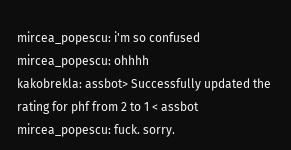mircea_popescu: i'm so confused
mircea_popescu: ohhhh
kakobrekla: assbot> Successfully updated the rating for phf from 2 to 1 < assbot
mircea_popescu: fuck. sorry.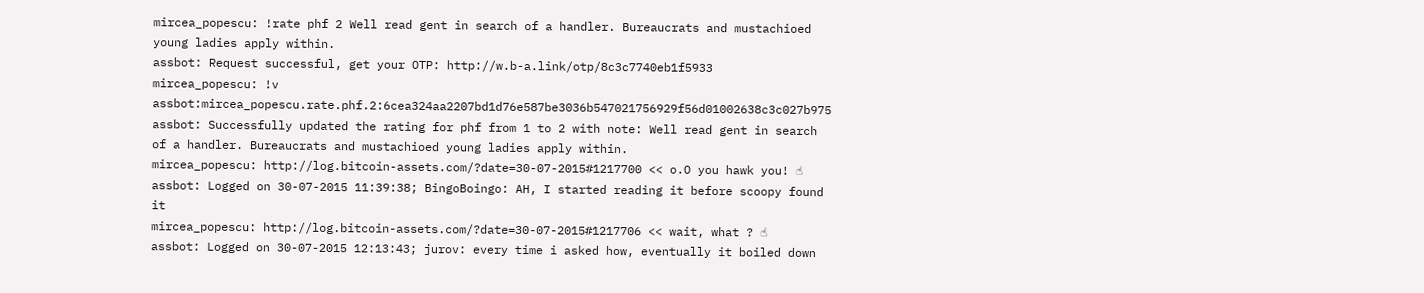mircea_popescu: !rate phf 2 Well read gent in search of a handler. Bureaucrats and mustachioed young ladies apply within.
assbot: Request successful, get your OTP: http://w.b-a.link/otp/8c3c7740eb1f5933
mircea_popescu: !v assbot:mircea_popescu.rate.phf.2:6cea324aa2207bd1d76e587be3036b547021756929f56d01002638c3c027b975
assbot: Successfully updated the rating for phf from 1 to 2 with note: Well read gent in search of a handler. Bureaucrats and mustachioed young ladies apply within.
mircea_popescu: http://log.bitcoin-assets.com/?date=30-07-2015#1217700 << o.O you hawk you! ☝
assbot: Logged on 30-07-2015 11:39:38; BingoBoingo: AH, I started reading it before scoopy found it
mircea_popescu: http://log.bitcoin-assets.com/?date=30-07-2015#1217706 << wait, what ? ☝
assbot: Logged on 30-07-2015 12:13:43; jurov: every time i asked how, eventually it boiled down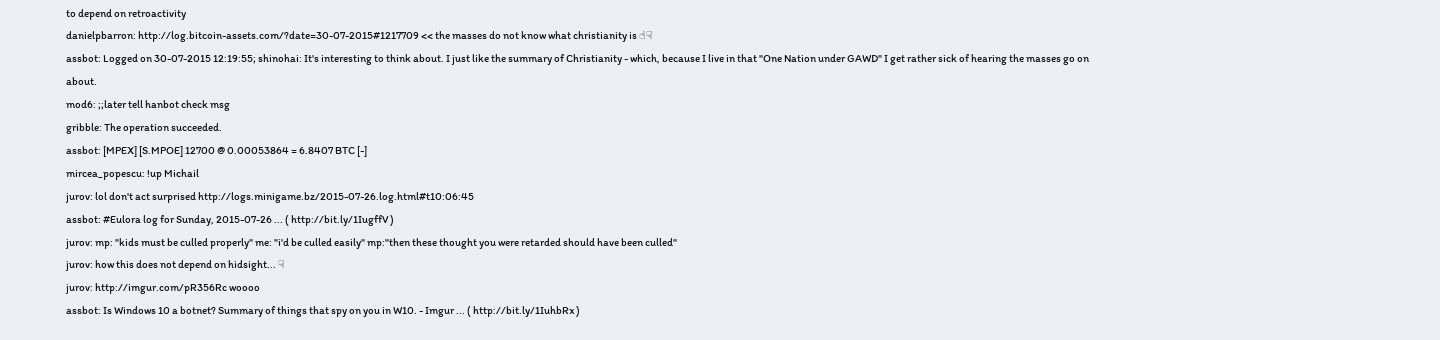to depend on retroactivity
danielpbarron: http://log.bitcoin-assets.com/?date=30-07-2015#1217709 << the masses do not know what christianity is ☝☟
assbot: Logged on 30-07-2015 12:19:55; shinohai: It's interesting to think about. I just like the summary of Christianity - which, because I live in that "One Nation under GAWD" I get rather sick of hearing the masses go on about.
mod6: ;;later tell hanbot check msg
gribble: The operation succeeded.
assbot: [MPEX] [S.MPOE] 12700 @ 0.00053864 = 6.8407 BTC [-]
mircea_popescu: !up Michail
jurov: lol don't act surprised http://logs.minigame.bz/2015-07-26.log.html#t10:06:45
assbot: #Eulora log for Sunday, 2015-07-26 ... ( http://bit.ly/1IugffV )
jurov: mp: "kids must be culled properly" me: "i'd be culled easily" mp:"then these thought you were retarded should have been culled"
jurov: how this does not depend on hidsight... ☟
jurov: http://imgur.com/pR356Rc woooo
assbot: Is Windows 10 a botnet? Summary of things that spy on you in W10. - Imgur ... ( http://bit.ly/1IuhbRx )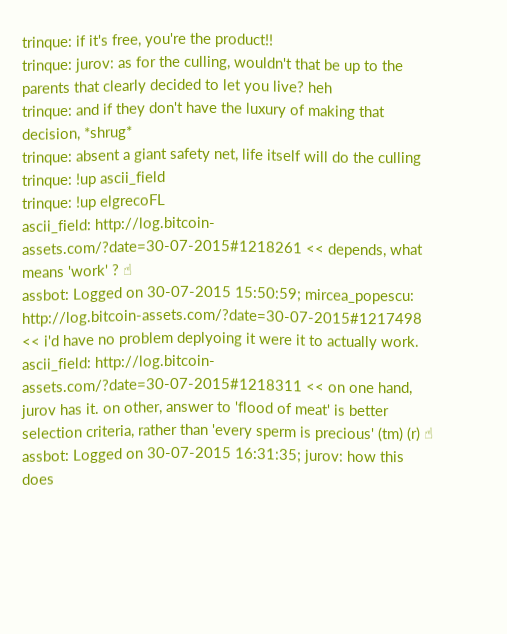trinque: if it's free, you're the product!!
trinque: jurov: as for the culling, wouldn't that be up to the parents that clearly decided to let you live? heh
trinque: and if they don't have the luxury of making that decision, *shrug*
trinque: absent a giant safety net, life itself will do the culling
trinque: !up ascii_field
trinque: !up elgrecoFL
ascii_field: http://log.bitcoin-assets.com/?date=30-07-2015#1218261 << depends, what means 'work' ? ☝
assbot: Logged on 30-07-2015 15:50:59; mircea_popescu: http://log.bitcoin-assets.com/?date=30-07-2015#1217498 << i'd have no problem deplyoing it were it to actually work.
ascii_field: http://log.bitcoin-assets.com/?date=30-07-2015#1218311 << on one hand, jurov has it. on other, answer to 'flood of meat' is better selection criteria, rather than 'every sperm is precious' (tm) (r) ☝
assbot: Logged on 30-07-2015 16:31:35; jurov: how this does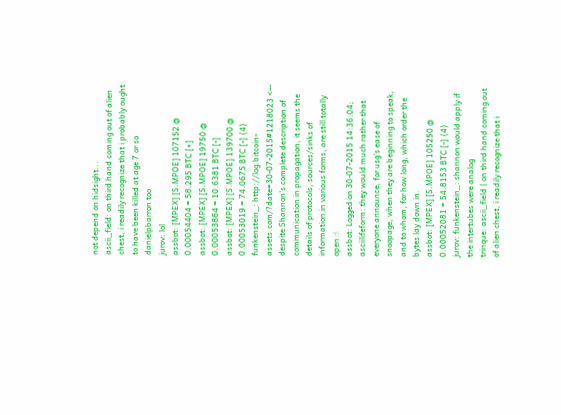not depend on hidsight...
ascii_field: on third hand coming out of alien chest, i readily recognize that i probably ought to have been killed at age 7 or so
danielpbarron too
jurov: lol
assbot: [MPEX] [S.MPOE] 107152 @ 0.00054404 = 58.295 BTC [+]
assbot: [MPEX] [S.MPOE] 19750 @ 0.00053864 = 10.6381 BTC [-]
assbot: [MPEX] [S.MPOE] 139700 @ 0.00053019 = 74.0675 BTC [-] {4}
funkenstein_: http://log.bitcoin-assets.com/?date=30-07-2015#1218023 <-- despite Shannon's complete description of communication in propagation, it seems the details of protocols, sources/sinks of information in various forms, are still totally open ☝
assbot: Logged on 30-07-2015 14:36:04; asciilifeform: they would much rather that everyone announce, for usg's ease of snoopage, when they are beginning to speak, and to whom, for how long, which order the bytes lay down in.
assbot: [MPEX] [S.MPOE] 105250 @ 0.00052081 = 54.8153 BTC [-] {4}
jurov: funkenstein_: shannon would apply if the intertubes were analog
trinque: ascii_field | on third hand coming out of alien chest, i readily recognize that i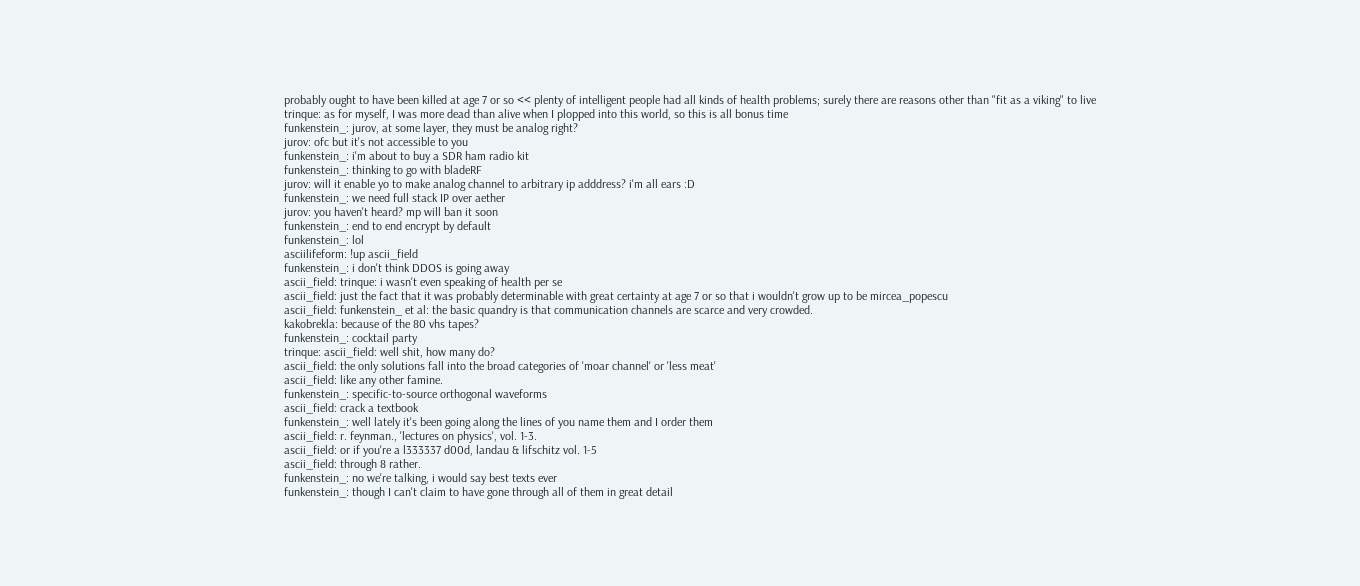probably ought to have been killed at age 7 or so << plenty of intelligent people had all kinds of health problems; surely there are reasons other than "fit as a viking" to live
trinque: as for myself, I was more dead than alive when I plopped into this world, so this is all bonus time
funkenstein_: jurov, at some layer, they must be analog right?
jurov: ofc but it's not accessible to you
funkenstein_: i'm about to buy a SDR ham radio kit
funkenstein_: thinking to go with bladeRF
jurov: will it enable yo to make analog channel to arbitrary ip adddress? i'm all ears :D
funkenstein_: we need full stack IP over aether
jurov: you haven't heard? mp will ban it soon
funkenstein_: end to end encrypt by default
funkenstein_: lol
asciilifeform: !up ascii_field
funkenstein_: i don't think DDOS is going away
ascii_field: trinque: i wasn't even speaking of health per se
ascii_field: just the fact that it was probably determinable with great certainty at age 7 or so that i wouldn't grow up to be mircea_popescu
ascii_field: funkenstein_ et al: the basic quandry is that communication channels are scarce and very crowded.
kakobrekla: because of the 80 vhs tapes?
funkenstein_: cocktail party
trinque: ascii_field: well shit, how many do?
ascii_field: the only solutions fall into the broad categories of 'moar channel' or 'less meat'
ascii_field: like any other famine.
funkenstein_: specific-to-source orthogonal waveforms
ascii_field: crack a textbook
funkenstein_: well lately it's been going along the lines of you name them and I order them
ascii_field: r. feynman., 'lectures on physics', vol. 1-3.
ascii_field: or if you're a l333337 d00d, landau & lifschitz vol. 1-5
ascii_field: through 8 rather.
funkenstein_: no we're talking, i would say best texts ever
funkenstein_: though I can't claim to have gone through all of them in great detail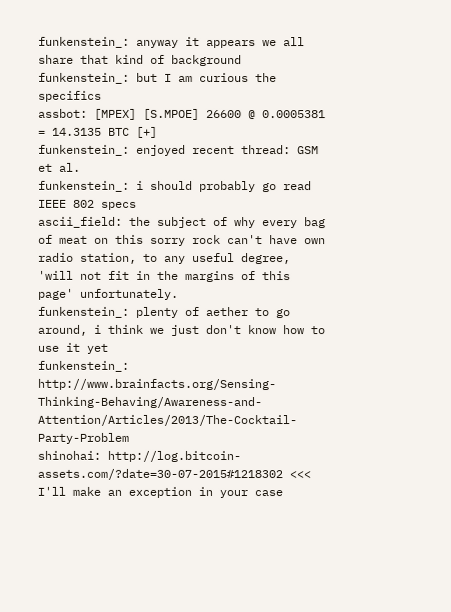funkenstein_: anyway it appears we all share that kind of background
funkenstein_: but I am curious the specifics
assbot: [MPEX] [S.MPOE] 26600 @ 0.0005381 = 14.3135 BTC [+]
funkenstein_: enjoyed recent thread: GSM et al.
funkenstein_: i should probably go read IEEE 802 specs
ascii_field: the subject of why every bag of meat on this sorry rock can't have own radio station, to any useful degree, 'will not fit in the margins of this page' unfortunately.
funkenstein_: plenty of aether to go around, i think we just don't know how to use it yet
funkenstein_: http://www.brainfacts.org/Sensing-Thinking-Behaving/Awareness-and-Attention/Articles/2013/The-Cocktail-Party-Problem
shinohai: http://log.bitcoin-assets.com/?date=30-07-2015#1218302 <<< I'll make an exception in your case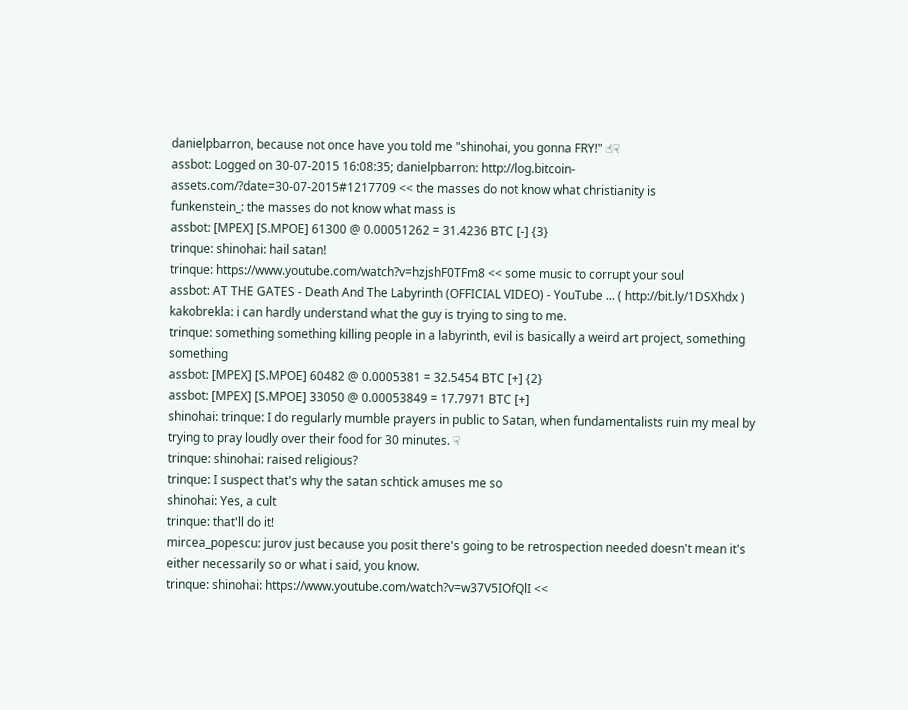danielpbarron, because not once have you told me "shinohai, you gonna FRY!" ☝☟
assbot: Logged on 30-07-2015 16:08:35; danielpbarron: http://log.bitcoin-assets.com/?date=30-07-2015#1217709 << the masses do not know what christianity is
funkenstein_: the masses do not know what mass is
assbot: [MPEX] [S.MPOE] 61300 @ 0.00051262 = 31.4236 BTC [-] {3}
trinque: shinohai: hail satan!
trinque: https://www.youtube.com/watch?v=hzjshF0TFm8 << some music to corrupt your soul
assbot: AT THE GATES - Death And The Labyrinth (OFFICIAL VIDEO) - YouTube ... ( http://bit.ly/1DSXhdx )
kakobrekla: i can hardly understand what the guy is trying to sing to me.
trinque: something something killing people in a labyrinth, evil is basically a weird art project, something something
assbot: [MPEX] [S.MPOE] 60482 @ 0.0005381 = 32.5454 BTC [+] {2}
assbot: [MPEX] [S.MPOE] 33050 @ 0.00053849 = 17.7971 BTC [+]
shinohai: trinque: I do regularly mumble prayers in public to Satan, when fundamentalists ruin my meal by trying to pray loudly over their food for 30 minutes. ☟
trinque: shinohai: raised religious?
trinque: I suspect that's why the satan schtick amuses me so
shinohai: Yes, a cult
trinque: that'll do it!
mircea_popescu: jurov just because you posit there's going to be retrospection needed doesn't mean it's either necessarily so or what i said, you know.
trinque: shinohai: https://www.youtube.com/watch?v=w37V5IOfQlI <<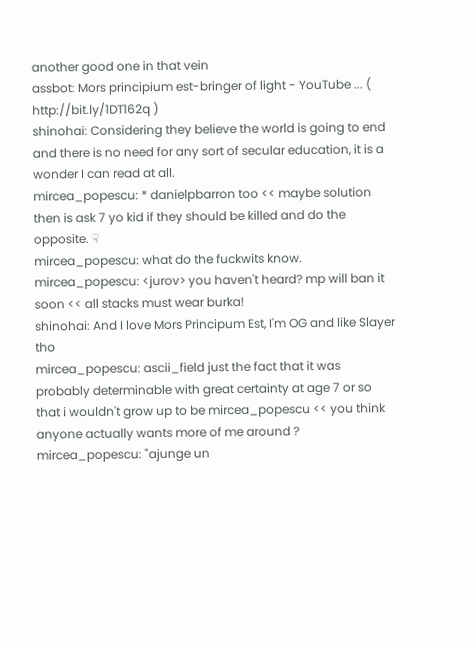another good one in that vein
assbot: Mors principium est-bringer of light - YouTube ... ( http://bit.ly/1DT162q )
shinohai: Considering they believe the world is going to end and there is no need for any sort of secular education, it is a wonder I can read at all.
mircea_popescu: * danielpbarron too << maybe solution then is ask 7 yo kid if they should be killed and do the opposite. ☟
mircea_popescu: what do the fuckwits know.
mircea_popescu: <jurov> you haven't heard? mp will ban it soon << all stacks must wear burka!
shinohai: And I love Mors Principum Est, I'm OG and like Slayer tho
mircea_popescu: ascii_field just the fact that it was probably determinable with great certainty at age 7 or so that i wouldn't grow up to be mircea_popescu << you think anyone actually wants more of me around ?
mircea_popescu: "ajunge un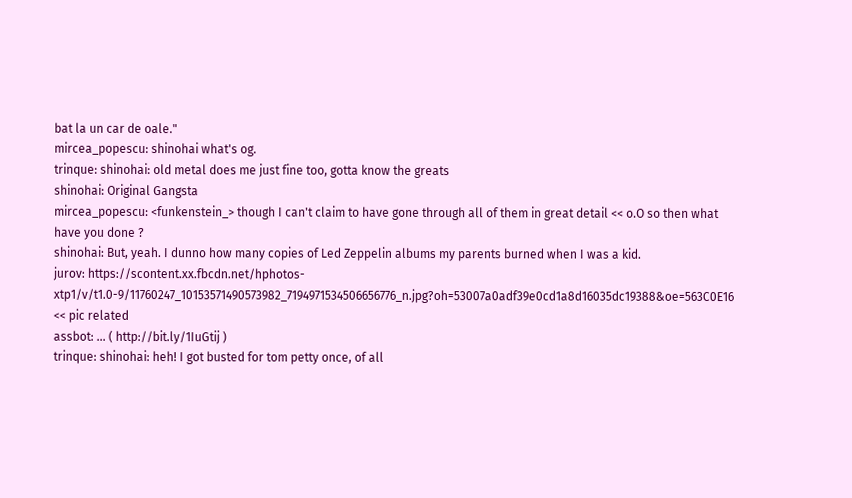bat la un car de oale."
mircea_popescu: shinohai what's og.
trinque: shinohai: old metal does me just fine too, gotta know the greats
shinohai: Original Gangsta
mircea_popescu: <funkenstein_> though I can't claim to have gone through all of them in great detail << o.O so then what have you done ?
shinohai: But, yeah. I dunno how many copies of Led Zeppelin albums my parents burned when I was a kid.
jurov: https://scontent.xx.fbcdn.net/hphotos-xtp1/v/t1.0-9/11760247_10153571490573982_7194971534506656776_n.jpg?oh=53007a0adf39e0cd1a8d16035dc19388&oe=563C0E16 << pic related
assbot: ... ( http://bit.ly/1IuGtij )
trinque: shinohai: heh! I got busted for tom petty once, of all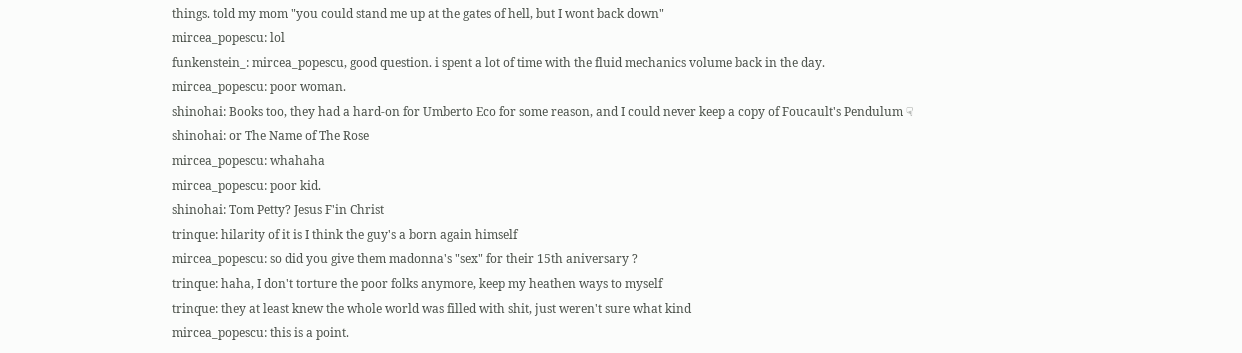things. told my mom "you could stand me up at the gates of hell, but I wont back down"
mircea_popescu: lol
funkenstein_: mircea_popescu, good question. i spent a lot of time with the fluid mechanics volume back in the day.
mircea_popescu: poor woman.
shinohai: Books too, they had a hard-on for Umberto Eco for some reason, and I could never keep a copy of Foucault's Pendulum ☟
shinohai: or The Name of The Rose
mircea_popescu: whahaha
mircea_popescu: poor kid.
shinohai: Tom Petty? Jesus F'in Christ
trinque: hilarity of it is I think the guy's a born again himself
mircea_popescu: so did you give them madonna's "sex" for their 15th aniversary ?
trinque: haha, I don't torture the poor folks anymore, keep my heathen ways to myself
trinque: they at least knew the whole world was filled with shit, just weren't sure what kind
mircea_popescu: this is a point.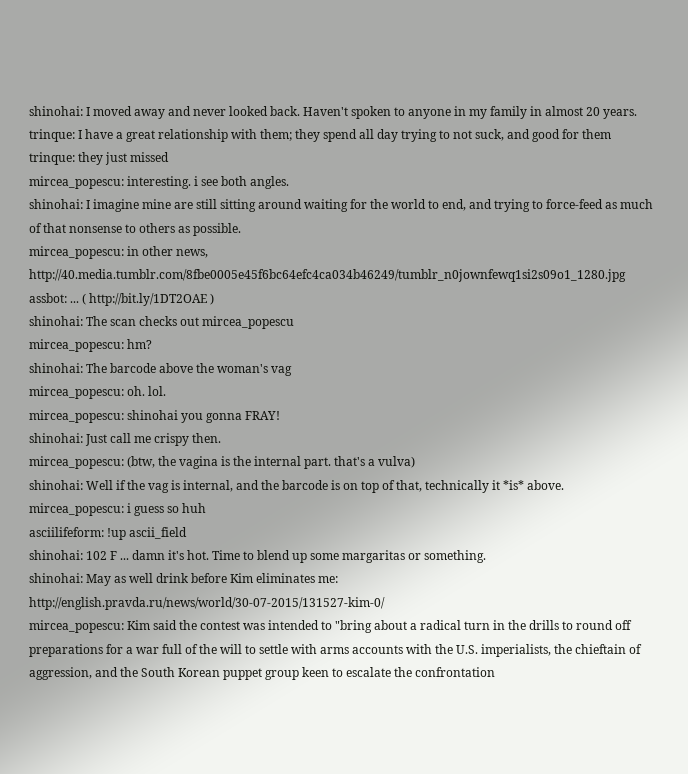shinohai: I moved away and never looked back. Haven't spoken to anyone in my family in almost 20 years.
trinque: I have a great relationship with them; they spend all day trying to not suck, and good for them
trinque: they just missed
mircea_popescu: interesting. i see both angles.
shinohai: I imagine mine are still sitting around waiting for the world to end, and trying to force-feed as much of that nonsense to others as possible.
mircea_popescu: in other news, http://40.media.tumblr.com/8fbe0005e45f6bc64efc4ca034b46249/tumblr_n0jownfewq1si2s09o1_1280.jpg
assbot: ... ( http://bit.ly/1DT2OAE )
shinohai: The scan checks out mircea_popescu
mircea_popescu: hm?
shinohai: The barcode above the woman's vag
mircea_popescu: oh. lol.
mircea_popescu: shinohai you gonna FRAY!
shinohai: Just call me crispy then.
mircea_popescu: (btw, the vagina is the internal part. that's a vulva)
shinohai: Well if the vag is internal, and the barcode is on top of that, technically it *is* above.
mircea_popescu: i guess so huh
asciilifeform: !up ascii_field
shinohai: 102 F ... damn it's hot. Time to blend up some margaritas or something.
shinohai: May as well drink before Kim eliminates me: http://english.pravda.ru/news/world/30-07-2015/131527-kim-0/
mircea_popescu: Kim said the contest was intended to "bring about a radical turn in the drills to round off preparations for a war full of the will to settle with arms accounts with the U.S. imperialists, the chieftain of aggression, and the South Korean puppet group keen to escalate the confrontation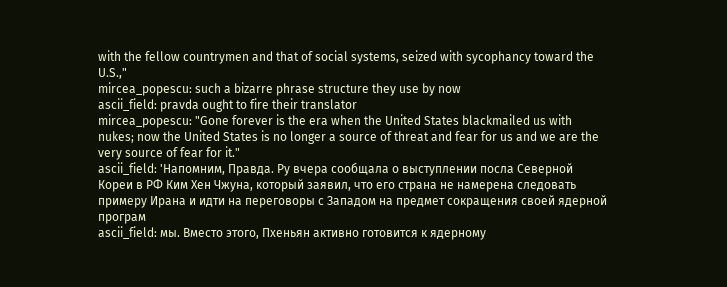with the fellow countrymen and that of social systems, seized with sycophancy toward the U.S.,"
mircea_popescu: such a bizarre phrase structure they use by now
ascii_field: pravda ought to fire their translator
mircea_popescu: "Gone forever is the era when the United States blackmailed us with nukes; now the United States is no longer a source of threat and fear for us and we are the very source of fear for it."
ascii_field: 'Напомним, Правда. Ру вчера сообщала о выступлении посла Северной Кореи в РФ Ким Хен Чжуна, который заявил, что его страна не намерена следовать примеру Ирана и идти на переговоры с Западом на предмет сокращения своей ядерной програм
ascii_field: мы. Вместо этого, Пхеньян активно готовится к ядерному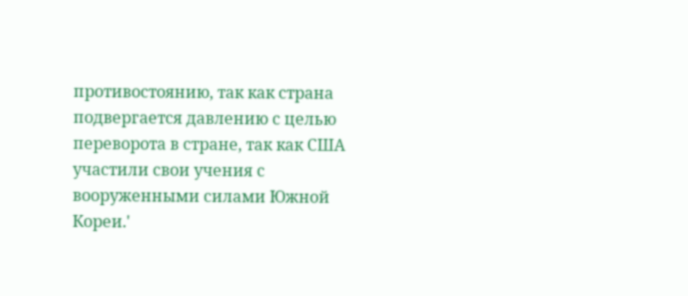противостоянию, так как страна подвергается давлению с целью переворота в стране, так как США участили свои учения с вооруженными силами Южной Кореи.'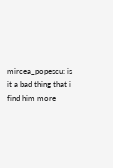mircea_popescu: is it a bad thing that i find him more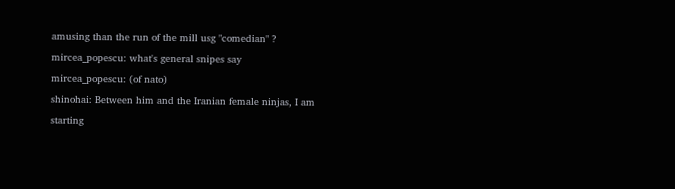amusing than the run of the mill usg "comedian" ?
mircea_popescu: what's general snipes say
mircea_popescu: (of nato)
shinohai: Between him and the Iranian female ninjas, I am starting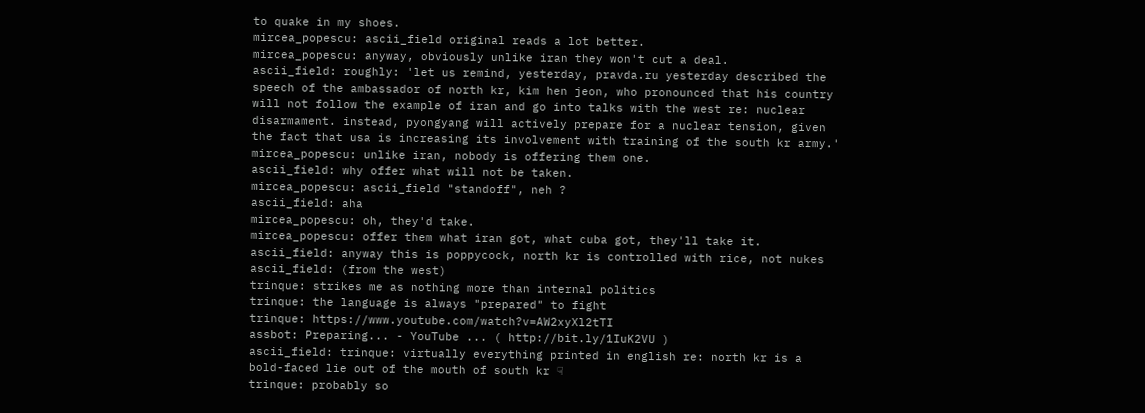to quake in my shoes.
mircea_popescu: ascii_field original reads a lot better.
mircea_popescu: anyway, obviously unlike iran they won't cut a deal.
ascii_field: roughly: 'let us remind, yesterday, pravda.ru yesterday described the speech of the ambassador of north kr, kim hen jeon, who pronounced that his country will not follow the example of iran and go into talks with the west re: nuclear disarmament. instead, pyongyang will actively prepare for a nuclear tension, given the fact that usa is increasing its involvement with training of the south kr army.'
mircea_popescu: unlike iran, nobody is offering them one.
ascii_field: why offer what will not be taken.
mircea_popescu: ascii_field "standoff", neh ?
ascii_field: aha
mircea_popescu: oh, they'd take.
mircea_popescu: offer them what iran got, what cuba got, they'll take it.
ascii_field: anyway this is poppycock, north kr is controlled with rice, not nukes
ascii_field: (from the west)
trinque: strikes me as nothing more than internal politics
trinque: the language is always "prepared" to fight
trinque: https://www.youtube.com/watch?v=AW2xyXl2tTI
assbot: Preparing... - YouTube ... ( http://bit.ly/1IuK2VU )
ascii_field: trinque: virtually everything printed in english re: north kr is a bold-faced lie out of the mouth of south kr ☟
trinque: probably so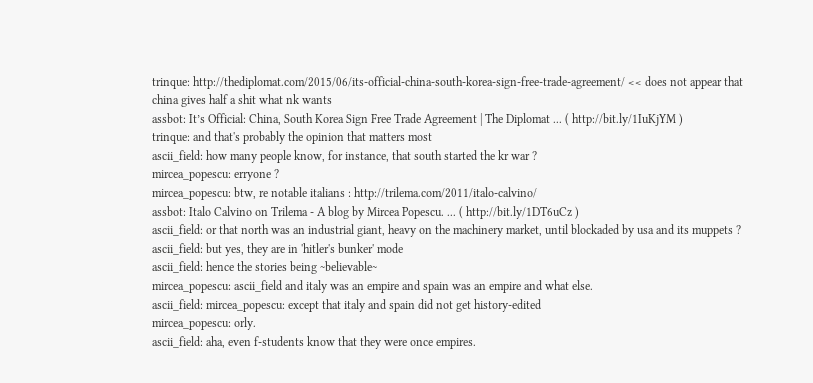trinque: http://thediplomat.com/2015/06/its-official-china-south-korea-sign-free-trade-agreement/ << does not appear that china gives half a shit what nk wants
assbot: It’s Official: China, South Korea Sign Free Trade Agreement | The Diplomat ... ( http://bit.ly/1IuKjYM )
trinque: and that's probably the opinion that matters most
ascii_field: how many people know, for instance, that south started the kr war ?
mircea_popescu: erryone ?
mircea_popescu: btw, re notable italians : http://trilema.com/2011/italo-calvino/
assbot: Italo Calvino on Trilema - A blog by Mircea Popescu. ... ( http://bit.ly/1DT6uCz )
ascii_field: or that north was an industrial giant, heavy on the machinery market, until blockaded by usa and its muppets ?
ascii_field: but yes, they are in 'hitler's bunker' mode
ascii_field: hence the stories being ~believable~
mircea_popescu: ascii_field and italy was an empire and spain was an empire and what else.
ascii_field: mircea_popescu: except that italy and spain did not get history-edited
mircea_popescu: orly.
ascii_field: aha, even f-students know that they were once empires.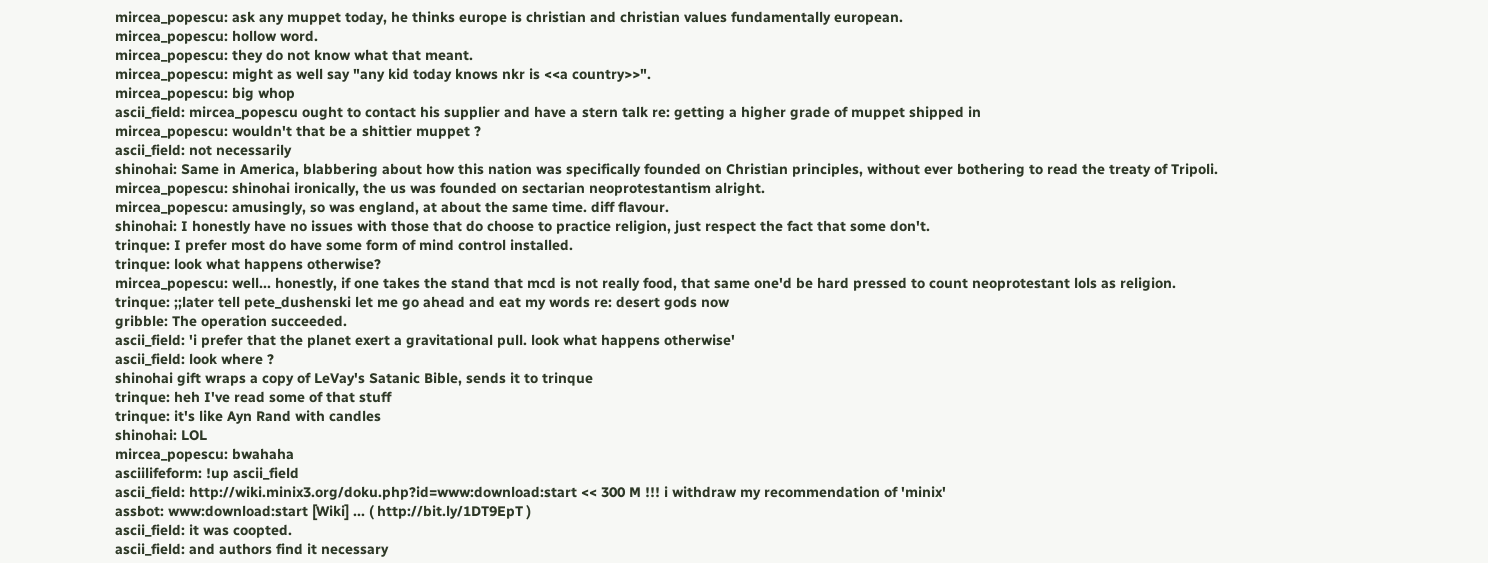mircea_popescu: ask any muppet today, he thinks europe is christian and christian values fundamentally european.
mircea_popescu: hollow word.
mircea_popescu: they do not know what that meant.
mircea_popescu: might as well say "any kid today knows nkr is <<a country>>".
mircea_popescu: big whop
ascii_field: mircea_popescu ought to contact his supplier and have a stern talk re: getting a higher grade of muppet shipped in
mircea_popescu: wouldn't that be a shittier muppet ?
ascii_field: not necessarily
shinohai: Same in America, blabbering about how this nation was specifically founded on Christian principles, without ever bothering to read the treaty of Tripoli.
mircea_popescu: shinohai ironically, the us was founded on sectarian neoprotestantism alright.
mircea_popescu: amusingly, so was england, at about the same time. diff flavour.
shinohai: I honestly have no issues with those that do choose to practice religion, just respect the fact that some don't.
trinque: I prefer most do have some form of mind control installed.
trinque: look what happens otherwise?
mircea_popescu: well... honestly, if one takes the stand that mcd is not really food, that same one'd be hard pressed to count neoprotestant lols as religion.
trinque: ;;later tell pete_dushenski let me go ahead and eat my words re: desert gods now
gribble: The operation succeeded.
ascii_field: 'i prefer that the planet exert a gravitational pull. look what happens otherwise'
ascii_field: look where ?
shinohai gift wraps a copy of LeVay's Satanic Bible, sends it to trinque
trinque: heh I've read some of that stuff
trinque: it's like Ayn Rand with candles
shinohai: LOL
mircea_popescu: bwahaha
asciilifeform: !up ascii_field
ascii_field: http://wiki.minix3.org/doku.php?id=www:download:start << 300 M !!! i withdraw my recommendation of 'minix'
assbot: www:download:start [Wiki] ... ( http://bit.ly/1DT9EpT )
ascii_field: it was coopted.
ascii_field: and authors find it necessary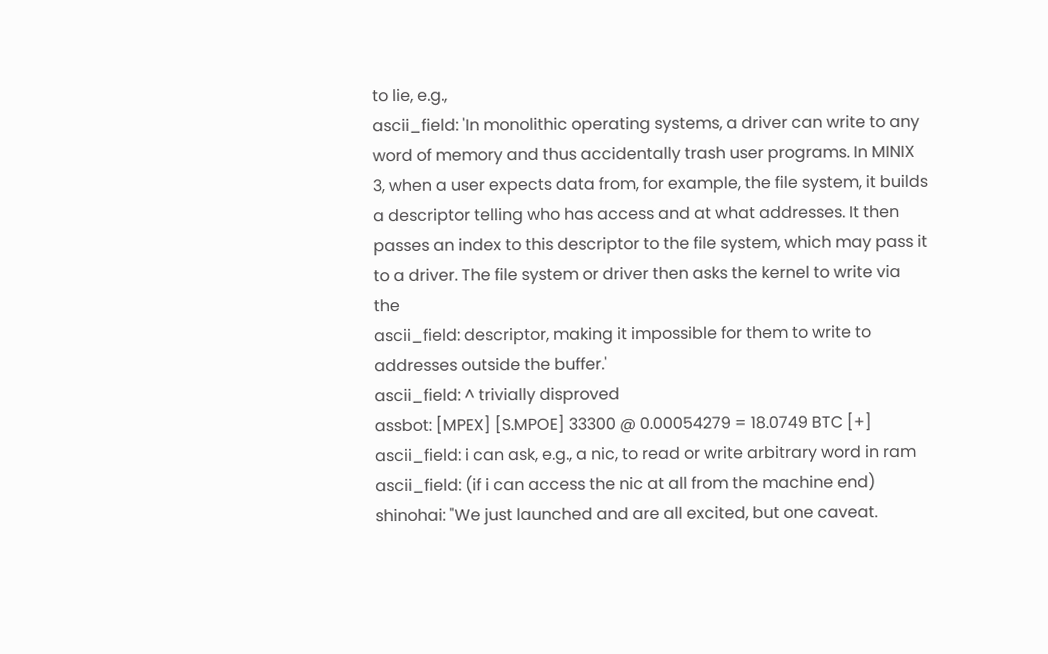to lie, e.g.,
ascii_field: 'In monolithic operating systems, a driver can write to any word of memory and thus accidentally trash user programs. In MINIX 3, when a user expects data from, for example, the file system, it builds a descriptor telling who has access and at what addresses. It then passes an index to this descriptor to the file system, which may pass it to a driver. The file system or driver then asks the kernel to write via the
ascii_field: descriptor, making it impossible for them to write to addresses outside the buffer.'
ascii_field: ^ trivially disproved
assbot: [MPEX] [S.MPOE] 33300 @ 0.00054279 = 18.0749 BTC [+]
ascii_field: i can ask, e.g., a nic, to read or write arbitrary word in ram
ascii_field: (if i can access the nic at all from the machine end)
shinohai: "We just launched and are all excited, but one caveat.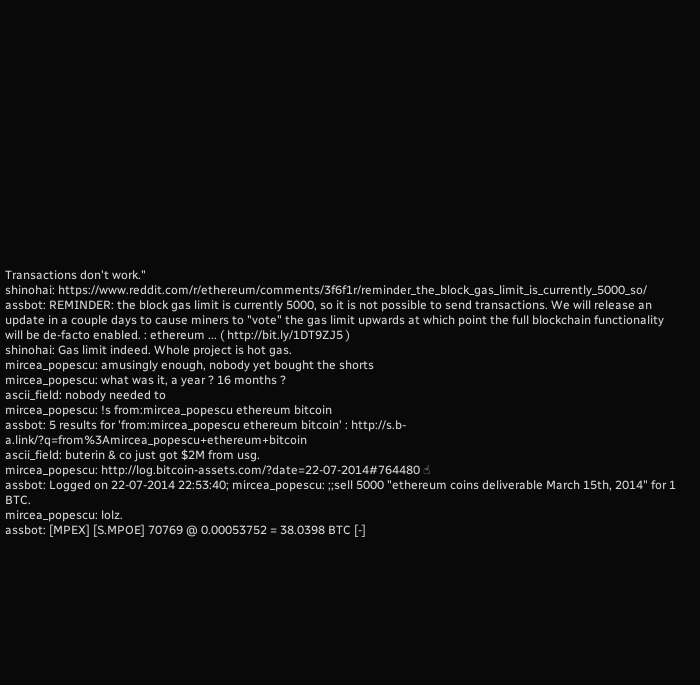Transactions don't work."
shinohai: https://www.reddit.com/r/ethereum/comments/3f6f1r/reminder_the_block_gas_limit_is_currently_5000_so/
assbot: REMINDER: the block gas limit is currently 5000, so it is not possible to send transactions. We will release an update in a couple days to cause miners to "vote" the gas limit upwards at which point the full blockchain functionality will be de-facto enabled. : ethereum ... ( http://bit.ly/1DT9ZJ5 )
shinohai: Gas limit indeed. Whole project is hot gas.
mircea_popescu: amusingly enough, nobody yet bought the shorts
mircea_popescu: what was it, a year ? 16 months ?
ascii_field: nobody needed to
mircea_popescu: !s from:mircea_popescu ethereum bitcoin
assbot: 5 results for 'from:mircea_popescu ethereum bitcoin' : http://s.b-a.link/?q=from%3Amircea_popescu+ethereum+bitcoin
ascii_field: buterin & co just got $2M from usg.
mircea_popescu: http://log.bitcoin-assets.com/?date=22-07-2014#764480 ☝
assbot: Logged on 22-07-2014 22:53:40; mircea_popescu: ;;sell 5000 "ethereum coins deliverable March 15th, 2014" for 1 BTC.
mircea_popescu: lolz.
assbot: [MPEX] [S.MPOE] 70769 @ 0.00053752 = 38.0398 BTC [-]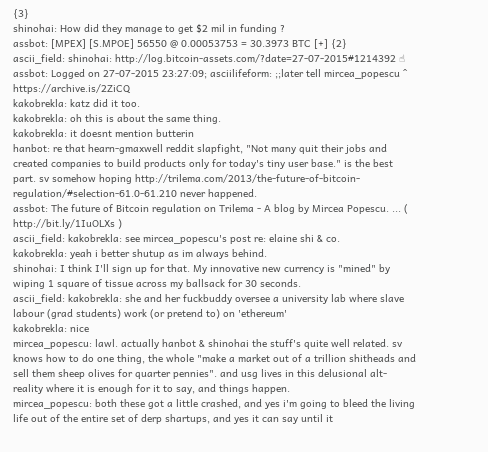{3}
shinohai: How did they manage to get $2 mil in funding ?
assbot: [MPEX] [S.MPOE] 56550 @ 0.00053753 = 30.3973 BTC [+] {2}
ascii_field: shinohai: http://log.bitcoin-assets.com/?date=27-07-2015#1214392 ☝
assbot: Logged on 27-07-2015 23:27:09; asciilifeform: ;;later tell mircea_popescu ^ https://archive.is/2ZiCQ
kakobrekla: katz did it too.
kakobrekla: oh this is about the same thing.
kakobrekla: it doesnt mention butterin
hanbot: re that hearn-gmaxwell reddit slapfight, "Not many quit their jobs and created companies to build products only for today's tiny user base." is the best part. sv somehow hoping http://trilema.com/2013/the-future-of-bitcoin-regulation/#selection-61.0-61.210 never happened.
assbot: The future of Bitcoin regulation on Trilema - A blog by Mircea Popescu. ... ( http://bit.ly/1IuOLXs )
ascii_field: kakobrekla: see mircea_popescu's post re: elaine shi & co.
kakobrekla: yeah i better shutup as im always behind.
shinohai: I think I'll sign up for that. My innovative new currency is "mined" by wiping 1 square of tissue across my ballsack for 30 seconds.
ascii_field: kakobrekla: she and her fuckbuddy oversee a university lab where slave labour (grad students) work (or pretend to) on 'ethereum'
kakobrekla: nice
mircea_popescu: lawl. actually hanbot & shinohai the stuff's quite well related. sv knows how to do one thing, the whole "make a market out of a trillion shitheads and sell them sheep olives for quarter pennies". and usg lives in this delusional alt-reality where it is enough for it to say, and things happen.
mircea_popescu: both these got a little crashed, and yes i'm going to bleed the living life out of the entire set of derp shartups, and yes it can say until it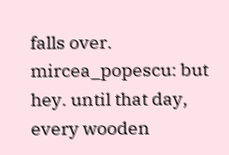falls over.
mircea_popescu: but hey. until that day, every wooden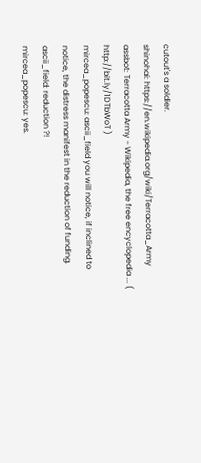cutout's a soldier.
shinohai: https://en.wikipedia.org/wiki/Terracotta_Army
assbot: Terracotta Army - Wikipedia, the free encyclopedia ... ( http://bit.ly/1DTbWoT )
mircea_popescu: ascii_field you will notice, if inclined to notice, the distress manifest in the reduction of funding.
ascii_field: reduction ?!
mircea_popescu: yes.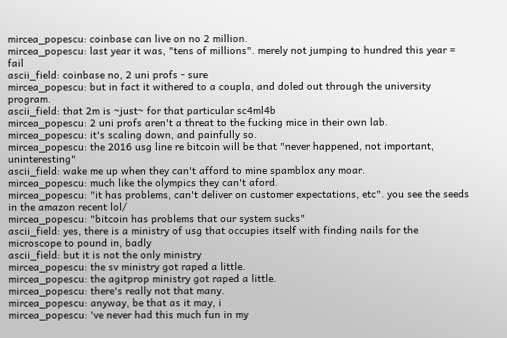mircea_popescu: coinbase can live on no 2 million.
mircea_popescu: last year it was, "tens of millions". merely not jumping to hundred this year = fail
ascii_field: coinbase no, 2 uni profs - sure
mircea_popescu: but in fact it withered to a coupla, and doled out through the university program.
ascii_field: that 2m is ~just~ for that particular sc4ml4b
mircea_popescu: 2 uni profs aren't a threat to the fucking mice in their own lab.
mircea_popescu: it's scaling down, and painfully so.
mircea_popescu: the 2016 usg line re bitcoin will be that "never happened, not important, uninteresting"
ascii_field: wake me up when they can't afford to mine spamblox any moar.
mircea_popescu: much like the olympics they can't aford.
mircea_popescu: "it has problems, can't deliver on customer expectations, etc". you see the seeds in the amazon recent lol/
mircea_popescu: "bitcoin has problems that our system sucks"
ascii_field: yes, there is a ministry of usg that occupies itself with finding nails for the microscope to pound in, badly
ascii_field: but it is not the only ministry
mircea_popescu: the sv ministry got raped a little.
mircea_popescu: the agitprop ministry got raped a little.
mircea_popescu: there's really not that many.
mircea_popescu: anyway, be that as it may, i
mircea_popescu: 've never had this much fun in my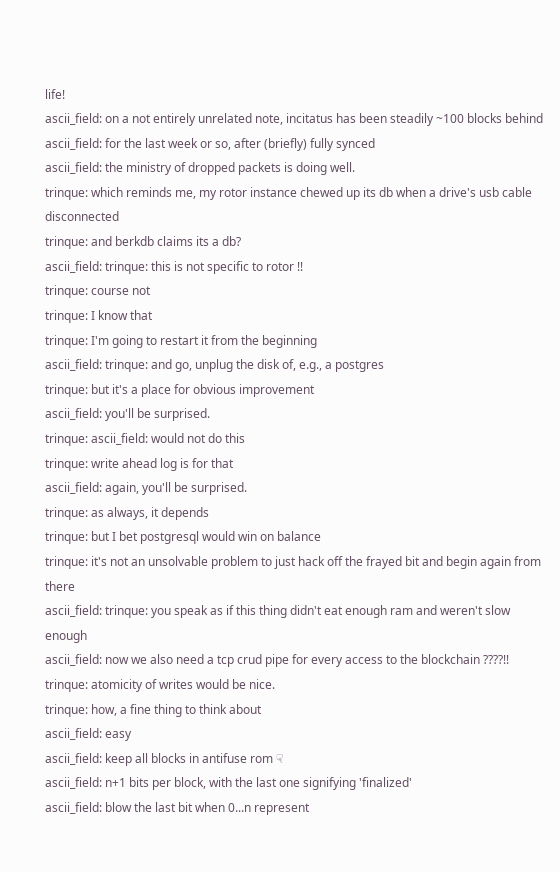life!
ascii_field: on a not entirely unrelated note, incitatus has been steadily ~100 blocks behind
ascii_field: for the last week or so, after (briefly) fully synced
ascii_field: the ministry of dropped packets is doing well.
trinque: which reminds me, my rotor instance chewed up its db when a drive's usb cable disconnected
trinque: and berkdb claims its a db?
ascii_field: trinque: this is not specific to rotor !!
trinque: course not
trinque: I know that
trinque: I'm going to restart it from the beginning
ascii_field: trinque: and go, unplug the disk of, e.g., a postgres
trinque: but it's a place for obvious improvement
ascii_field: you'll be surprised.
trinque: ascii_field: would not do this
trinque: write ahead log is for that
ascii_field: again, you'll be surprised.
trinque: as always, it depends
trinque: but I bet postgresql would win on balance
trinque: it's not an unsolvable problem to just hack off the frayed bit and begin again from there
ascii_field: trinque: you speak as if this thing didn't eat enough ram and weren't slow enough
ascii_field: now we also need a tcp crud pipe for every access to the blockchain ????!!
trinque: atomicity of writes would be nice.
trinque: how, a fine thing to think about
ascii_field: easy
ascii_field: keep all blocks in antifuse rom ☟
ascii_field: n+1 bits per block, with the last one signifying 'finalized'
ascii_field: blow the last bit when 0...n represent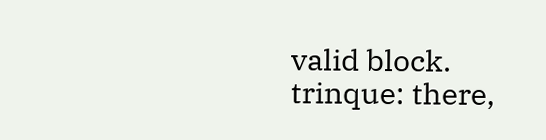valid block.
trinque: there,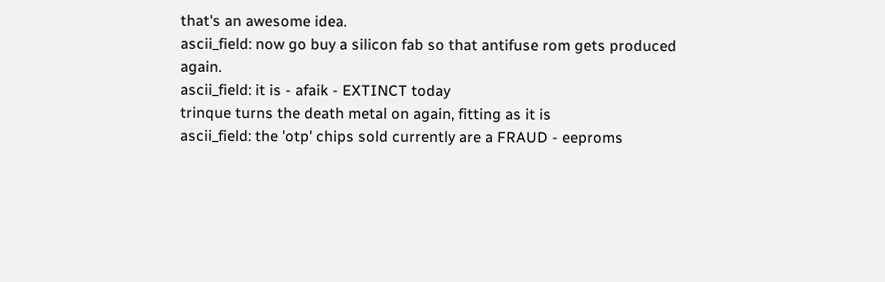that's an awesome idea.
ascii_field: now go buy a silicon fab so that antifuse rom gets produced again.
ascii_field: it is - afaik - EXTINCT today
trinque turns the death metal on again, fitting as it is
ascii_field: the 'otp' chips sold currently are a FRAUD - eeproms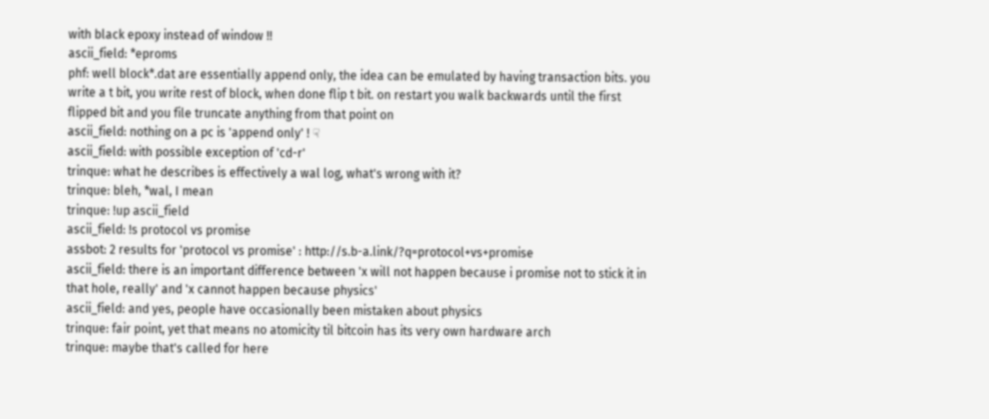with black epoxy instead of window !!
ascii_field: *eproms
phf: well block*.dat are essentially append only, the idea can be emulated by having transaction bits. you write a t bit, you write rest of block, when done flip t bit. on restart you walk backwards until the first flipped bit and you file truncate anything from that point on
ascii_field: nothing on a pc is 'append only' ! ☟
ascii_field: with possible exception of 'cd-r'
trinque: what he describes is effectively a wal log, what's wrong with it?
trinque: bleh, *wal, I mean
trinque: !up ascii_field
ascii_field: !s protocol vs promise
assbot: 2 results for 'protocol vs promise' : http://s.b-a.link/?q=protocol+vs+promise
ascii_field: there is an important difference between 'x will not happen because i promise not to stick it in that hole, really' and 'x cannot happen because physics'
ascii_field: and yes, people have occasionally been mistaken about physics
trinque: fair point, yet that means no atomicity til bitcoin has its very own hardware arch
trinque: maybe that's called for here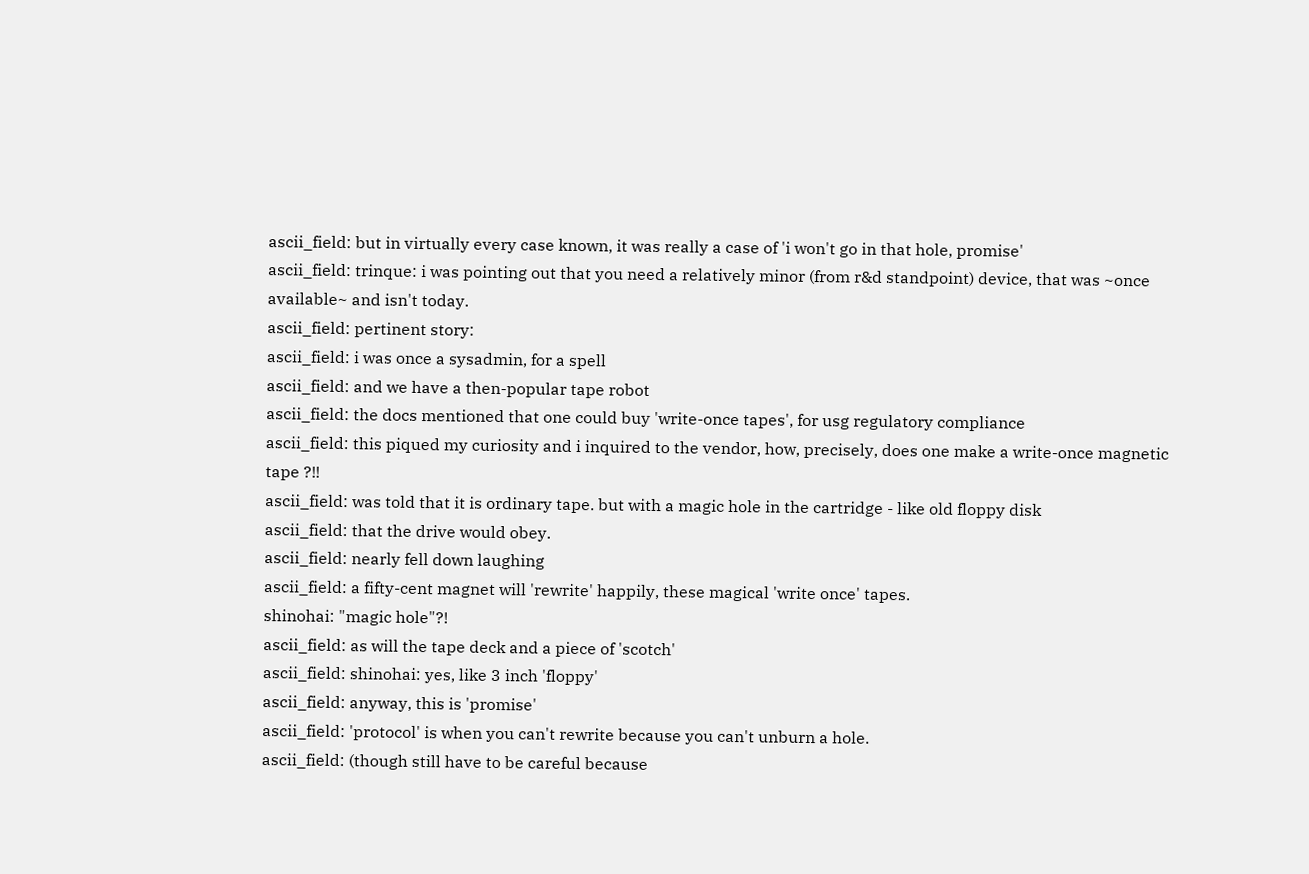ascii_field: but in virtually every case known, it was really a case of 'i won't go in that hole, promise'
ascii_field: trinque: i was pointing out that you need a relatively minor (from r&d standpoint) device, that was ~once available~ and isn't today.
ascii_field: pertinent story:
ascii_field: i was once a sysadmin, for a spell
ascii_field: and we have a then-popular tape robot
ascii_field: the docs mentioned that one could buy 'write-once tapes', for usg regulatory compliance
ascii_field: this piqued my curiosity and i inquired to the vendor, how, precisely, does one make a write-once magnetic tape ?!!
ascii_field: was told that it is ordinary tape. but with a magic hole in the cartridge - like old floppy disk
ascii_field: that the drive would obey.
ascii_field: nearly fell down laughing
ascii_field: a fifty-cent magnet will 'rewrite' happily, these magical 'write once' tapes.
shinohai: "magic hole"?!
ascii_field: as will the tape deck and a piece of 'scotch'
ascii_field: shinohai: yes, like 3 inch 'floppy'
ascii_field: anyway, this is 'promise'
ascii_field: 'protocol' is when you can't rewrite because you can't unburn a hole.
ascii_field: (though still have to be careful because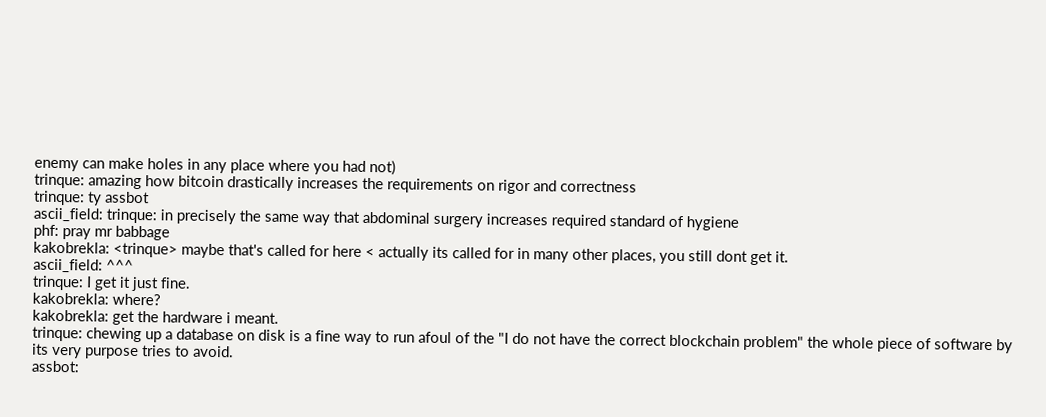enemy can make holes in any place where you had not)
trinque: amazing how bitcoin drastically increases the requirements on rigor and correctness
trinque: ty assbot
ascii_field: trinque: in precisely the same way that abdominal surgery increases required standard of hygiene
phf: pray mr babbage
kakobrekla: <trinque> maybe that's called for here < actually its called for in many other places, you still dont get it.
ascii_field: ^^^
trinque: I get it just fine.
kakobrekla: where?
kakobrekla: get the hardware i meant.
trinque: chewing up a database on disk is a fine way to run afoul of the "I do not have the correct blockchain problem" the whole piece of software by its very purpose tries to avoid.
assbot: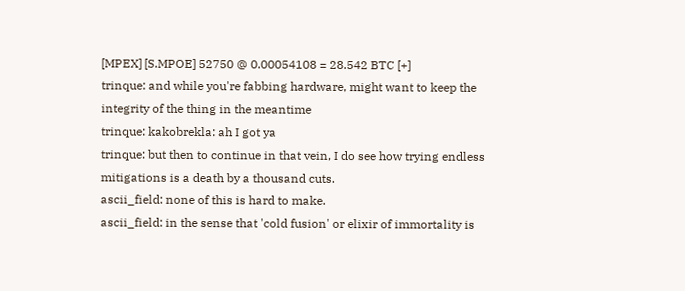[MPEX] [S.MPOE] 52750 @ 0.00054108 = 28.542 BTC [+]
trinque: and while you're fabbing hardware, might want to keep the integrity of the thing in the meantime
trinque: kakobrekla: ah I got ya
trinque: but then to continue in that vein, I do see how trying endless mitigations is a death by a thousand cuts.
ascii_field: none of this is hard to make.
ascii_field: in the sense that 'cold fusion' or elixir of immortality is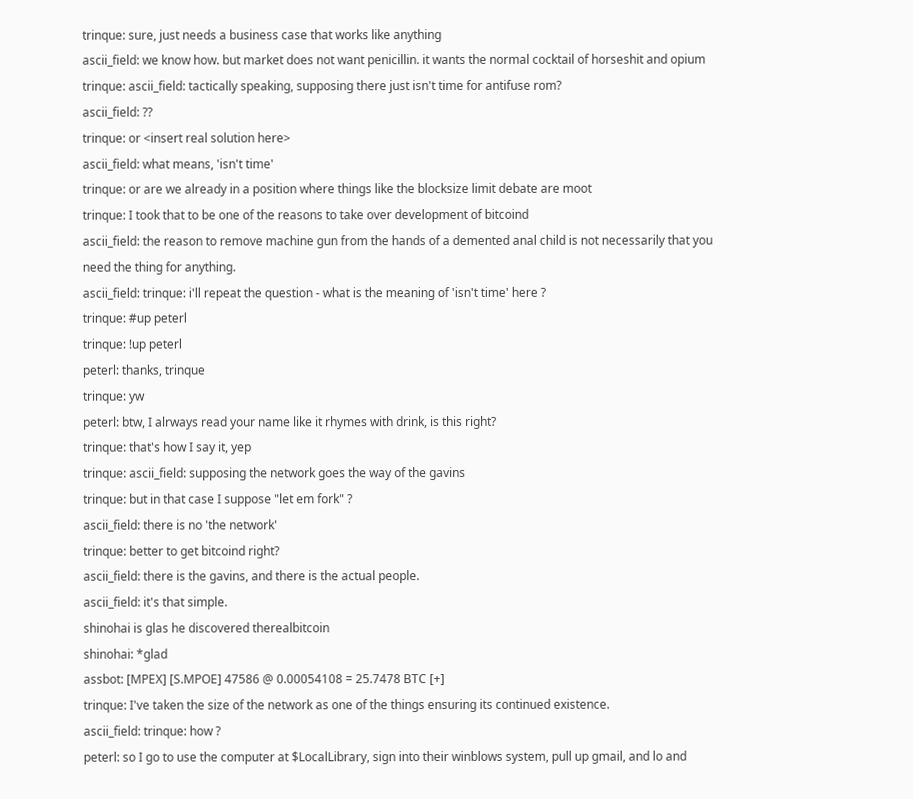trinque: sure, just needs a business case that works like anything
ascii_field: we know how. but market does not want penicillin. it wants the normal cocktail of horseshit and opium
trinque: ascii_field: tactically speaking, supposing there just isn't time for antifuse rom?
ascii_field: ??
trinque: or <insert real solution here>
ascii_field: what means, 'isn't time'
trinque: or are we already in a position where things like the blocksize limit debate are moot
trinque: I took that to be one of the reasons to take over development of bitcoind
ascii_field: the reason to remove machine gun from the hands of a demented anal child is not necessarily that you need the thing for anything.
ascii_field: trinque: i'll repeat the question - what is the meaning of 'isn't time' here ?
trinque: #up peterl
trinque: !up peterl
peterl: thanks, trinque
trinque: yw
peterl: btw, I alrways read your name like it rhymes with drink, is this right?
trinque: that's how I say it, yep
trinque: ascii_field: supposing the network goes the way of the gavins
trinque: but in that case I suppose "let em fork" ?
ascii_field: there is no 'the network'
trinque: better to get bitcoind right?
ascii_field: there is the gavins, and there is the actual people.
ascii_field: it's that simple.
shinohai is glas he discovered therealbitcoin
shinohai: *glad
assbot: [MPEX] [S.MPOE] 47586 @ 0.00054108 = 25.7478 BTC [+]
trinque: I've taken the size of the network as one of the things ensuring its continued existence.
ascii_field: trinque: how ?
peterl: so I go to use the computer at $LocalLibrary, sign into their winblows system, pull up gmail, and lo and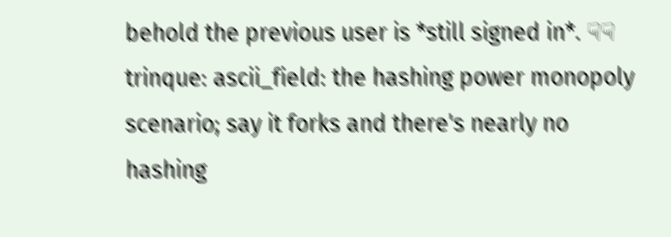behold the previous user is *still signed in*. ☟☟
trinque: ascii_field: the hashing power monopoly scenario; say it forks and there's nearly no hashing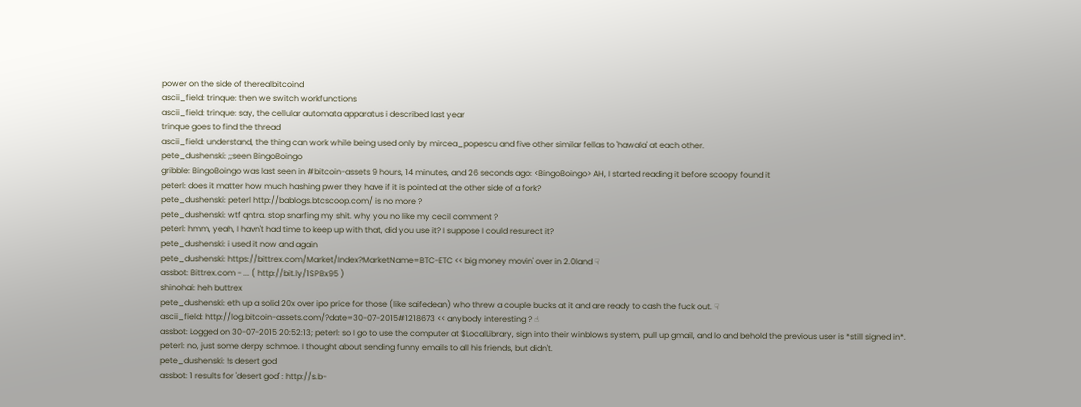power on the side of therealbitcoind
ascii_field: trinque: then we switch workfunctions
ascii_field: trinque: say, the cellular automata apparatus i described last year
trinque goes to find the thread
ascii_field: understand, the thing can work while being used only by mircea_popescu and five other similar fellas to 'hawala' at each other.
pete_dushenski: ;;seen BingoBoingo
gribble: BingoBoingo was last seen in #bitcoin-assets 9 hours, 14 minutes, and 26 seconds ago: <BingoBoingo> AH, I started reading it before scoopy found it
peterl: does it matter how much hashing pwer they have if it is pointed at the other side of a fork?
pete_dushenski: peterl http://bablogs.btcscoop.com/ is no more ?
pete_dushenski: wtf qntra. stop snarfing my shit. why you no like my cecil comment ?
peterl: hmm, yeah, I havn't had time to keep up with that, did you use it? I suppose I could resurect it?
pete_dushenski: i used it now and again
pete_dushenski: https://bittrex.com/Market/Index?MarketName=BTC-ETC << big money movin' over in 2.0land ☟
assbot: Bittrex.com - ... ( http://bit.ly/1SPBx95 )
shinohai: heh buttrex
pete_dushenski: eth up a solid 20x over ipo price for those (like saifedean) who threw a couple bucks at it and are ready to cash the fuck out. ☟
ascii_field: http://log.bitcoin-assets.com/?date=30-07-2015#1218673 << anybody interesting ? ☝
assbot: Logged on 30-07-2015 20:52:13; peterl: so I go to use the computer at $LocalLibrary, sign into their winblows system, pull up gmail, and lo and behold the previous user is *still signed in*.
peterl: no, just some derpy schmoe. I thought about sending funny emails to all his friends, but didn't.
pete_dushenski: !s desert god
assbot: 1 results for 'desert god' : http://s.b-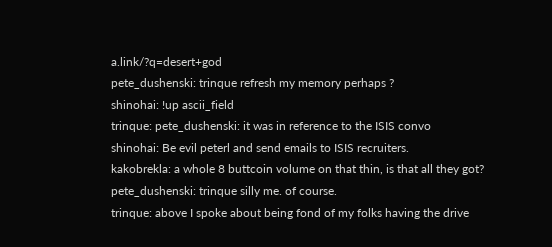a.link/?q=desert+god
pete_dushenski: trinque refresh my memory perhaps ?
shinohai: !up ascii_field
trinque: pete_dushenski: it was in reference to the ISIS convo
shinohai: Be evil peterl and send emails to ISIS recruiters.
kakobrekla: a whole 8 buttcoin volume on that thin, is that all they got?
pete_dushenski: trinque silly me. of course.
trinque: above I spoke about being fond of my folks having the drive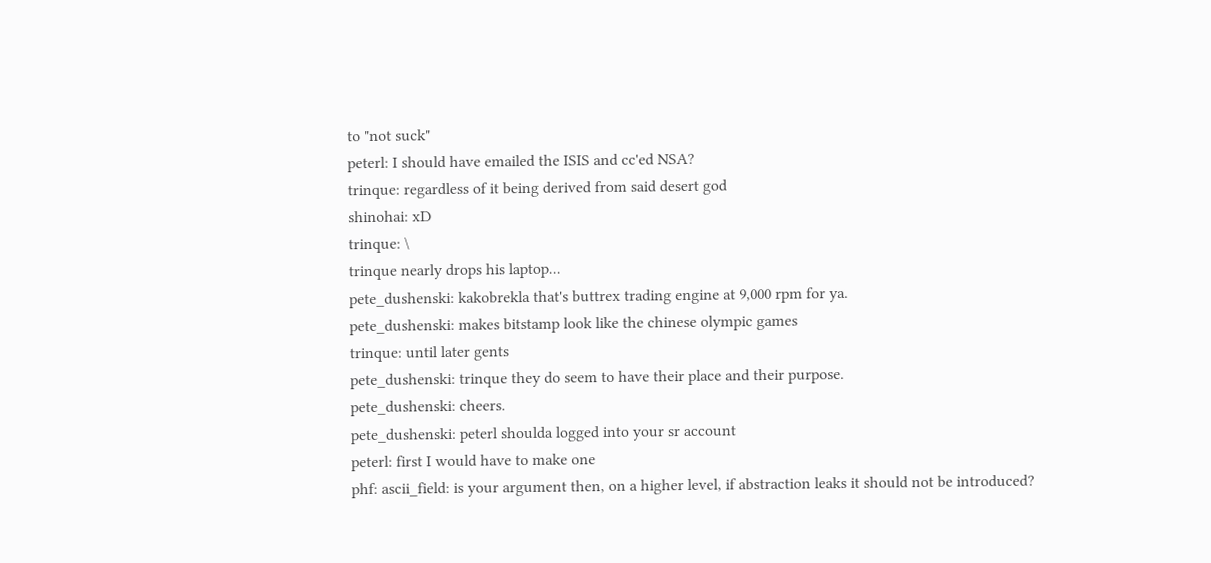to "not suck"
peterl: I should have emailed the ISIS and cc'ed NSA?
trinque: regardless of it being derived from said desert god
shinohai: xD
trinque: \
trinque nearly drops his laptop...
pete_dushenski: kakobrekla that's buttrex trading engine at 9,000 rpm for ya.
pete_dushenski: makes bitstamp look like the chinese olympic games
trinque: until later gents
pete_dushenski: trinque they do seem to have their place and their purpose.
pete_dushenski: cheers.
pete_dushenski: peterl shoulda logged into your sr account
peterl: first I would have to make one
phf: ascii_field: is your argument then, on a higher level, if abstraction leaks it should not be introduced?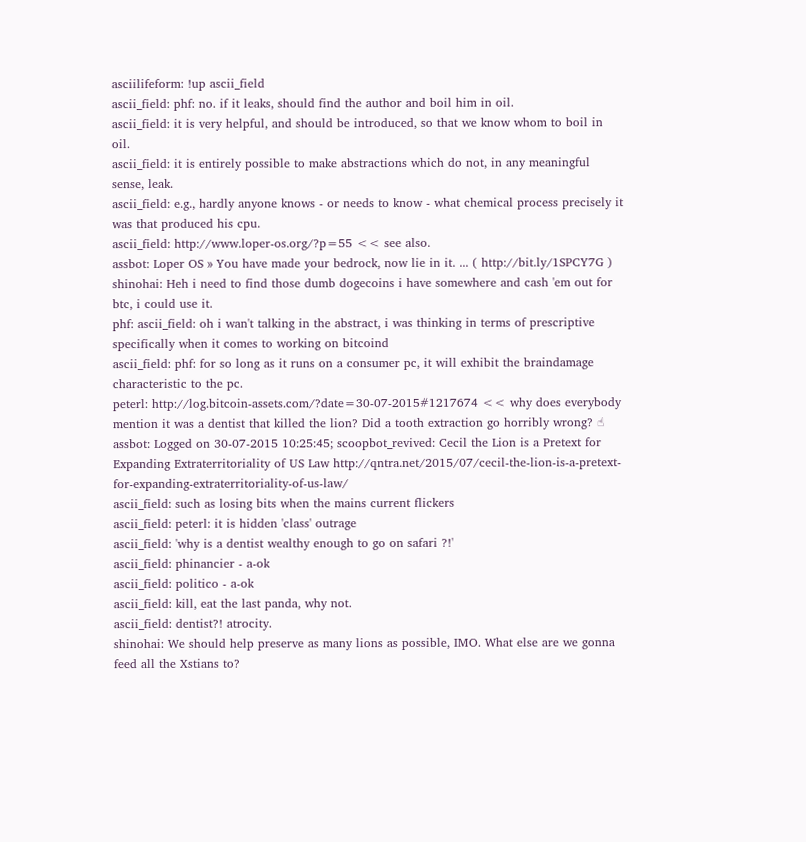asciilifeform: !up ascii_field
ascii_field: phf: no. if it leaks, should find the author and boil him in oil.
ascii_field: it is very helpful, and should be introduced, so that we know whom to boil in oil.
ascii_field: it is entirely possible to make abstractions which do not, in any meaningful sense, leak.
ascii_field: e.g., hardly anyone knows - or needs to know - what chemical process precisely it was that produced his cpu.
ascii_field: http://www.loper-os.org/?p=55 << see also.
assbot: Loper OS » You have made your bedrock, now lie in it. ... ( http://bit.ly/1SPCY7G )
shinohai: Heh i need to find those dumb dogecoins i have somewhere and cash 'em out for btc, i could use it.
phf: ascii_field: oh i wan't talking in the abstract, i was thinking in terms of prescriptive specifically when it comes to working on bitcoind
ascii_field: phf: for so long as it runs on a consumer pc, it will exhibit the braindamage characteristic to the pc.
peterl: http://log.bitcoin-assets.com/?date=30-07-2015#1217674 << why does everybody mention it was a dentist that killed the lion? Did a tooth extraction go horribly wrong? ☝
assbot: Logged on 30-07-2015 10:25:45; scoopbot_revived: Cecil the Lion is a Pretext for Expanding Extraterritoriality of US Law http://qntra.net/2015/07/cecil-the-lion-is-a-pretext-for-expanding-extraterritoriality-of-us-law/
ascii_field: such as losing bits when the mains current flickers
ascii_field: peterl: it is hidden 'class' outrage
ascii_field: 'why is a dentist wealthy enough to go on safari ?!'
ascii_field: phinancier - a-ok
ascii_field: politico - a-ok
ascii_field: kill, eat the last panda, why not.
ascii_field: dentist?! atrocity.
shinohai: We should help preserve as many lions as possible, IMO. What else are we gonna feed all the Xstians to?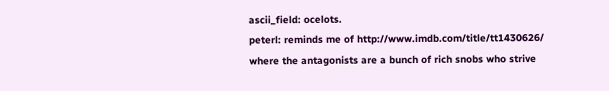ascii_field: ocelots.
peterl: reminds me of http://www.imdb.com/title/tt1430626/ where the antagonists are a bunch of rich snobs who strive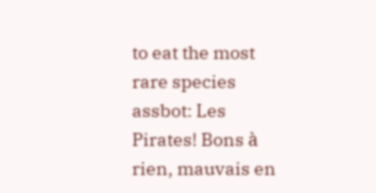to eat the most rare species
assbot: Les Pirates! Bons à rien, mauvais en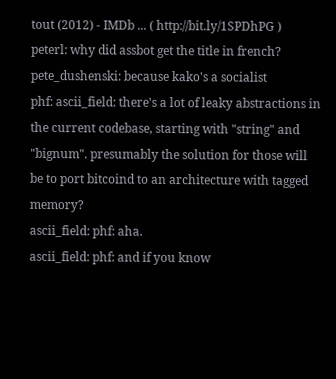tout (2012) - IMDb ... ( http://bit.ly/1SPDhPG )
peterl: why did assbot get the title in french?
pete_dushenski: because kako's a socialist
phf: ascii_field: there's a lot of leaky abstractions in the current codebase, starting with "string" and "bignum". presumably the solution for those will be to port bitcoind to an architecture with tagged memory?
ascii_field: phf: aha.
ascii_field: phf: and if you know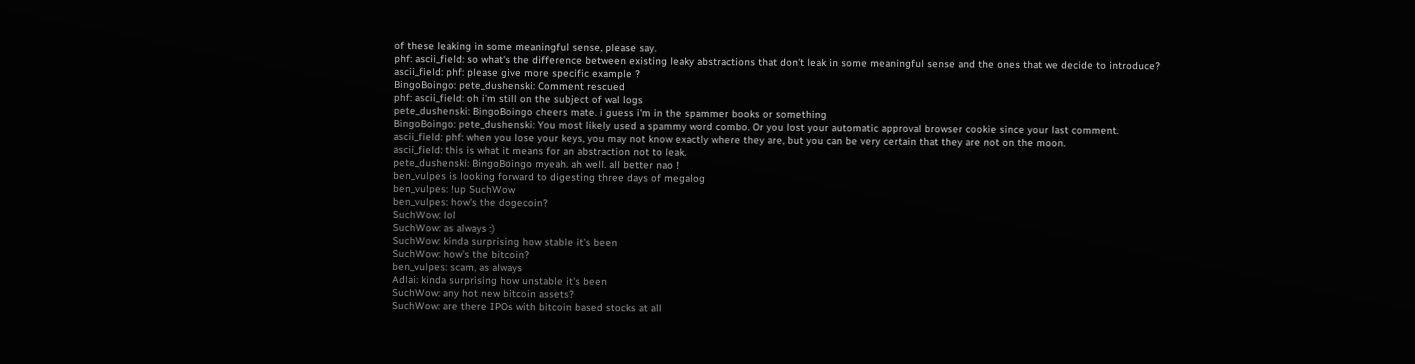of these leaking in some meaningful sense, please say.
phf: ascii_field: so what's the difference between existing leaky abstractions that don't leak in some meaningful sense and the ones that we decide to introduce?
ascii_field: phf: please give more specific example ?
BingoBoingo: pete_dushenski: Comment rescued
phf: ascii_field: oh i'm still on the subject of wal logs
pete_dushenski: BingoBoingo cheers mate. i guess i'm in the spammer books or something
BingoBoingo: pete_dushenski: You most likely used a spammy word combo. Or you lost your automatic approval browser cookie since your last comment.
ascii_field: phf: when you lose your keys, you may not know exactly where they are, but you can be very certain that they are not on the moon.
ascii_field: this is what it means for an abstraction not to leak.
pete_dushenski: BingoBoingo myeah. ah well. all better nao !
ben_vulpes is looking forward to digesting three days of megalog
ben_vulpes: !up SuchWow
ben_vulpes: how's the dogecoin?
SuchWow: lol
SuchWow: as always :)
SuchWow: kinda surprising how stable it's been
SuchWow: how's the bitcoin?
ben_vulpes: scam, as always
Adlai: kinda surprising how unstable it's been
SuchWow: any hot new bitcoin assets?
SuchWow: are there IPOs with bitcoin based stocks at all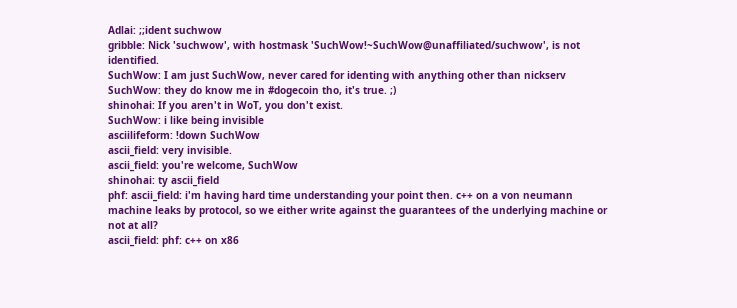Adlai: ;;ident suchwow
gribble: Nick 'suchwow', with hostmask 'SuchWow!~SuchWow@unaffiliated/suchwow', is not identified.
SuchWow: I am just SuchWow, never cared for identing with anything other than nickserv
SuchWow: they do know me in #dogecoin tho, it's true. ;)
shinohai: If you aren't in WoT, you don't exist.
SuchWow: i like being invisible
asciilifeform: !down SuchWow
ascii_field: very invisible.
ascii_field: you're welcome, SuchWow
shinohai: ty ascii_field
phf: ascii_field: i'm having hard time understanding your point then. c++ on a von neumann machine leaks by protocol, so we either write against the guarantees of the underlying machine or not at all?
ascii_field: phf: c++ on x86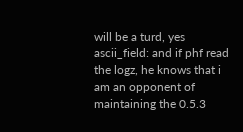will be a turd, yes
ascii_field: and if phf read the logz, he knows that i am an opponent of maintaining the 0.5.3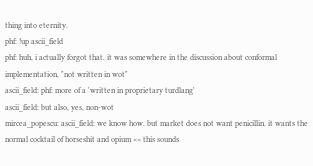thing into eternity.
phf: !up ascii_field
phf: huh, i actually forgot that. it was somewhere in the discussion about conformal implementation, "not written in wot"
ascii_field: phf: more of a 'written in proprietary turdlang'
ascii_field: but also, yes, non-wot
mircea_popescu: ascii_field: we know how. but market does not want penicillin. it wants the normal cocktail of horseshit and opium << this sounds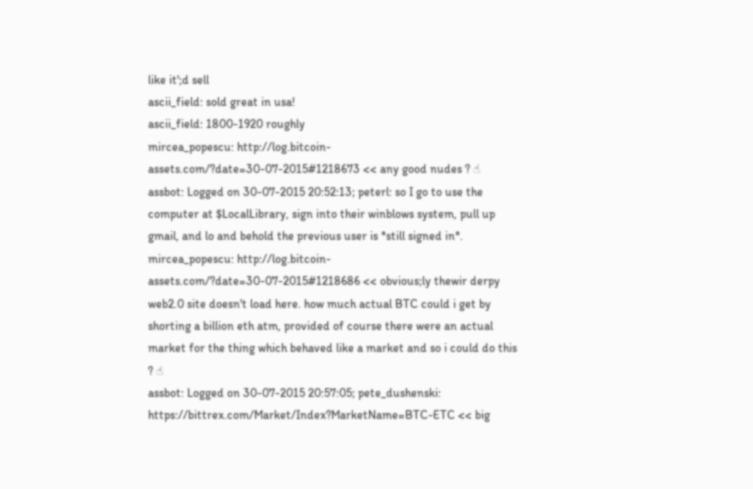like it';d sell
ascii_field: sold great in usa!
ascii_field: 1800-1920 roughly
mircea_popescu: http://log.bitcoin-assets.com/?date=30-07-2015#1218673 << any good nudes ? ☝
assbot: Logged on 30-07-2015 20:52:13; peterl: so I go to use the computer at $LocalLibrary, sign into their winblows system, pull up gmail, and lo and behold the previous user is *still signed in*.
mircea_popescu: http://log.bitcoin-assets.com/?date=30-07-2015#1218686 << obvious;ly thewir derpy web2.0 site doesn't load here. how much actual BTC could i get by shorting a billion eth atm, provided of course there were an actual market for the thing which behaved like a market and so i could do this ? ☝
assbot: Logged on 30-07-2015 20:57:05; pete_dushenski: https://bittrex.com/Market/Index?MarketName=BTC-ETC << big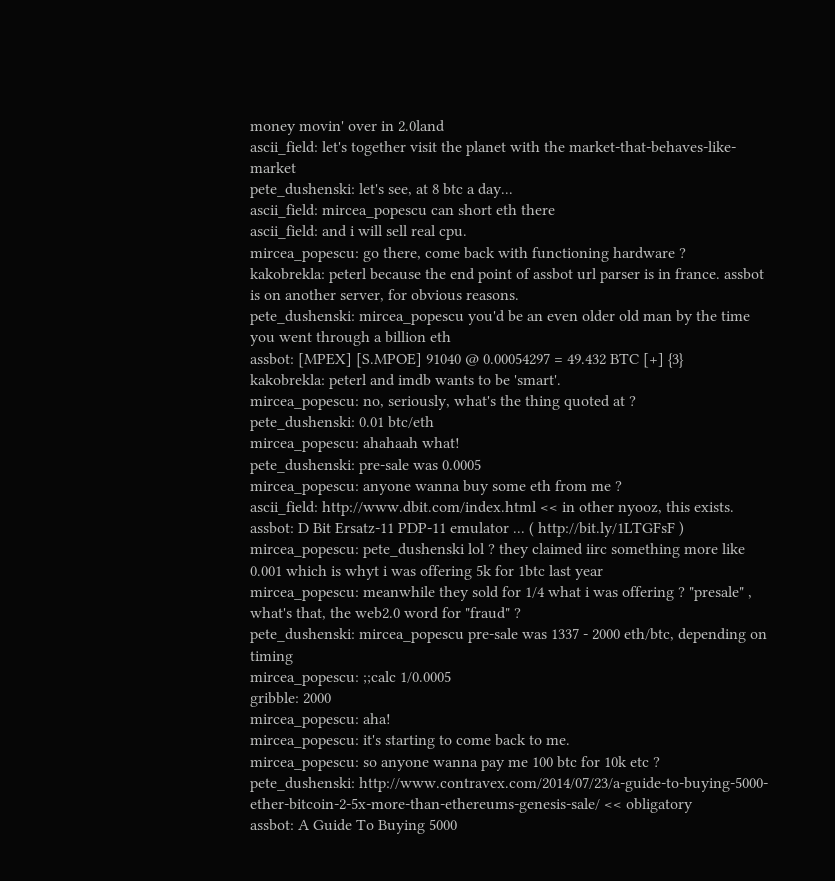money movin' over in 2.0land
ascii_field: let's together visit the planet with the market-that-behaves-like-market
pete_dushenski: let's see, at 8 btc a day...
ascii_field: mircea_popescu can short eth there
ascii_field: and i will sell real cpu.
mircea_popescu: go there, come back with functioning hardware ?
kakobrekla: peterl because the end point of assbot url parser is in france. assbot is on another server, for obvious reasons.
pete_dushenski: mircea_popescu you'd be an even older old man by the time you went through a billion eth
assbot: [MPEX] [S.MPOE] 91040 @ 0.00054297 = 49.432 BTC [+] {3}
kakobrekla: peterl and imdb wants to be 'smart'.
mircea_popescu: no, seriously, what's the thing quoted at ?
pete_dushenski: 0.01 btc/eth
mircea_popescu: ahahaah what!
pete_dushenski: pre-sale was 0.0005
mircea_popescu: anyone wanna buy some eth from me ?
ascii_field: http://www.dbit.com/index.html << in other nyooz, this exists.
assbot: D Bit Ersatz-11 PDP-11 emulator ... ( http://bit.ly/1LTGFsF )
mircea_popescu: pete_dushenski lol ? they claimed iirc something more like 0.001 which is whyt i was offering 5k for 1btc last year
mircea_popescu: meanwhile they sold for 1/4 what i was offering ? "presale" , what's that, the web2.0 word for "fraud" ?
pete_dushenski: mircea_popescu pre-sale was 1337 - 2000 eth/btc, depending on timing
mircea_popescu: ;;calc 1/0.0005
gribble: 2000
mircea_popescu: aha!
mircea_popescu: it's starting to come back to me.
mircea_popescu: so anyone wanna pay me 100 btc for 10k etc ?
pete_dushenski: http://www.contravex.com/2014/07/23/a-guide-to-buying-5000-ether-bitcoin-2-5x-more-than-ethereums-genesis-sale/ << obligatory
assbot: A Guide To Buying 5000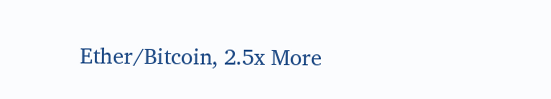Ether/Bitcoin, 2.5x More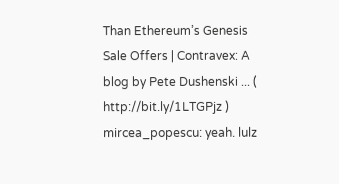Than Ethereum’s Genesis Sale Offers | Contravex: A blog by Pete Dushenski ... ( http://bit.ly/1LTGPjz )
mircea_popescu: yeah. lulz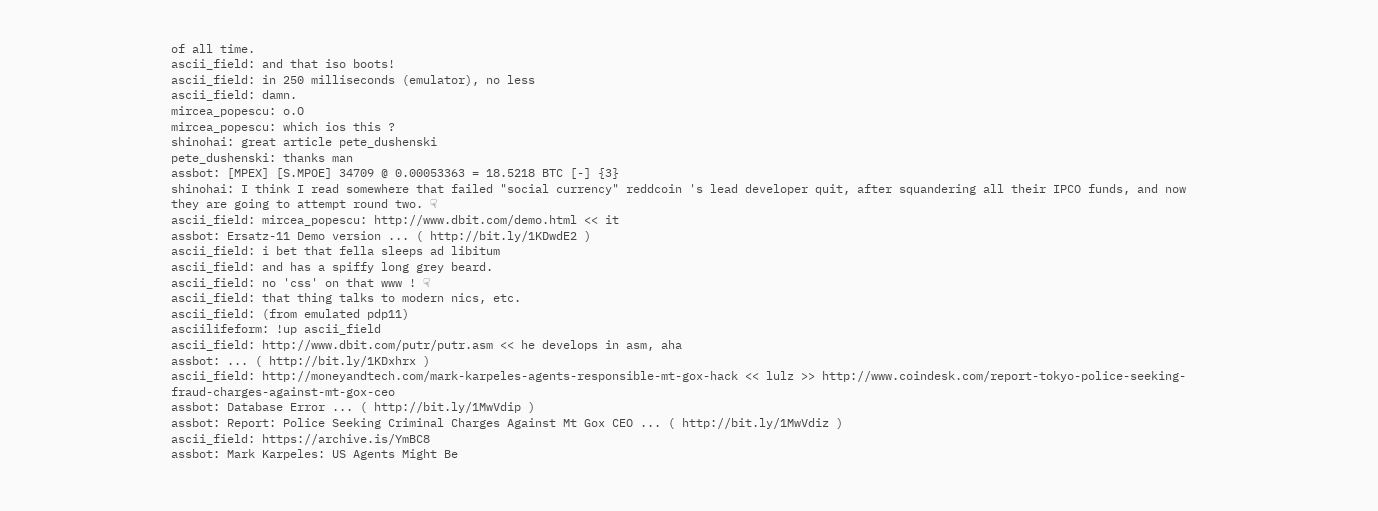of all time.
ascii_field: and that iso boots!
ascii_field: in 250 milliseconds (emulator), no less
ascii_field: damn.
mircea_popescu: o.O
mircea_popescu: which ios this ?
shinohai: great article pete_dushenski
pete_dushenski: thanks man
assbot: [MPEX] [S.MPOE] 34709 @ 0.00053363 = 18.5218 BTC [-] {3}
shinohai: I think I read somewhere that failed "social currency" reddcoin 's lead developer quit, after squandering all their IPCO funds, and now they are going to attempt round two. ☟
ascii_field: mircea_popescu: http://www.dbit.com/demo.html << it
assbot: Ersatz-11 Demo version ... ( http://bit.ly/1KDwdE2 )
ascii_field: i bet that fella sleeps ad libitum
ascii_field: and has a spiffy long grey beard.
ascii_field: no 'css' on that www ! ☟
ascii_field: that thing talks to modern nics, etc.
ascii_field: (from emulated pdp11)
asciilifeform: !up ascii_field
ascii_field: http://www.dbit.com/putr/putr.asm << he develops in asm, aha
assbot: ... ( http://bit.ly/1KDxhrx )
ascii_field: http://moneyandtech.com/mark-karpeles-agents-responsible-mt-gox-hack << lulz >> http://www.coindesk.com/report-tokyo-police-seeking-fraud-charges-against-mt-gox-ceo
assbot: Database Error ... ( http://bit.ly/1MwVdip )
assbot: Report: Police Seeking Criminal Charges Against Mt Gox CEO ... ( http://bit.ly/1MwVdiz )
ascii_field: https://archive.is/YmBC8
assbot: Mark Karpeles: US Agents Might Be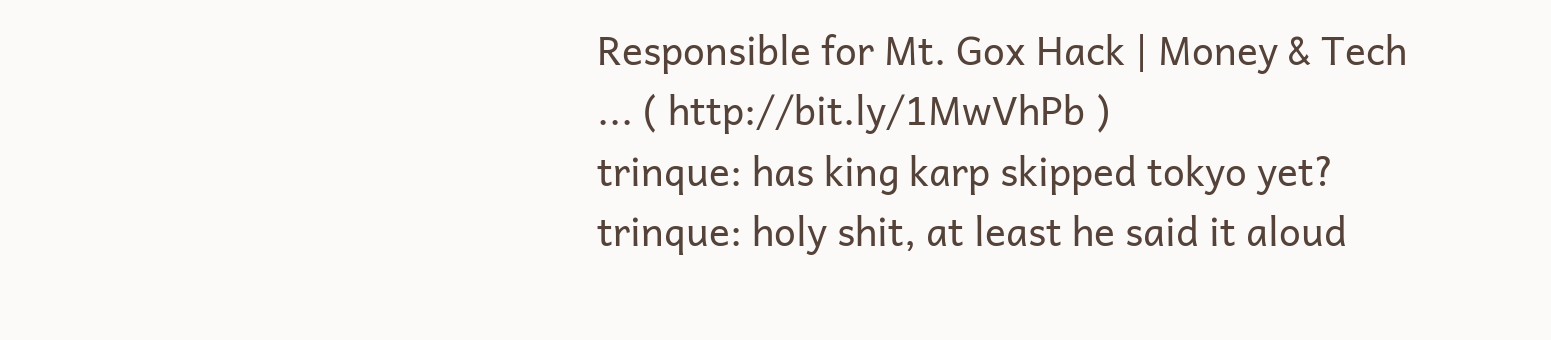Responsible for Mt. Gox Hack | Money & Tech ... ( http://bit.ly/1MwVhPb )
trinque: has king karp skipped tokyo yet?
trinque: holy shit, at least he said it aloud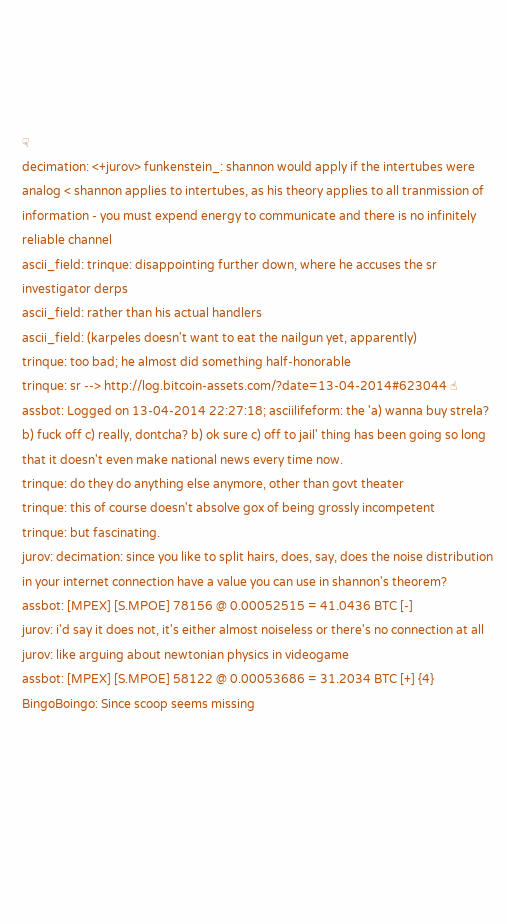☟
decimation: <+jurov> funkenstein_: shannon would apply if the intertubes were analog < shannon applies to intertubes, as his theory applies to all tranmission of information - you must expend energy to communicate and there is no infinitely reliable channel
ascii_field: trinque: disappointing further down, where he accuses the sr investigator derps
ascii_field: rather than his actual handlers
ascii_field: (karpeles doesn't want to eat the nailgun yet, apparently)
trinque: too bad; he almost did something half-honorable
trinque: sr --> http://log.bitcoin-assets.com/?date=13-04-2014#623044 ☝
assbot: Logged on 13-04-2014 22:27:18; asciilifeform: the 'a) wanna buy strela? b) fuck off c) really, dontcha? b) ok sure c) off to jail' thing has been going so long that it doesn't even make national news every time now.
trinque: do they do anything else anymore, other than govt theater
trinque: this of course doesn't absolve gox of being grossly incompetent
trinque: but fascinating.
jurov: decimation: since you like to split hairs, does, say, does the noise distribution in your internet connection have a value you can use in shannon's theorem?
assbot: [MPEX] [S.MPOE] 78156 @ 0.00052515 = 41.0436 BTC [-]
jurov: i'd say it does not, it's either almost noiseless or there's no connection at all
jurov: like arguing about newtonian physics in videogame
assbot: [MPEX] [S.MPOE] 58122 @ 0.00053686 = 31.2034 BTC [+] {4}
BingoBoingo: Since scoop seems missing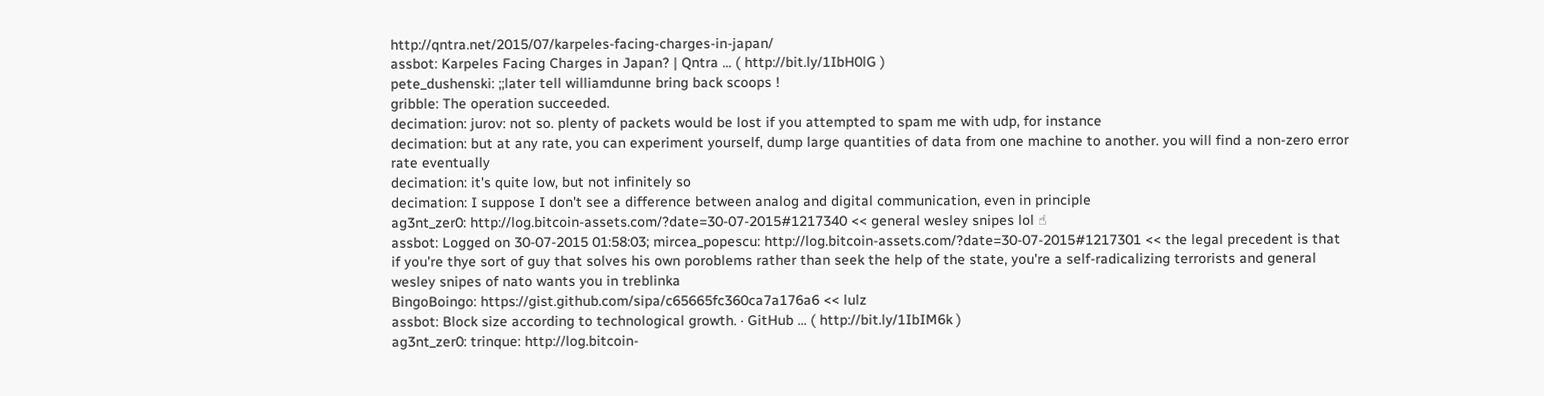http://qntra.net/2015/07/karpeles-facing-charges-in-japan/
assbot: Karpeles Facing Charges in Japan? | Qntra ... ( http://bit.ly/1IbH0lG )
pete_dushenski: ;;later tell williamdunne bring back scoops !
gribble: The operation succeeded.
decimation: jurov: not so. plenty of packets would be lost if you attempted to spam me with udp, for instance
decimation: but at any rate, you can experiment yourself, dump large quantities of data from one machine to another. you will find a non-zero error rate eventually
decimation: it's quite low, but not infinitely so
decimation: I suppose I don't see a difference between analog and digital communication, even in principle
ag3nt_zer0: http://log.bitcoin-assets.com/?date=30-07-2015#1217340 << general wesley snipes lol ☝
assbot: Logged on 30-07-2015 01:58:03; mircea_popescu: http://log.bitcoin-assets.com/?date=30-07-2015#1217301 << the legal precedent is that if you're thye sort of guy that solves his own poroblems rather than seek the help of the state, you're a self-radicalizing terrorists and general wesley snipes of nato wants you in treblinka
BingoBoingo: https://gist.github.com/sipa/c65665fc360ca7a176a6 << lulz
assbot: Block size according to technological growth. · GitHub ... ( http://bit.ly/1IbIM6k )
ag3nt_zer0: trinque: http://log.bitcoin-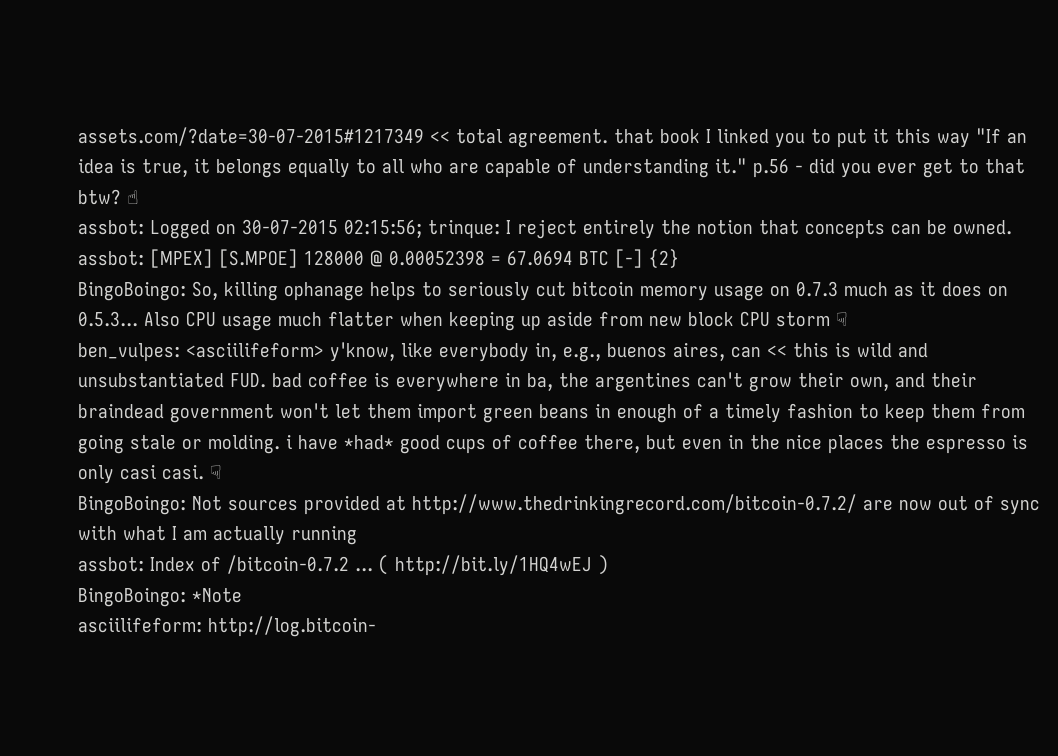assets.com/?date=30-07-2015#1217349 << total agreement. that book I linked you to put it this way "If an idea is true, it belongs equally to all who are capable of understanding it." p.56 - did you ever get to that btw? ☝
assbot: Logged on 30-07-2015 02:15:56; trinque: I reject entirely the notion that concepts can be owned.
assbot: [MPEX] [S.MPOE] 128000 @ 0.00052398 = 67.0694 BTC [-] {2}
BingoBoingo: So, killing ophanage helps to seriously cut bitcoin memory usage on 0.7.3 much as it does on 0.5.3... Also CPU usage much flatter when keeping up aside from new block CPU storm ☟
ben_vulpes: <asciilifeform> y'know, like everybody in, e.g., buenos aires, can << this is wild and unsubstantiated FUD. bad coffee is everywhere in ba, the argentines can't grow their own, and their braindead government won't let them import green beans in enough of a timely fashion to keep them from going stale or molding. i have *had* good cups of coffee there, but even in the nice places the espresso is only casi casi. ☟
BingoBoingo: Not sources provided at http://www.thedrinkingrecord.com/bitcoin-0.7.2/ are now out of sync with what I am actually running
assbot: Index of /bitcoin-0.7.2 ... ( http://bit.ly/1HQ4wEJ )
BingoBoingo: *Note
asciilifeform: http://log.bitcoin-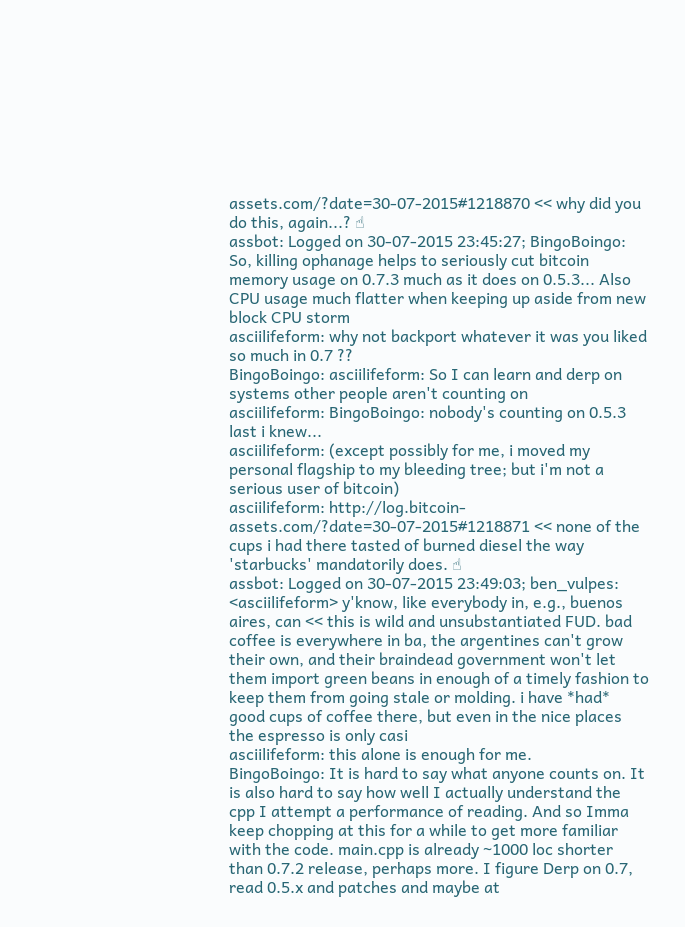assets.com/?date=30-07-2015#1218870 << why did you do this, again...? ☝
assbot: Logged on 30-07-2015 23:45:27; BingoBoingo: So, killing ophanage helps to seriously cut bitcoin memory usage on 0.7.3 much as it does on 0.5.3... Also CPU usage much flatter when keeping up aside from new block CPU storm
asciilifeform: why not backport whatever it was you liked so much in 0.7 ??
BingoBoingo: asciilifeform: So I can learn and derp on systems other people aren't counting on
asciilifeform: BingoBoingo: nobody's counting on 0.5.3 last i knew...
asciilifeform: (except possibly for me, i moved my personal flagship to my bleeding tree; but i'm not a serious user of bitcoin)
asciilifeform: http://log.bitcoin-assets.com/?date=30-07-2015#1218871 << none of the cups i had there tasted of burned diesel the way 'starbucks' mandatorily does. ☝
assbot: Logged on 30-07-2015 23:49:03; ben_vulpes: <asciilifeform> y'know, like everybody in, e.g., buenos aires, can << this is wild and unsubstantiated FUD. bad coffee is everywhere in ba, the argentines can't grow their own, and their braindead government won't let them import green beans in enough of a timely fashion to keep them from going stale or molding. i have *had* good cups of coffee there, but even in the nice places the espresso is only casi
asciilifeform: this alone is enough for me.
BingoBoingo: It is hard to say what anyone counts on. It is also hard to say how well I actually understand the cpp I attempt a performance of reading. And so Imma keep chopping at this for a while to get more familiar with the code. main.cpp is already ~1000 loc shorter than 0.7.2 release, perhaps more. I figure Derp on 0.7, read 0.5.x and patches and maybe at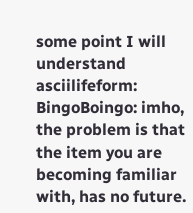some point I will understand
asciilifeform: BingoBoingo: imho, the problem is that the item you are becoming familiar with, has no future.